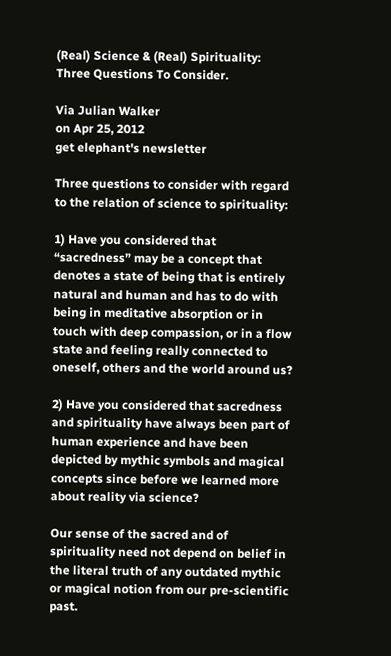(Real) Science & (Real) Spirituality: Three Questions To Consider.

Via Julian Walker
on Apr 25, 2012
get elephant's newsletter

Three questions to consider with regard to the relation of science to spirituality:

1) Have you considered that “sacredness” may be a concept that denotes a state of being that is entirely natural and human and has to do with being in meditative absorption or in touch with deep compassion, or in a flow state and feeling really connected to oneself, others and the world around us?

2) Have you considered that sacredness and spirituality have always been part of human experience and have been depicted by mythic symbols and magical concepts since before we learned more about reality via science?

Our sense of the sacred and of spirituality need not depend on belief in the literal truth of any outdated mythic or magical notion from our pre-scientific past.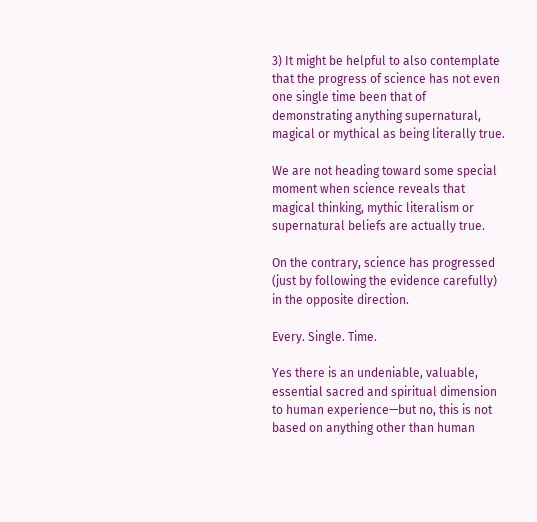3) It might be helpful to also contemplate that the progress of science has not even one single time been that of demonstrating anything supernatural, magical or mythical as being literally true.

We are not heading toward some special moment when science reveals that magical thinking, mythic literalism or supernatural beliefs are actually true.

On the contrary, science has progressed (just by following the evidence carefully) in the opposite direction.

Every. Single. Time.

Yes there is an undeniable, valuable, essential sacred and spiritual dimension to human experience—but no, this is not based on anything other than human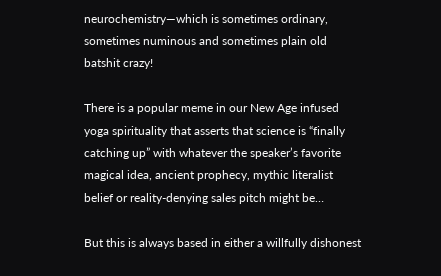neurochemistry—which is sometimes ordinary, sometimes numinous and sometimes plain old batshit crazy!

There is a popular meme in our New Age infused yoga spirituality that asserts that science is “finally catching up” with whatever the speaker’s favorite magical idea, ancient prophecy, mythic literalist belief or reality-denying sales pitch might be…

But this is always based in either a willfully dishonest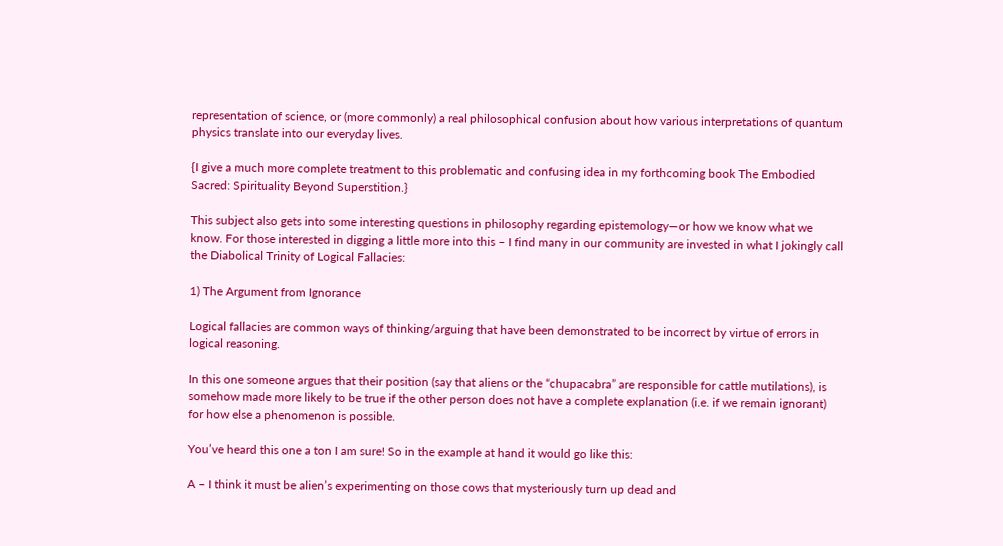representation of science, or (more commonly) a real philosophical confusion about how various interpretations of quantum physics translate into our everyday lives.

{I give a much more complete treatment to this problematic and confusing idea in my forthcoming book The Embodied Sacred: Spirituality Beyond Superstition.}

This subject also gets into some interesting questions in philosophy regarding epistemology—or how we know what we know. For those interested in digging a little more into this – I find many in our community are invested in what I jokingly call the Diabolical Trinity of Logical Fallacies:

1) The Argument from Ignorance

Logical fallacies are common ways of thinking/arguing that have been demonstrated to be incorrect by virtue of errors in logical reasoning.

In this one someone argues that their position (say that aliens or the “chupacabra” are responsible for cattle mutilations), is somehow made more likely to be true if the other person does not have a complete explanation (i.e. if we remain ignorant) for how else a phenomenon is possible.

You’ve heard this one a ton I am sure! So in the example at hand it would go like this:

A – I think it must be alien’s experimenting on those cows that mysteriously turn up dead and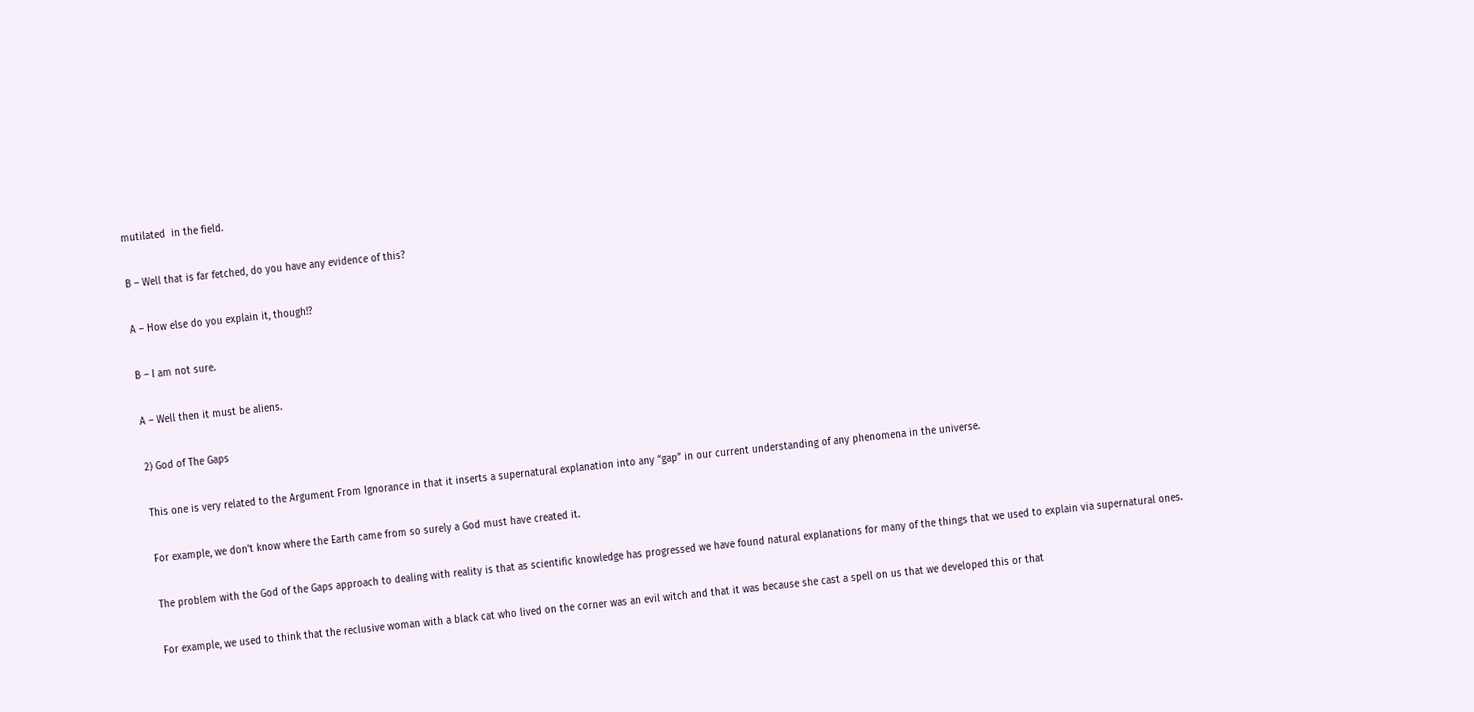mutilated  in the field.

B – Well that is far fetched, do you have any evidence of this?

A – How else do you explain it, though!?

B – I am not sure.

A – Well then it must be aliens.

2) God of The Gaps

This one is very related to the Argument From Ignorance in that it inserts a supernatural explanation into any “gap” in our current understanding of any phenomena in the universe.

For example, we don’t know where the Earth came from so surely a God must have created it.

The problem with the God of the Gaps approach to dealing with reality is that as scientific knowledge has progressed we have found natural explanations for many of the things that we used to explain via supernatural ones.

For example, we used to think that the reclusive woman with a black cat who lived on the corner was an evil witch and that it was because she cast a spell on us that we developed this or that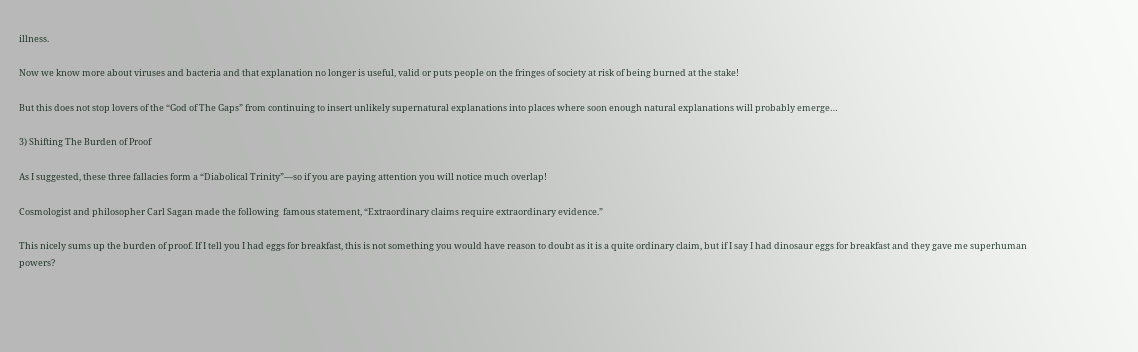illness.

Now we know more about viruses and bacteria and that explanation no longer is useful, valid or puts people on the fringes of society at risk of being burned at the stake!

But this does not stop lovers of the “God of The Gaps” from continuing to insert unlikely supernatural explanations into places where soon enough natural explanations will probably emerge…

3) Shifting The Burden of Proof

As I suggested, these three fallacies form a “Diabolical Trinity”—so if you are paying attention you will notice much overlap!

Cosmologist and philosopher Carl Sagan made the following  famous statement, “Extraordinary claims require extraordinary evidence.”

This nicely sums up the burden of proof. If I tell you I had eggs for breakfast, this is not something you would have reason to doubt as it is a quite ordinary claim, but if I say I had dinosaur eggs for breakfast and they gave me superhuman powers?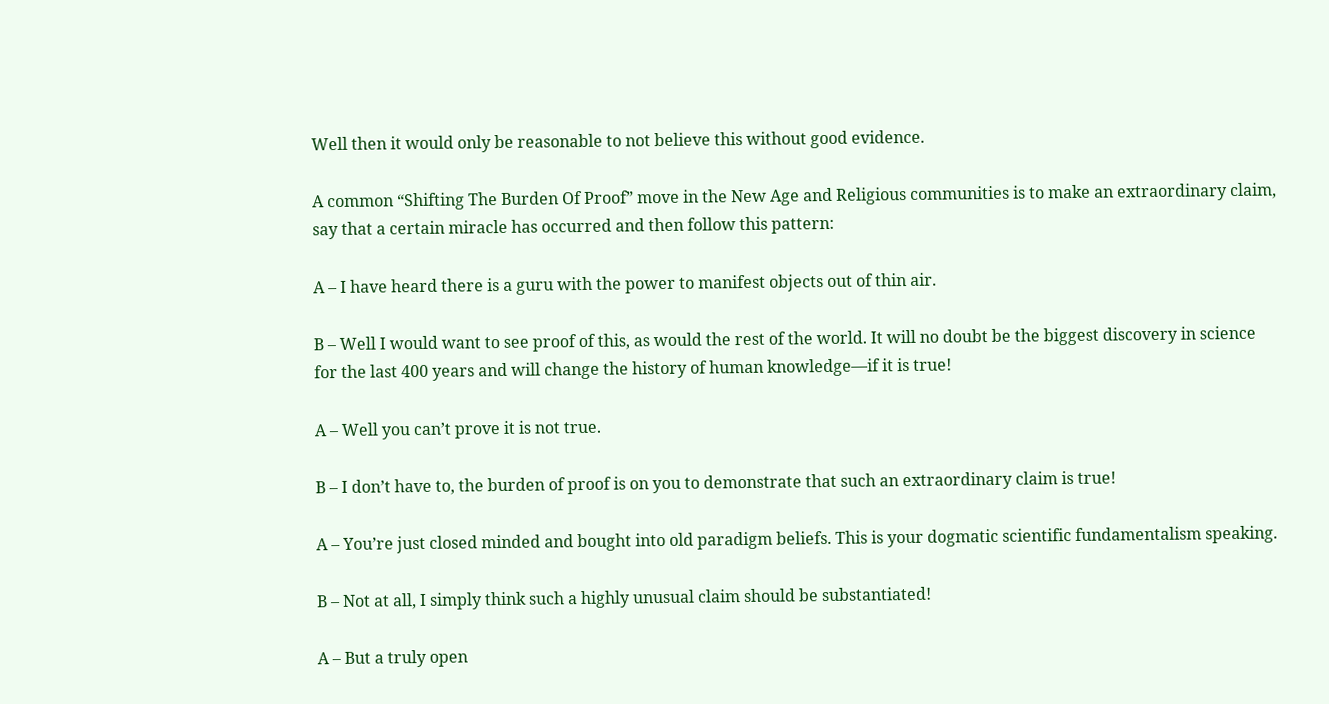Well then it would only be reasonable to not believe this without good evidence.

A common “Shifting The Burden Of Proof” move in the New Age and Religious communities is to make an extraordinary claim, say that a certain miracle has occurred and then follow this pattern:

A – I have heard there is a guru with the power to manifest objects out of thin air.

B – Well I would want to see proof of this, as would the rest of the world. It will no doubt be the biggest discovery in science for the last 400 years and will change the history of human knowledge—if it is true!

A – Well you can’t prove it is not true.

B – I don’t have to, the burden of proof is on you to demonstrate that such an extraordinary claim is true!

A – You’re just closed minded and bought into old paradigm beliefs. This is your dogmatic scientific fundamentalism speaking.

B – Not at all, I simply think such a highly unusual claim should be substantiated!

A – But a truly open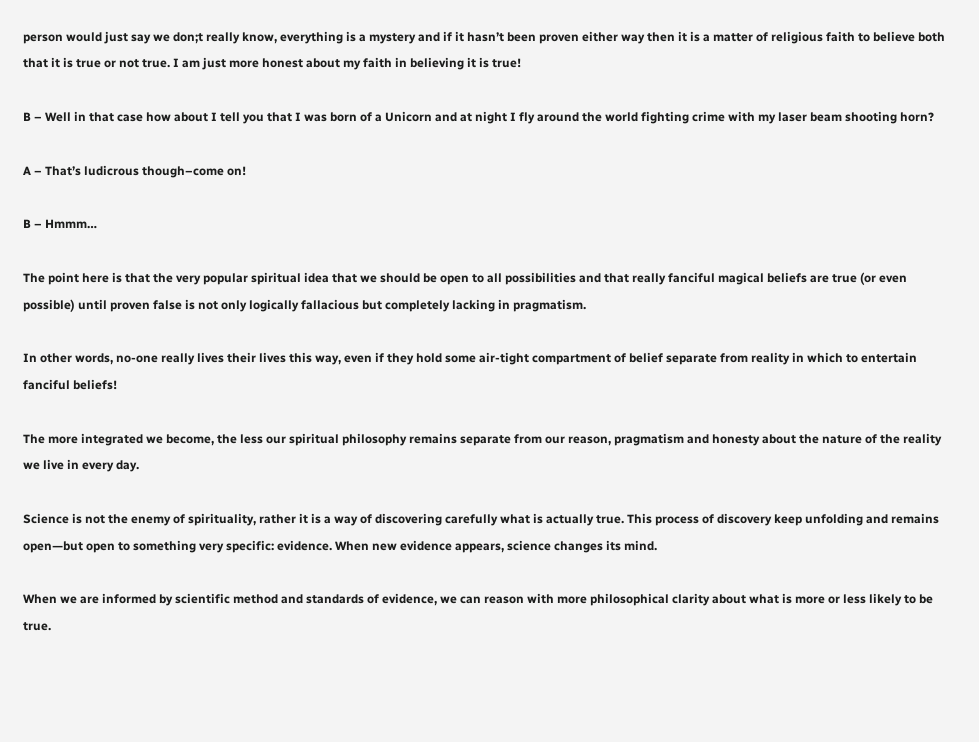person would just say we don;t really know, everything is a mystery and if it hasn’t been proven either way then it is a matter of religious faith to believe both that it is true or not true. I am just more honest about my faith in believing it is true!

B – Well in that case how about I tell you that I was born of a Unicorn and at night I fly around the world fighting crime with my laser beam shooting horn?

A – That’s ludicrous though–come on!

B – Hmmm…

The point here is that the very popular spiritual idea that we should be open to all possibilities and that really fanciful magical beliefs are true (or even possible) until proven false is not only logically fallacious but completely lacking in pragmatism.

In other words, no-one really lives their lives this way, even if they hold some air-tight compartment of belief separate from reality in which to entertain fanciful beliefs!

The more integrated we become, the less our spiritual philosophy remains separate from our reason, pragmatism and honesty about the nature of the reality we live in every day.

Science is not the enemy of spirituality, rather it is a way of discovering carefully what is actually true. This process of discovery keep unfolding and remains open—but open to something very specific: evidence. When new evidence appears, science changes its mind.

When we are informed by scientific method and standards of evidence, we can reason with more philosophical clarity about what is more or less likely to be true.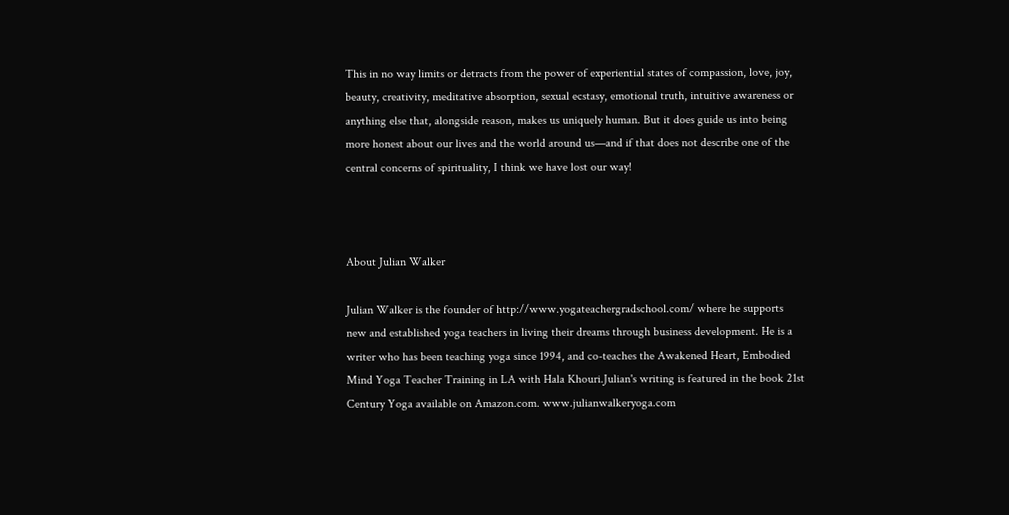This in no way limits or detracts from the power of experiential states of compassion, love, joy, beauty, creativity, meditative absorption, sexual ecstasy, emotional truth, intuitive awareness or anything else that, alongside reason, makes us uniquely human. But it does guide us into being more honest about our lives and the world around us—and if that does not describe one of the central concerns of spirituality, I think we have lost our way!



About Julian Walker

Julian Walker is the founder of http://www.yogateachergradschool.com/ where he supports new and established yoga teachers in living their dreams through business development. He is a writer who has been teaching yoga since 1994, and co-teaches the Awakened Heart, Embodied Mind Yoga Teacher Training in LA with Hala Khouri.Julian's writing is featured in the book 21st Century Yoga available on Amazon.com. www.julianwalkeryoga.com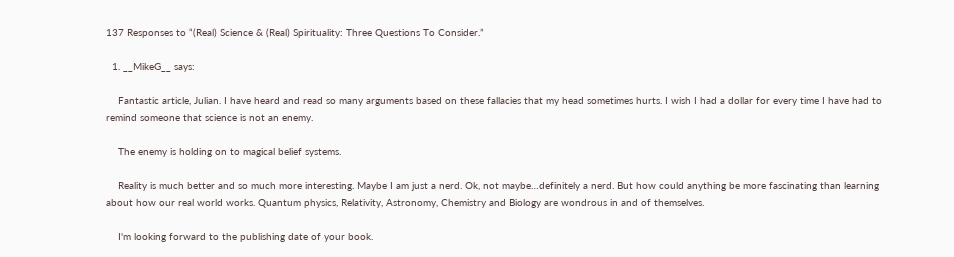137 Responses to “(Real) Science & (Real) Spirituality: Three Questions To Consider.”

  1. __MikeG__ says:

    Fantastic article, Julian. I have heard and read so many arguments based on these fallacies that my head sometimes hurts. I wish I had a dollar for every time I have had to remind someone that science is not an enemy.

    The enemy is holding on to magical belief systems.

    Reality is much better and so much more interesting. Maybe I am just a nerd. Ok, not maybe…definitely a nerd. But how could anything be more fascinating than learning about how our real world works. Quantum physics, Relativity, Astronomy, Chemistry and Biology are wondrous in and of themselves.

    I'm looking forward to the publishing date of your book.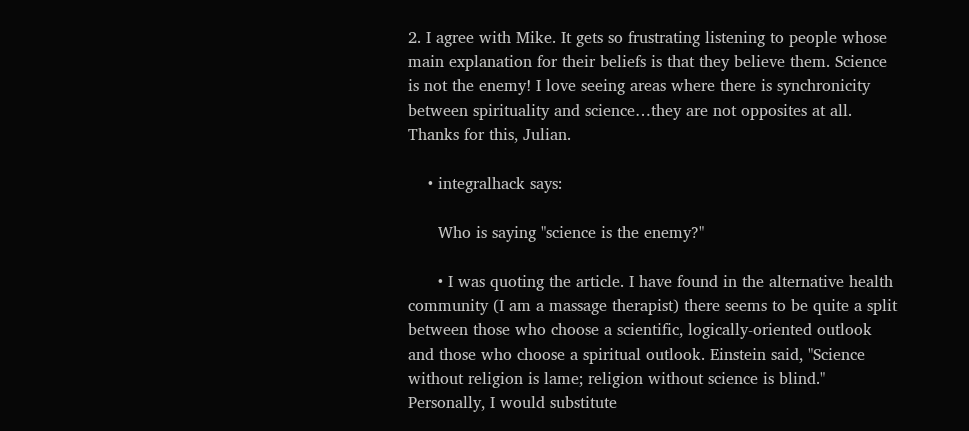2. I agree with Mike. It gets so frustrating listening to people whose main explanation for their beliefs is that they believe them. Science is not the enemy! I love seeing areas where there is synchronicity between spirituality and science…they are not opposites at all. Thanks for this, Julian.

    • integralhack says:

      Who is saying "science is the enemy?"

      • I was quoting the article. I have found in the alternative health community (I am a massage therapist) there seems to be quite a split between those who choose a scientific, logically-oriented outlook and those who choose a spiritual outlook. Einstein said, "Science without religion is lame; religion without science is blind." Personally, I would substitute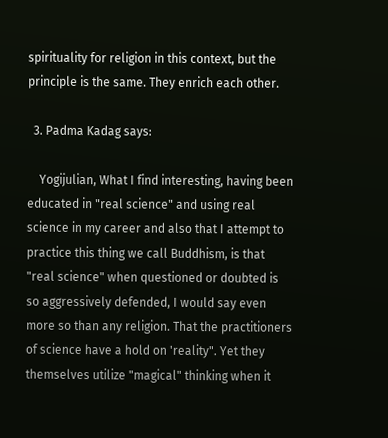spirituality for religion in this context, but the principle is the same. They enrich each other.

  3. Padma Kadag says:

    Yogijulian, What I find interesting, having been educated in "real science" and using real science in my career and also that I attempt to practice this thing we call Buddhism, is that "real science" when questioned or doubted is so aggressively defended, I would say even more so than any religion. That the practitioners of science have a hold on 'reality". Yet they themselves utilize "magical" thinking when it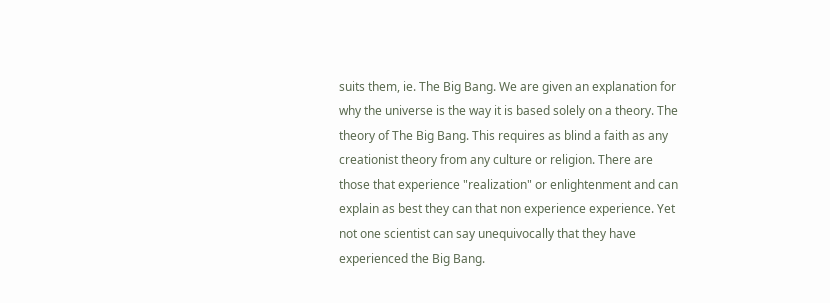suits them, ie. The Big Bang. We are given an explanation for why the universe is the way it is based solely on a theory. The theory of The Big Bang. This requires as blind a faith as any creationist theory from any culture or religion. There are those that experience "realization" or enlightenment and can explain as best they can that non experience experience. Yet not one scientist can say unequivocally that they have experienced the Big Bang.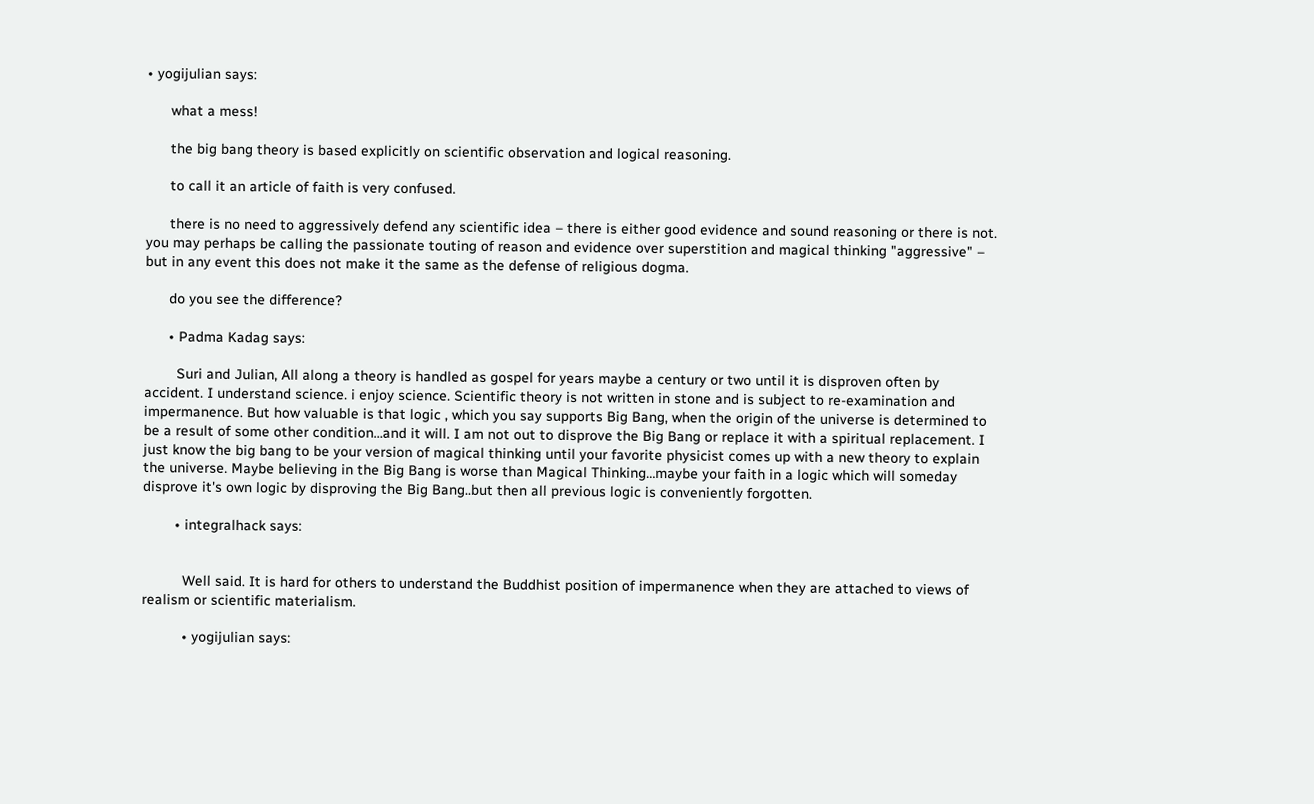• yogijulian says:

      what a mess!

      the big bang theory is based explicitly on scientific observation and logical reasoning.

      to call it an article of faith is very confused.

      there is no need to aggressively defend any scientific idea – there is either good evidence and sound reasoning or there is not. you may perhaps be calling the passionate touting of reason and evidence over superstition and magical thinking "aggressive" – but in any event this does not make it the same as the defense of religious dogma.

      do you see the difference?

      • Padma Kadag says:

        Suri and Julian, All along a theory is handled as gospel for years maybe a century or two until it is disproven often by accident. I understand science. i enjoy science. Scientific theory is not written in stone and is subject to re-examination and impermanence. But how valuable is that logic , which you say supports Big Bang, when the origin of the universe is determined to be a result of some other condition…and it will. I am not out to disprove the Big Bang or replace it with a spiritual replacement. I just know the big bang to be your version of magical thinking until your favorite physicist comes up with a new theory to explain the universe. Maybe believing in the Big Bang is worse than Magical Thinking…maybe your faith in a logic which will someday disprove it's own logic by disproving the Big Bang..but then all previous logic is conveniently forgotten.

        • integralhack says:


          Well said. It is hard for others to understand the Buddhist position of impermanence when they are attached to views of realism or scientific materialism.

          • yogijulian says: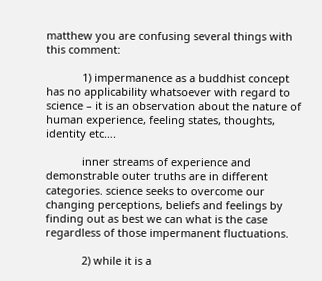matthew you are confusing several things with this comment:

            1) impermanence as a buddhist concept has no applicability whatsoever with regard to science – it is an observation about the nature of human experience, feeling states, thoughts, identity etc….

            inner streams of experience and demonstrable outer truths are in different categories. science seeks to overcome our changing perceptions, beliefs and feelings by finding out as best we can what is the case regardless of those impermanent fluctuations.

            2) while it is a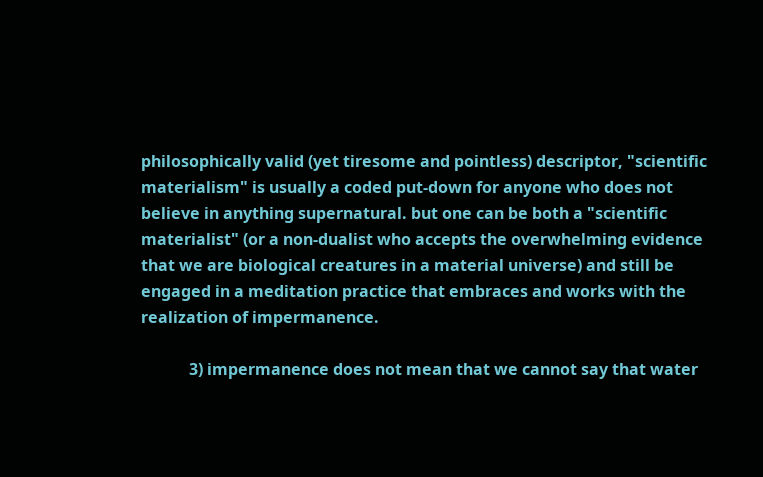philosophically valid (yet tiresome and pointless) descriptor, "scientific materialism" is usually a coded put-down for anyone who does not believe in anything supernatural. but one can be both a "scientific materialist" (or a non-dualist who accepts the overwhelming evidence that we are biological creatures in a material universe) and still be engaged in a meditation practice that embraces and works with the realization of impermanence.

            3) impermanence does not mean that we cannot say that water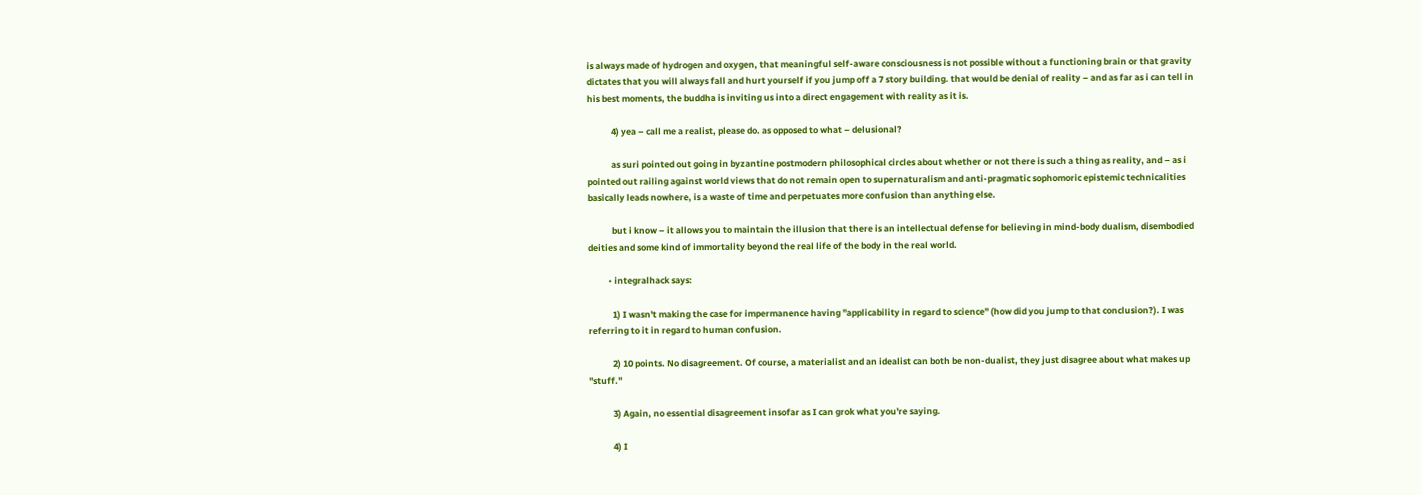is always made of hydrogen and oxygen, that meaningful self-aware consciousness is not possible without a functioning brain or that gravity dictates that you will always fall and hurt yourself if you jump off a 7 story building. that would be denial of reality – and as far as i can tell in his best moments, the buddha is inviting us into a direct engagement with reality as it is.

            4) yea – call me a realist, please do. as opposed to what – delusional?

            as suri pointed out going in byzantine postmodern philosophical circles about whether or not there is such a thing as reality, and – as i pointed out railing against world views that do not remain open to supernaturalism and anti-pragmatic sophomoric epistemic technicalities basically leads nowhere, is a waste of time and perpetuates more confusion than anything else.

            but i know – it allows you to maintain the illusion that there is an intellectual defense for believing in mind-body dualism, disembodied deities and some kind of immortality beyond the real life of the body in the real world.

          • integralhack says:

            1) I wasn't making the case for impermanence having "applicability in regard to science" (how did you jump to that conclusion?). I was referring to it in regard to human confusion.

            2) 10 points. No disagreement. Of course, a materialist and an idealist can both be non-dualist, they just disagree about what makes up "stuff."

            3) Again, no essential disagreement insofar as I can grok what you're saying.

            4) I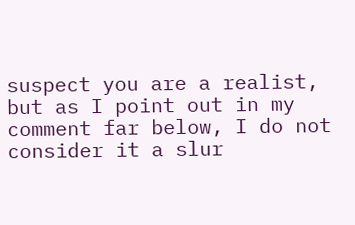suspect you are a realist, but as I point out in my comment far below, I do not consider it a slur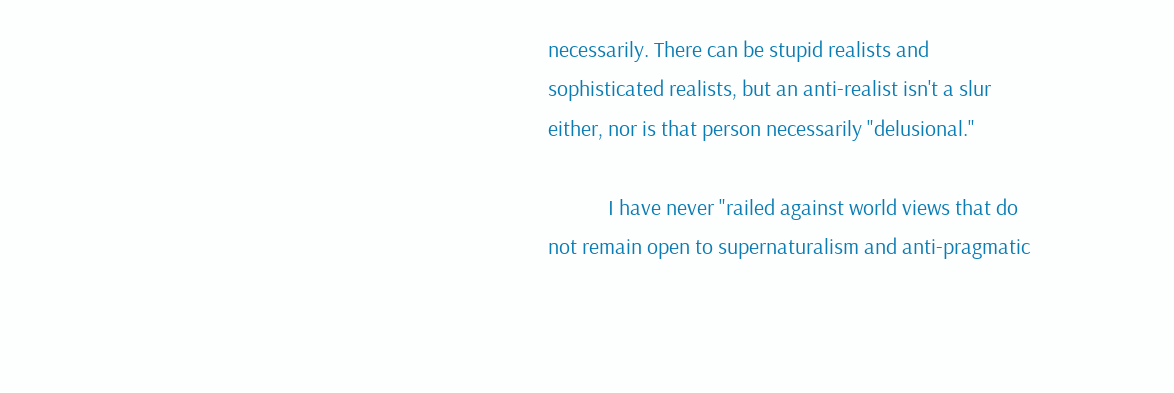necessarily. There can be stupid realists and sophisticated realists, but an anti-realist isn't a slur either, nor is that person necessarily "delusional."

            I have never "railed against world views that do not remain open to supernaturalism and anti-pragmatic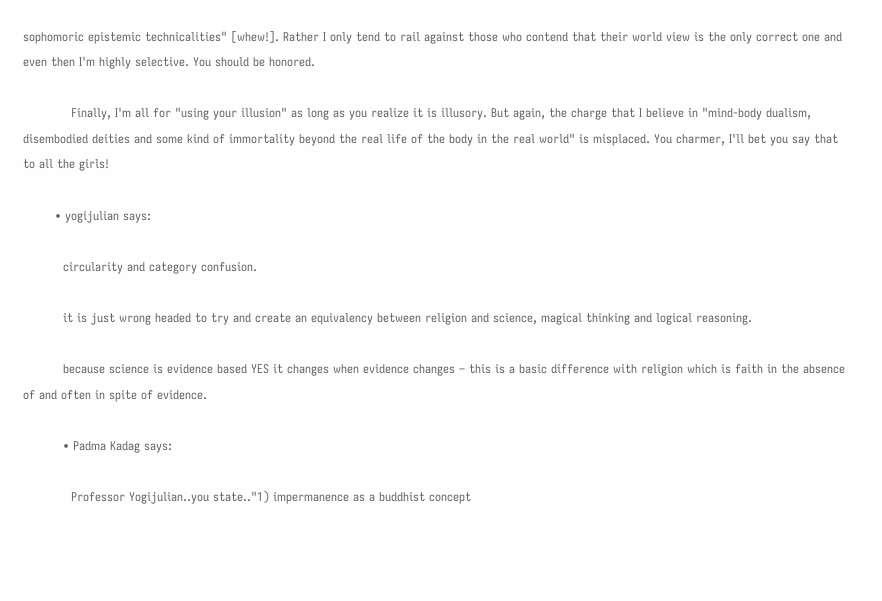sophomoric epistemic technicalities" [whew!]. Rather I only tend to rail against those who contend that their world view is the only correct one and even then I'm highly selective. You should be honored.

            Finally, I'm all for "using your illusion" as long as you realize it is illusory. But again, the charge that I believe in "mind-body dualism, disembodied deities and some kind of immortality beyond the real life of the body in the real world" is misplaced. You charmer, I'll bet you say that to all the girls!

        • yogijulian says:

          circularity and category confusion.

          it is just wrong headed to try and create an equivalency between religion and science, magical thinking and logical reasoning.

          because science is evidence based YES it changes when evidence changes – this is a basic difference with religion which is faith in the absence of and often in spite of evidence.

          • Padma Kadag says:

            Professor Yogijulian..you state.."1) impermanence as a buddhist concept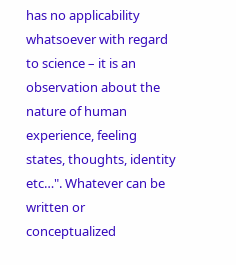has no applicability whatsoever with regard to science – it is an observation about the nature of human experience, feeling states, thoughts, identity etc…". Whatever can be written or conceptualized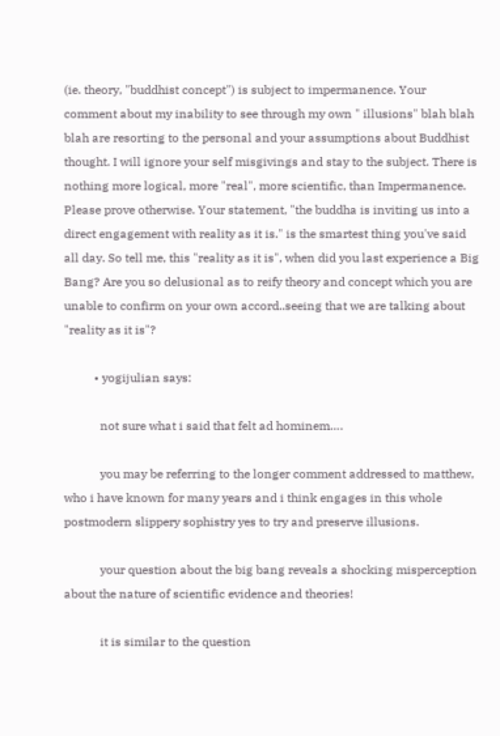(ie. theory, "buddhist concept") is subject to impermanence. Your comment about my inability to see through my own " illusions" blah blah blah are resorting to the personal and your assumptions about Buddhist thought. I will ignore your self misgivings and stay to the subject. There is nothing more logical, more "real", more scientific, than Impermanence. Please prove otherwise. Your statement, "the buddha is inviting us into a direct engagement with reality as it is." is the smartest thing you've said all day. So tell me, this "reality as it is", when did you last experience a Big Bang? Are you so delusional as to reify theory and concept which you are unable to confirm on your own accord..seeing that we are talking about "reality as it is"?

          • yogijulian says:

            not sure what i said that felt ad hominem….

            you may be referring to the longer comment addressed to matthew, who i have known for many years and i think engages in this whole postmodern slippery sophistry yes to try and preserve illusions.

            your question about the big bang reveals a shocking misperception about the nature of scientific evidence and theories!

            it is similar to the question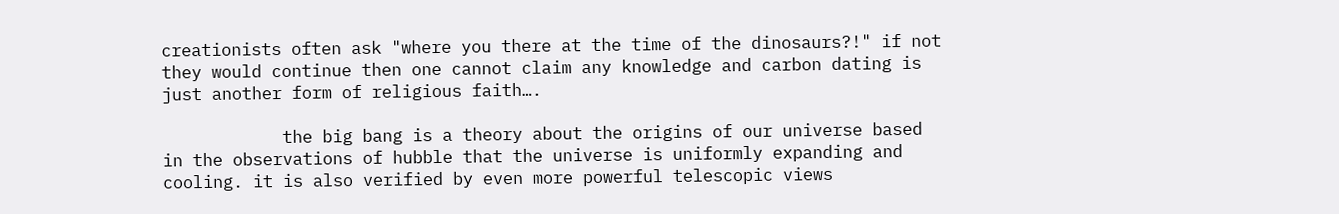creationists often ask "where you there at the time of the dinosaurs?!" if not they would continue then one cannot claim any knowledge and carbon dating is just another form of religious faith….

            the big bang is a theory about the origins of our universe based in the observations of hubble that the universe is uniformly expanding and cooling. it is also verified by even more powerful telescopic views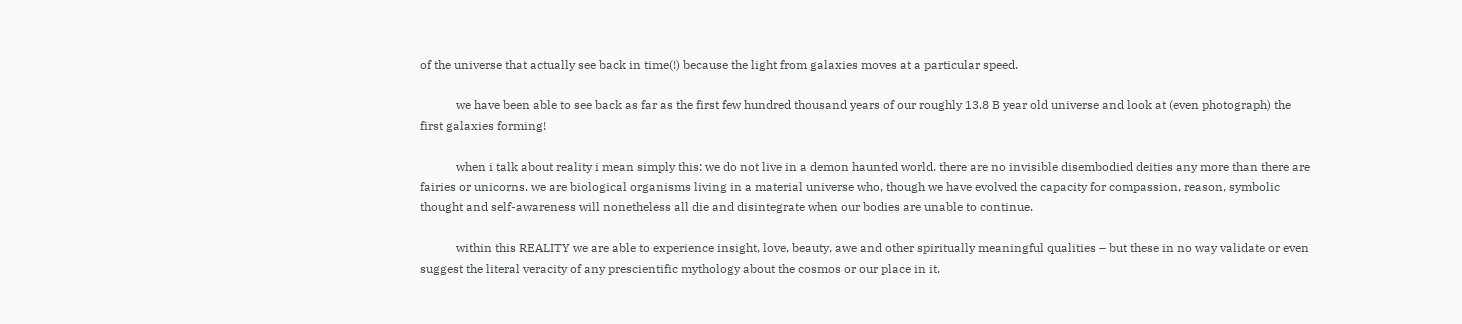of the universe that actually see back in time(!) because the light from galaxies moves at a particular speed.

            we have been able to see back as far as the first few hundred thousand years of our roughly 13.8 B year old universe and look at (even photograph) the first galaxies forming!

            when i talk about reality i mean simply this: we do not live in a demon haunted world. there are no invisible disembodied deities any more than there are fairies or unicorns. we are biological organisms living in a material universe who, though we have evolved the capacity for compassion, reason, symbolic thought and self-awareness will nonetheless all die and disintegrate when our bodies are unable to continue.

            within this REALITY we are able to experience insight, love, beauty, awe and other spiritually meaningful qualities – but these in no way validate or even suggest the literal veracity of any prescientific mythology about the cosmos or our place in it.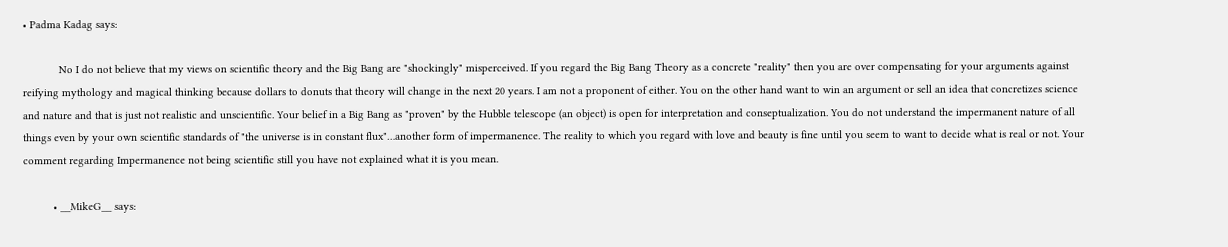• Padma Kadag says:

            No I do not believe that my views on scientific theory and the Big Bang are "shockingly" misperceived. If you regard the Big Bang Theory as a concrete "reality" then you are over compensating for your arguments against reifying mythology and magical thinking because dollars to donuts that theory will change in the next 20 years. I am not a proponent of either. You on the other hand want to win an argument or sell an idea that concretizes science and nature and that is just not realistic and unscientific. Your belief in a Big Bang as "proven" by the Hubble telescope (an object) is open for interpretation and conseptualization. You do not understand the impermanent nature of all things even by your own scientific standards of "the universe is in constant flux"…another form of impermanence. The reality to which you regard with love and beauty is fine until you seem to want to decide what is real or not. Your comment regarding Impermanence not being scientific still you have not explained what it is you mean.

          • __MikeG__ says: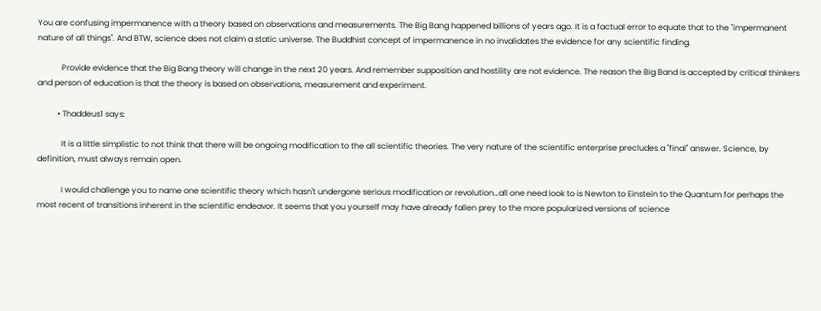You are confusing impermanence with a theory based on observations and measurements. The Big Bang happened billions of years ago. It is a factual error to equate that to the "impermanent nature of all things". And BTW, science does not claim a static universe. The Buddhist concept of impermanence in no invalidates the evidence for any scientific finding.

            Provide evidence that the Big Bang theory will change in the next 20 years. And remember supposition and hostility are not evidence. The reason the Big Band is accepted by critical thinkers and person of education is that the theory is based on observations, measurement and experiment.

          • Thaddeus1 says:

            It is a little simplistic to not think that there will be ongoing modification to the all scientific theories. The very nature of the scientific enterprise precludes a "final" answer. Science, by definition, must always remain open.

            I would challenge you to name one scientific theory which hasn't undergone serious modification or revolution…all one need look to is Newton to Einstein to the Quantum for perhaps the most recent of transitions inherent in the scientific endeavor. It seems that you yourself may have already fallen prey to the more popularized versions of science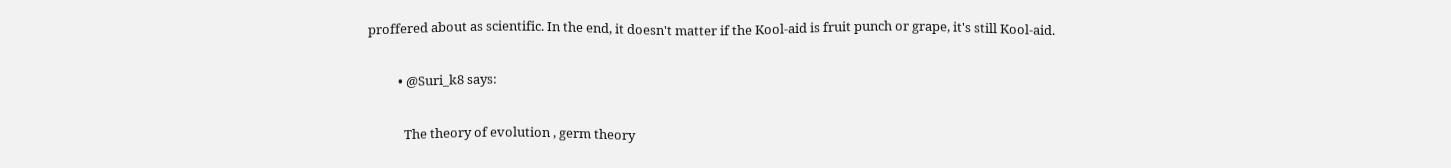proffered about as scientific. In the end, it doesn't matter if the Kool-aid is fruit punch or grape, it's still Kool-aid.

          • @Suri_k8 says:

            The theory of evolution , germ theory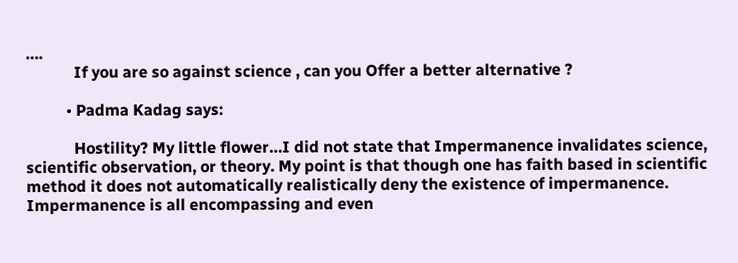….
            If you are so against science , can you Offer a better alternative ?

          • Padma Kadag says:

            Hostility? My little flower…I did not state that Impermanence invalidates science, scientific observation, or theory. My point is that though one has faith based in scientific method it does not automatically realistically deny the existence of impermanence. Impermanence is all encompassing and even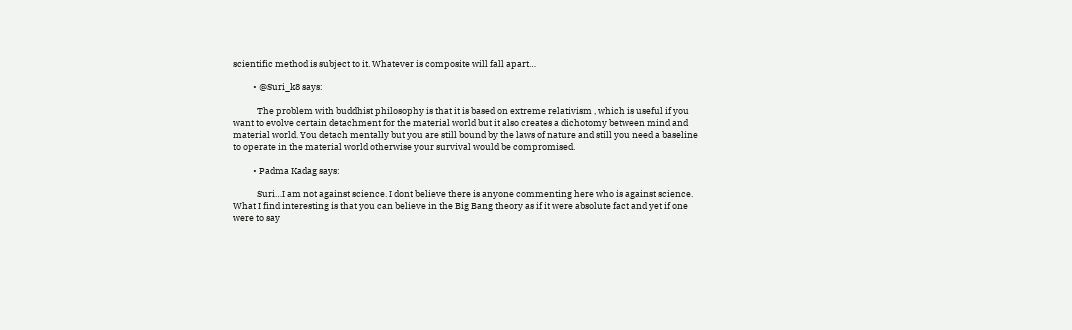scientific method is subject to it. Whatever is composite will fall apart…

          • @Suri_k8 says:

            The problem with buddhist philosophy is that it is based on extreme relativism , which is useful if you want to evolve certain detachment for the material world but it also creates a dichotomy between mind and material world. You detach mentally but you are still bound by the laws of nature and still you need a baseline to operate in the material world otherwise your survival would be compromised.

          • Padma Kadag says:

            Suri…I am not against science. I dont believe there is anyone commenting here who is against science. What I find interesting is that you can believe in the Big Bang theory as if it were absolute fact and yet if one were to say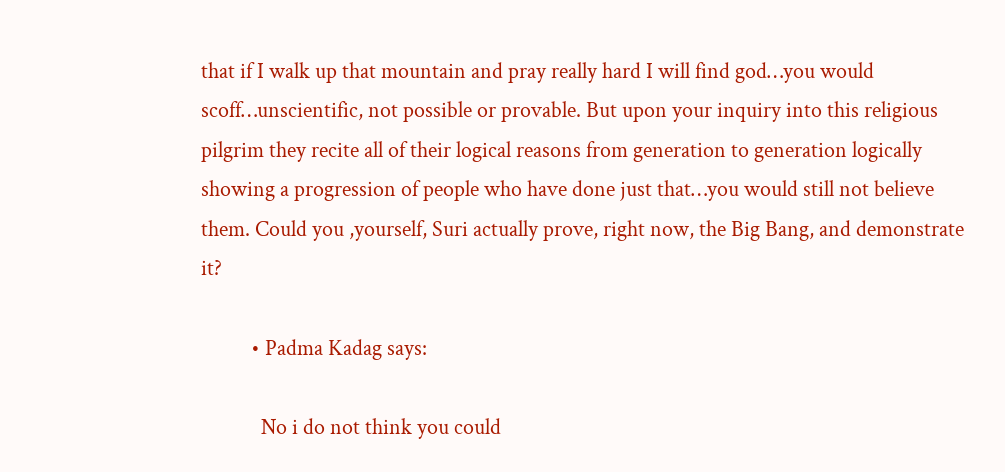that if I walk up that mountain and pray really hard I will find god…you would scoff…unscientific, not possible or provable. But upon your inquiry into this religious pilgrim they recite all of their logical reasons from generation to generation logically showing a progression of people who have done just that…you would still not believe them. Could you ,yourself, Suri actually prove, right now, the Big Bang, and demonstrate it?

          • Padma Kadag says:

            No i do not think you could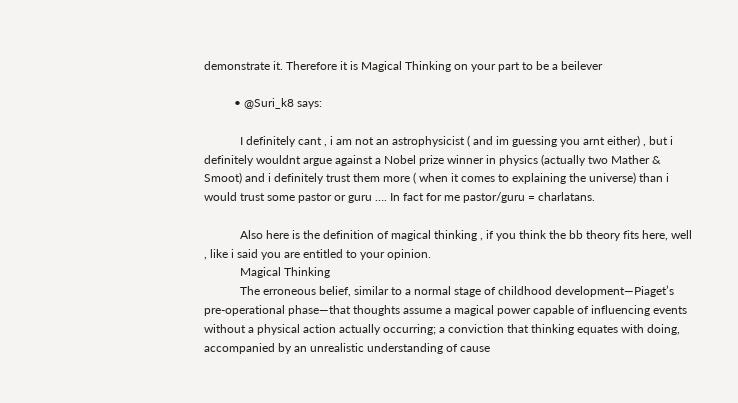demonstrate it. Therefore it is Magical Thinking on your part to be a beilever

          • @Suri_k8 says:

            I definitely cant , i am not an astrophysicist ( and im guessing you arnt either) , but i definitely wouldnt argue against a Nobel prize winner in physics (actually two Mather & Smoot) and i definitely trust them more ( when it comes to explaining the universe) than i would trust some pastor or guru …. In fact for me pastor/guru = charlatans.

            Also here is the definition of magical thinking , if you think the bb theory fits here, well , like i said you are entitled to your opinion.
            Magical Thinking
            The erroneous belief, similar to a normal stage of childhood development—Piaget’s pre-operational phase—that thoughts assume a magical power capable of influencing events without a physical action actually occurring; a conviction that thinking equates with doing, accompanied by an unrealistic understanding of cause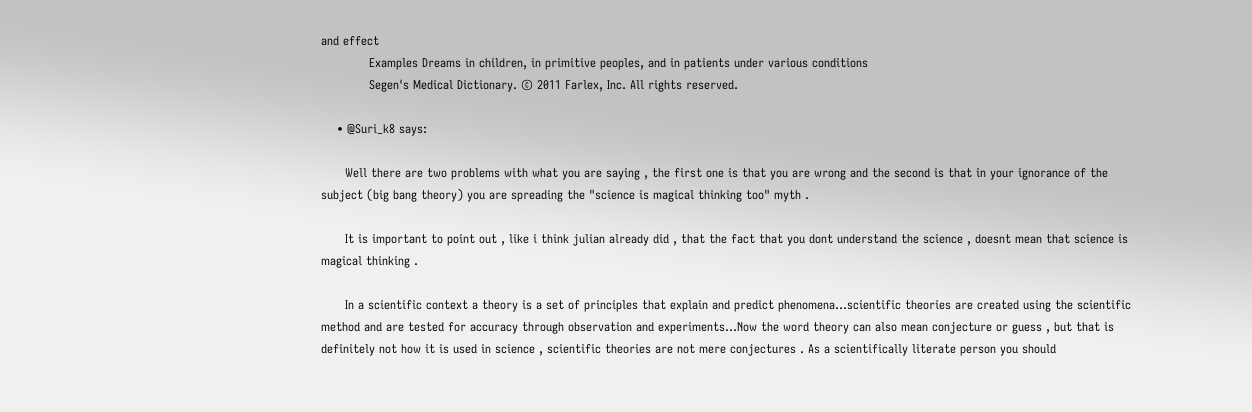and effect
            Examples Dreams in children, in primitive peoples, and in patients under various conditions
            Segen's Medical Dictionary. © 2011 Farlex, Inc. All rights reserved.

    • @Suri_k8 says:

      Well there are two problems with what you are saying , the first one is that you are wrong and the second is that in your ignorance of the subject (big bang theory) you are spreading the "science is magical thinking too" myth .

      It is important to point out , like i think julian already did , that the fact that you dont understand the science , doesnt mean that science is magical thinking .

      In a scientific context a theory is a set of principles that explain and predict phenomena…scientific theories are created using the scientific method and are tested for accuracy through observation and experiments…Now the word theory can also mean conjecture or guess , but that is definitely not how it is used in science , scientific theories are not mere conjectures . As a scientifically literate person you should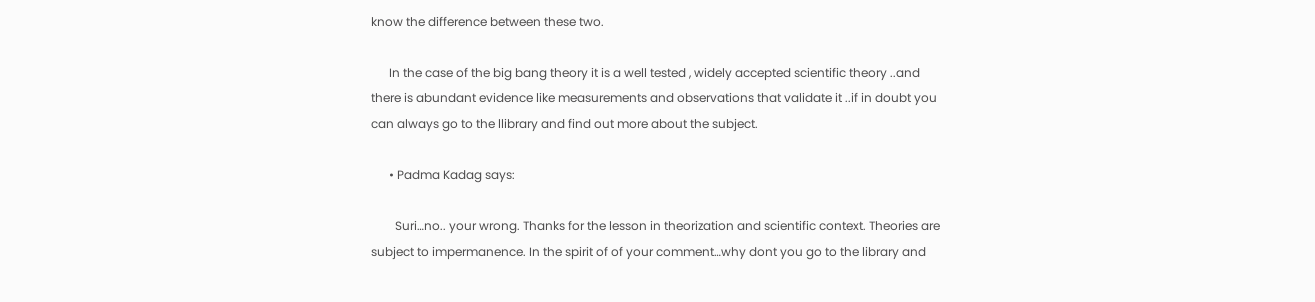know the difference between these two.

      In the case of the big bang theory it is a well tested , widely accepted scientific theory ..and there is abundant evidence like measurements and observations that validate it ..if in doubt you can always go to the llibrary and find out more about the subject.

      • Padma Kadag says:

        Suri…no.. your wrong. Thanks for the lesson in theorization and scientific context. Theories are subject to impermanence. In the spirit of of your comment…why dont you go to the library and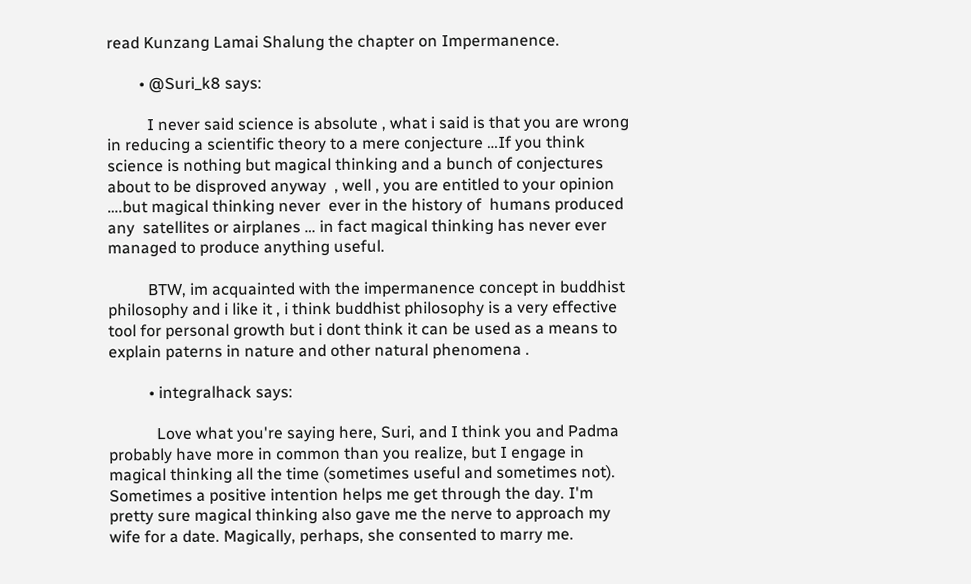read Kunzang Lamai Shalung the chapter on Impermanence.

        • @Suri_k8 says:

          I never said science is absolute , what i said is that you are wrong  in reducing a scientific theory to a mere conjecture …If you think science is nothing but magical thinking and a bunch of conjectures about to be disproved anyway  , well , you are entitled to your opinion ….but magical thinking never  ever in the history of  humans produced any  satellites or airplanes … in fact magical thinking has never ever managed to produce anything useful.

          BTW, im acquainted with the impermanence concept in buddhist philosophy and i like it , i think buddhist philosophy is a very effective tool for personal growth but i dont think it can be used as a means to explain paterns in nature and other natural phenomena .

          • integralhack says:

            Love what you're saying here, Suri, and I think you and Padma probably have more in common than you realize, but I engage in magical thinking all the time (sometimes useful and sometimes not). Sometimes a positive intention helps me get through the day. I'm pretty sure magical thinking also gave me the nerve to approach my wife for a date. Magically, perhaps, she consented to marry me.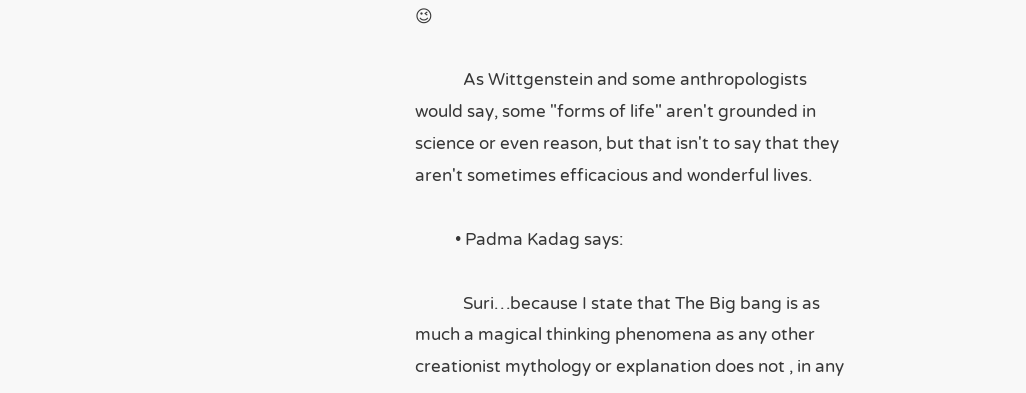😉

            As Wittgenstein and some anthropologists would say, some "forms of life" aren't grounded in science or even reason, but that isn't to say that they aren't sometimes efficacious and wonderful lives.

          • Padma Kadag says:

            Suri…because I state that The Big bang is as much a magical thinking phenomena as any other creationist mythology or explanation does not , in any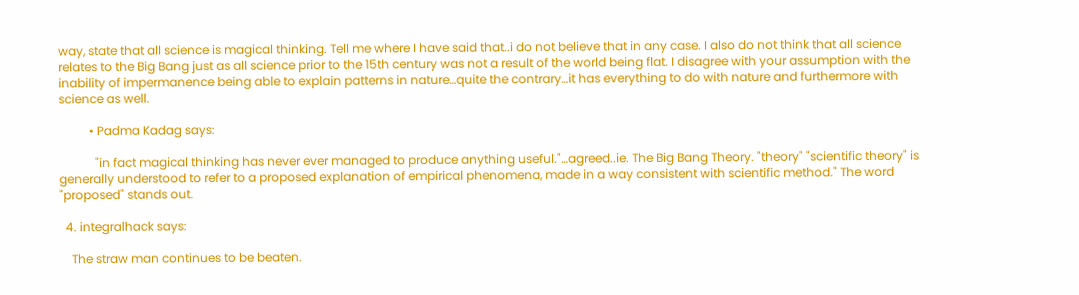way, state that all science is magical thinking. Tell me where I have said that..i do not believe that in any case. I also do not think that all science relates to the Big Bang just as all science prior to the 15th century was not a result of the world being flat. I disagree with your assumption with the inability of impermanence being able to explain patterns in nature…quite the contrary…it has everything to do with nature and furthermore with science as well.

          • Padma Kadag says:

            "in fact magical thinking has never ever managed to produce anything useful."…agreed..ie. The Big Bang Theory. "theory" "scientific theory" is generally understood to refer to a proposed explanation of empirical phenomena, made in a way consistent with scientific method." The word "proposed" stands out.

  4. integralhack says:

    The straw man continues to be beaten.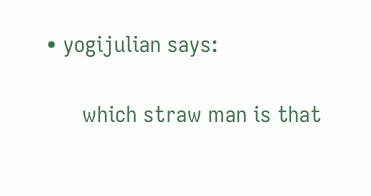• yogijulian says:

      which straw man is that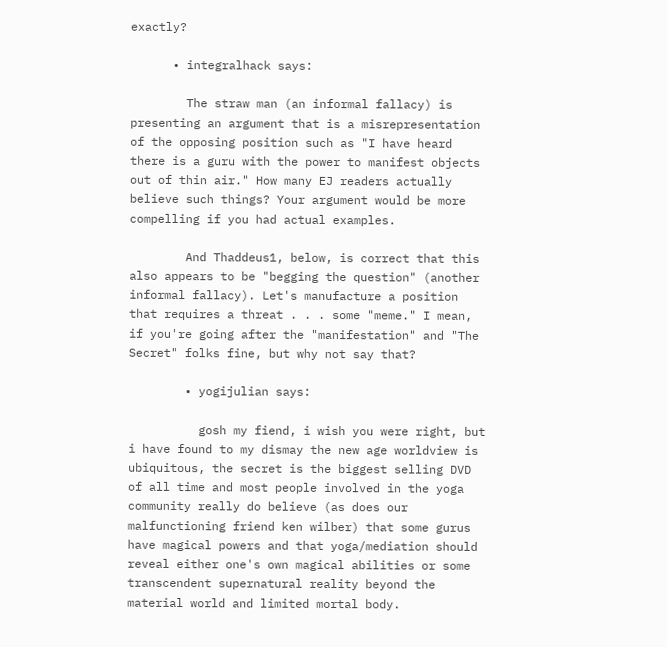exactly?

      • integralhack says:

        The straw man (an informal fallacy) is presenting an argument that is a misrepresentation of the opposing position such as "I have heard there is a guru with the power to manifest objects out of thin air." How many EJ readers actually believe such things? Your argument would be more compelling if you had actual examples.

        And Thaddeus1, below, is correct that this also appears to be "begging the question" (another informal fallacy). Let's manufacture a position that requires a threat . . . some "meme." I mean, if you're going after the "manifestation" and "The Secret" folks fine, but why not say that?

        • yogijulian says:

          gosh my fiend, i wish you were right, but i have found to my dismay the new age worldview is ubiquitous, the secret is the biggest selling DVD of all time and most people involved in the yoga community really do believe (as does our malfunctioning friend ken wilber) that some gurus have magical powers and that yoga/mediation should reveal either one's own magical abilities or some transcendent supernatural reality beyond the material world and limited mortal body.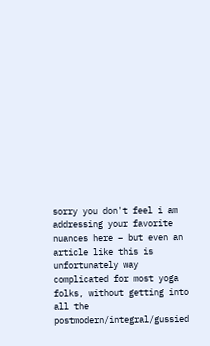sorry you don't feel i am addressing your favorite nuances here – but even an article like this is unfortunately way complicated for most yoga folks, without getting into all the postmodern/integral/gussied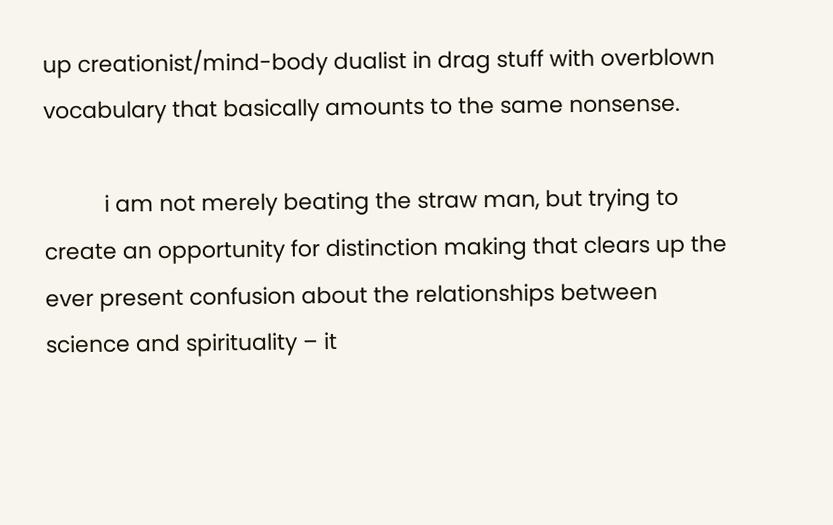up creationist/mind-body dualist in drag stuff with overblown vocabulary that basically amounts to the same nonsense.

          i am not merely beating the straw man, but trying to create an opportunity for distinction making that clears up the ever present confusion about the relationships between science and spirituality – it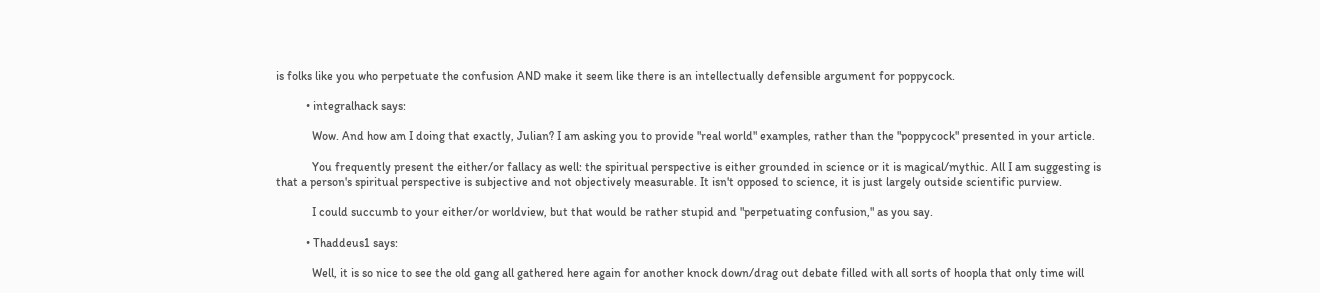is folks like you who perpetuate the confusion AND make it seem like there is an intellectually defensible argument for poppycock.

          • integralhack says:

            Wow. And how am I doing that exactly, Julian? I am asking you to provide "real world" examples, rather than the "poppycock" presented in your article.

            You frequently present the either/or fallacy as well: the spiritual perspective is either grounded in science or it is magical/mythic. All I am suggesting is that a person's spiritual perspective is subjective and not objectively measurable. It isn't opposed to science, it is just largely outside scientific purview.

            I could succumb to your either/or worldview, but that would be rather stupid and "perpetuating confusion," as you say.

          • Thaddeus1 says:

            Well, it is so nice to see the old gang all gathered here again for another knock down/drag out debate filled with all sorts of hoopla that only time will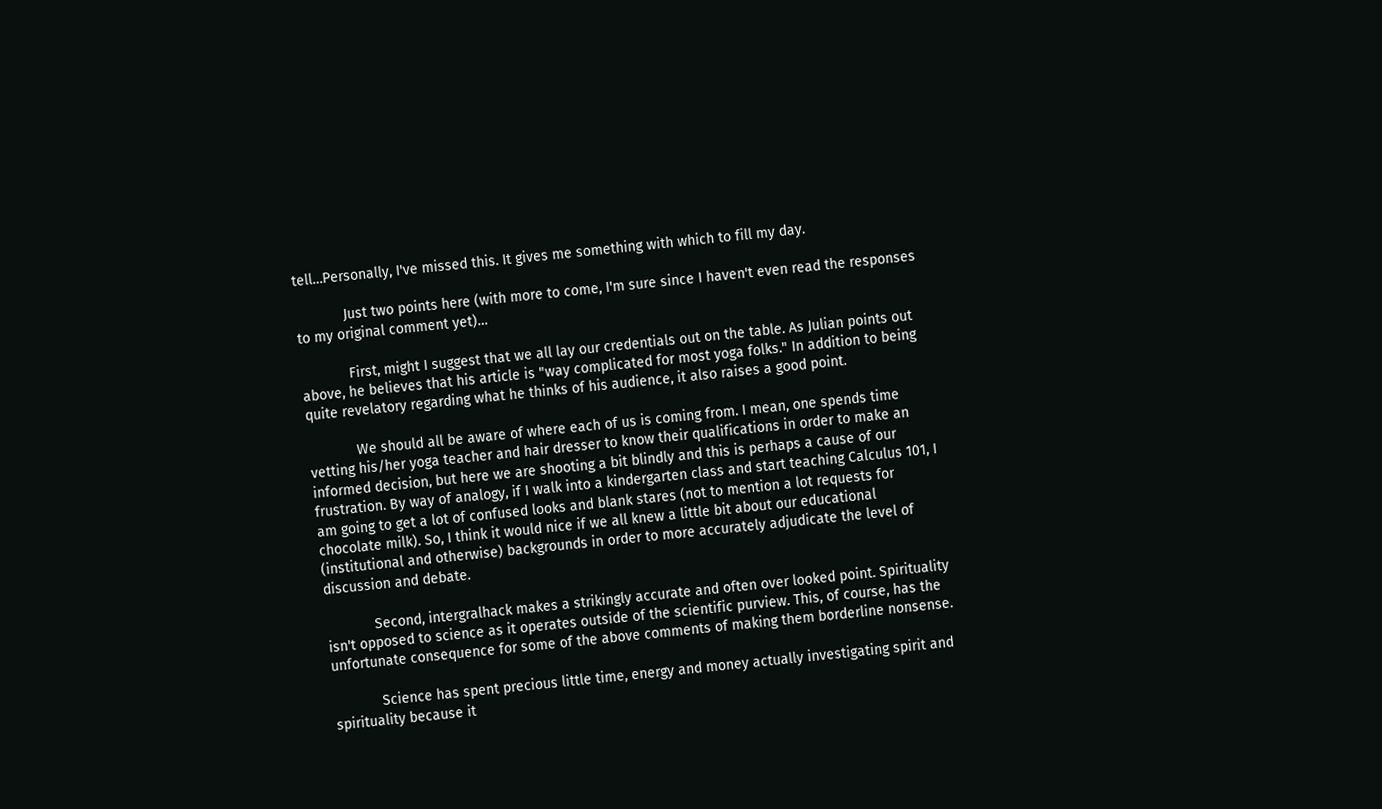tell…Personally, I've missed this. It gives me something with which to fill my day.

            Just two points here (with more to come, I'm sure since I haven't even read the responses to my original comment yet)…

            First, might I suggest that we all lay our credentials out on the table. As Julian points out above, he believes that his article is "way complicated for most yoga folks." In addition to being quite revelatory regarding what he thinks of his audience, it also raises a good point.

            We should all be aware of where each of us is coming from. I mean, one spends time vetting his/her yoga teacher and hair dresser to know their qualifications in order to make an informed decision, but here we are shooting a bit blindly and this is perhaps a cause of our frustration. By way of analogy, if I walk into a kindergarten class and start teaching Calculus 101, I am going to get a lot of confused looks and blank stares (not to mention a lot requests for chocolate milk). So, I think it would nice if we all knew a little bit about our educational (institutional and otherwise) backgrounds in order to more accurately adjudicate the level of discussion and debate.

            Second, intergralhack makes a strikingly accurate and often over looked point. Spirituality isn't opposed to science as it operates outside of the scientific purview. This, of course, has the unfortunate consequence for some of the above comments of making them borderline nonsense.

            Science has spent precious little time, energy and money actually investigating spirit and spirituality because it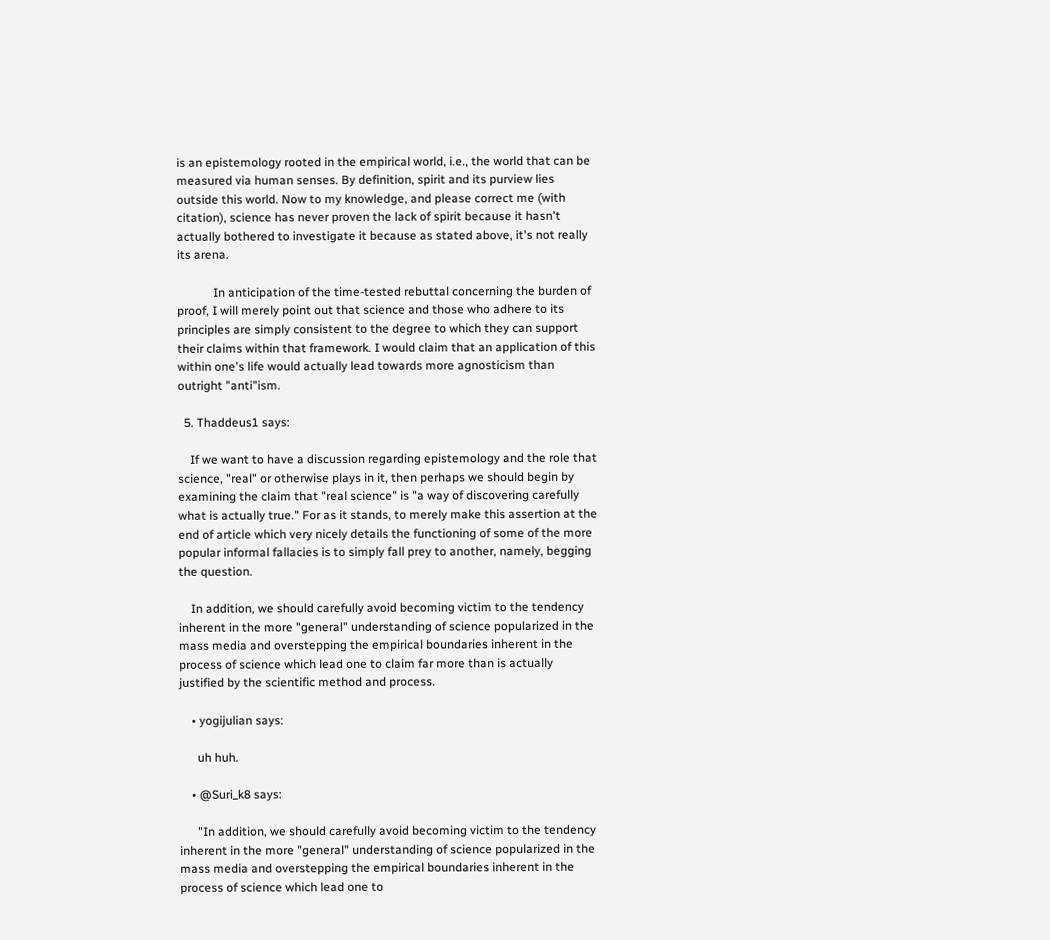is an epistemology rooted in the empirical world, i.e., the world that can be measured via human senses. By definition, spirit and its purview lies outside this world. Now to my knowledge, and please correct me (with citation), science has never proven the lack of spirit because it hasn't actually bothered to investigate it because as stated above, it's not really its arena.

            In anticipation of the time-tested rebuttal concerning the burden of proof, I will merely point out that science and those who adhere to its principles are simply consistent to the degree to which they can support their claims within that framework. I would claim that an application of this within one's life would actually lead towards more agnosticism than outright "anti"ism.

  5. Thaddeus1 says:

    If we want to have a discussion regarding epistemology and the role that science, "real" or otherwise plays in it, then perhaps we should begin by examining the claim that "real science" is "a way of discovering carefully what is actually true." For as it stands, to merely make this assertion at the end of article which very nicely details the functioning of some of the more popular informal fallacies is to simply fall prey to another, namely, begging the question.

    In addition, we should carefully avoid becoming victim to the tendency inherent in the more "general" understanding of science popularized in the mass media and overstepping the empirical boundaries inherent in the process of science which lead one to claim far more than is actually justified by the scientific method and process.

    • yogijulian says:

      uh huh.

    • @Suri_k8 says:

      "In addition, we should carefully avoid becoming victim to the tendency inherent in the more "general" understanding of science popularized in the mass media and overstepping the empirical boundaries inherent in the process of science which lead one to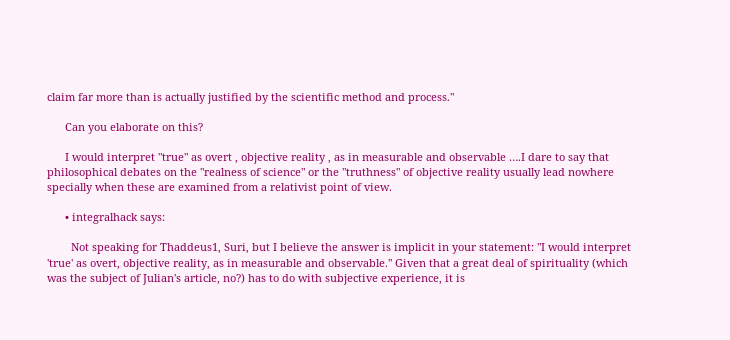claim far more than is actually justified by the scientific method and process."

      Can you elaborate on this?

      I would interpret "true" as overt , objective reality , as in measurable and observable ….I dare to say that philosophical debates on the "realness of science" or the "truthness" of objective reality usually lead nowhere specially when these are examined from a relativist point of view.

      • integralhack says:

        Not speaking for Thaddeus1, Suri, but I believe the answer is implicit in your statement: "I would interpret 'true' as overt, objective reality, as in measurable and observable." Given that a great deal of spirituality (which was the subject of Julian's article, no?) has to do with subjective experience, it is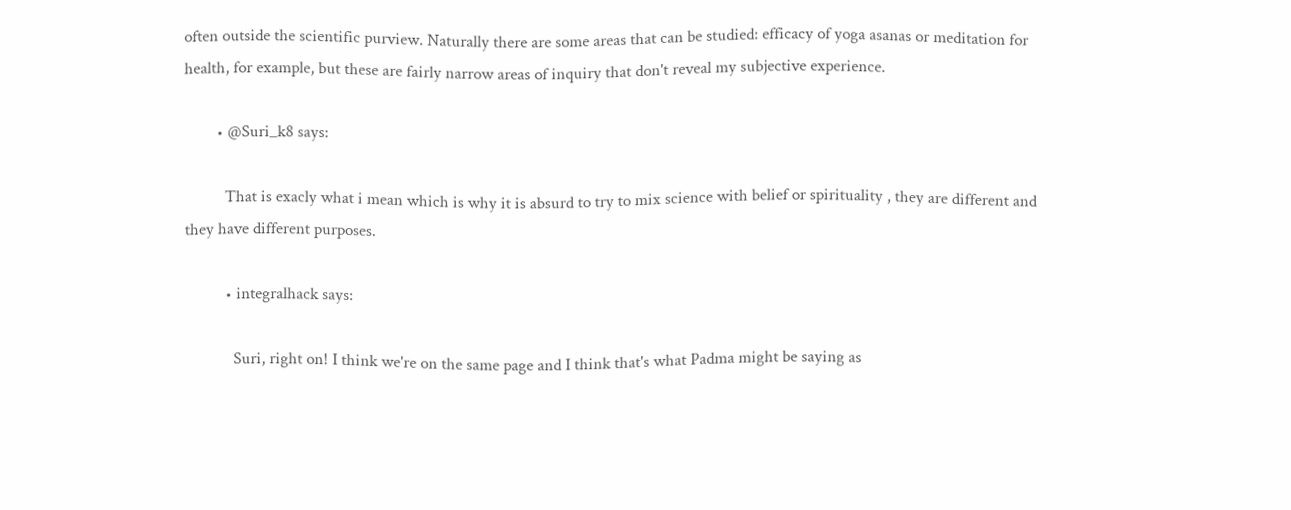often outside the scientific purview. Naturally there are some areas that can be studied: efficacy of yoga asanas or meditation for health, for example, but these are fairly narrow areas of inquiry that don't reveal my subjective experience.

        • @Suri_k8 says:

          That is exacly what i mean which is why it is absurd to try to mix science with belief or spirituality , they are different and they have different purposes.

          • integralhack says:

            Suri, right on! I think we're on the same page and I think that's what Padma might be saying as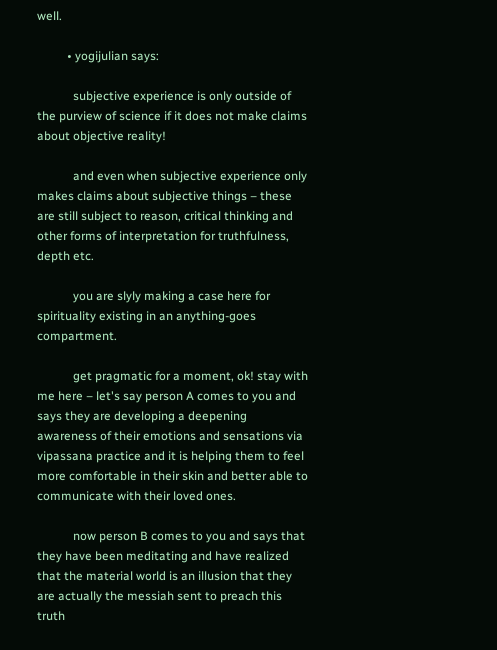well.

          • yogijulian says:

            subjective experience is only outside of the purview of science if it does not make claims about objective reality!

            and even when subjective experience only makes claims about subjective things – these are still subject to reason, critical thinking and other forms of interpretation for truthfulness, depth etc.

            you are slyly making a case here for spirituality existing in an anything-goes compartment.

            get pragmatic for a moment, ok! stay with me here – let's say person A comes to you and says they are developing a deepening awareness of their emotions and sensations via vipassana practice and it is helping them to feel more comfortable in their skin and better able to communicate with their loved ones.

            now person B comes to you and says that they have been meditating and have realized that the material world is an illusion that they are actually the messiah sent to preach this truth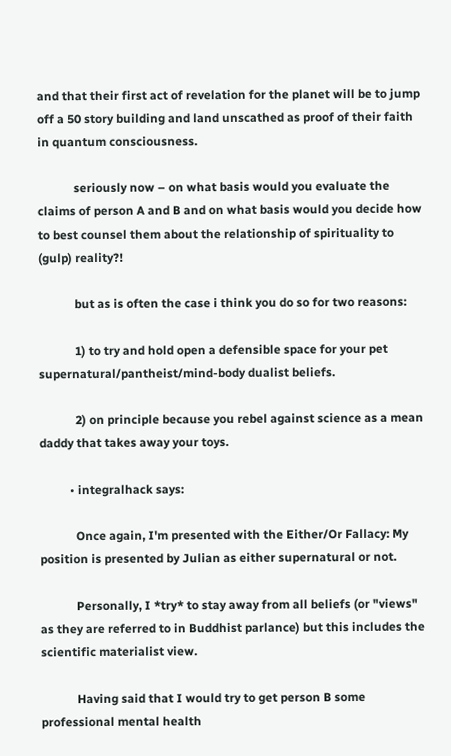and that their first act of revelation for the planet will be to jump off a 50 story building and land unscathed as proof of their faith in quantum consciousness.

            seriously now – on what basis would you evaluate the claims of person A and B and on what basis would you decide how to best counsel them about the relationship of spirituality to (gulp) reality?!

            but as is often the case i think you do so for two reasons:

            1) to try and hold open a defensible space for your pet supernatural/pantheist/mind-body dualist beliefs.

            2) on principle because you rebel against science as a mean daddy that takes away your toys.

          • integralhack says:

            Once again, I'm presented with the Either/Or Fallacy: My position is presented by Julian as either supernatural or not.

            Personally, I *try* to stay away from all beliefs (or "views" as they are referred to in Buddhist parlance) but this includes the scientific materialist view.

            Having said that I would try to get person B some professional mental health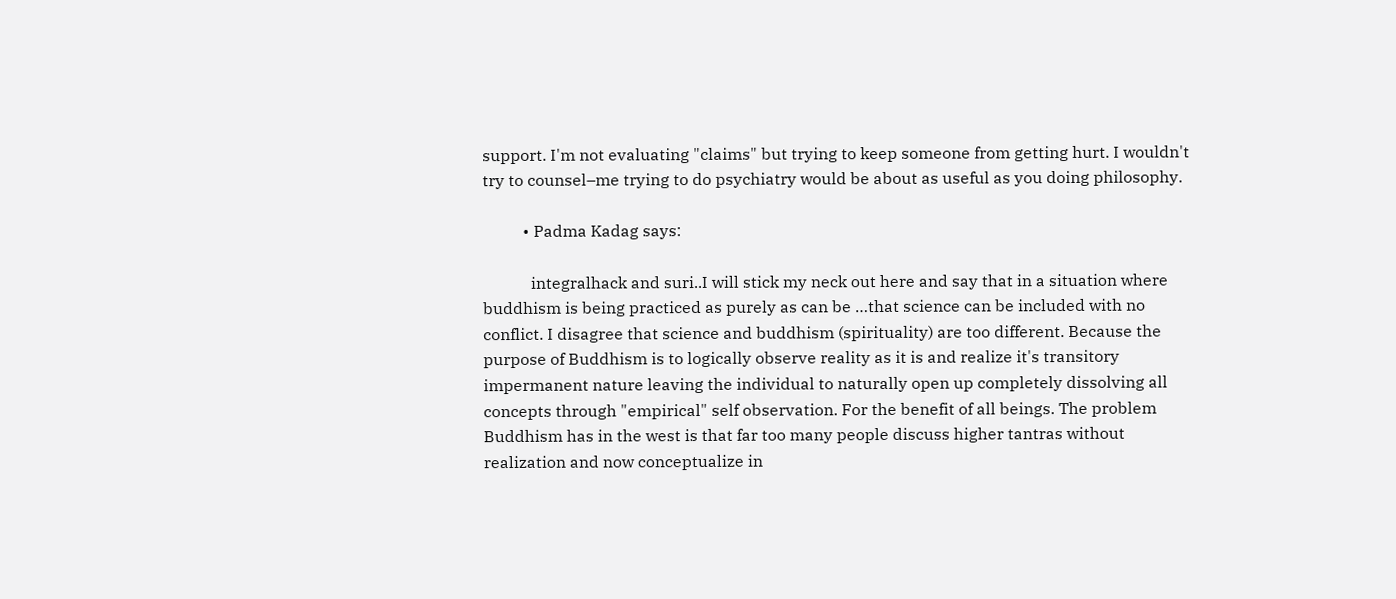support. I'm not evaluating "claims" but trying to keep someone from getting hurt. I wouldn't try to counsel–me trying to do psychiatry would be about as useful as you doing philosophy.

          • Padma Kadag says:

            integralhack and suri..I will stick my neck out here and say that in a situation where buddhism is being practiced as purely as can be …that science can be included with no conflict. I disagree that science and buddhism (spirituality) are too different. Because the purpose of Buddhism is to logically observe reality as it is and realize it's transitory impermanent nature leaving the individual to naturally open up completely dissolving all concepts through "empirical" self observation. For the benefit of all beings. The problem Buddhism has in the west is that far too many people discuss higher tantras without realization and now conceptualize in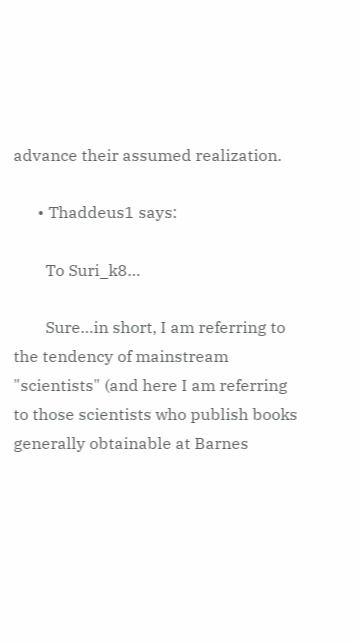advance their assumed realization.

      • Thaddeus1 says:

        To Suri_k8…

        Sure…in short, I am referring to the tendency of mainstream "scientists" (and here I am referring to those scientists who publish books generally obtainable at Barnes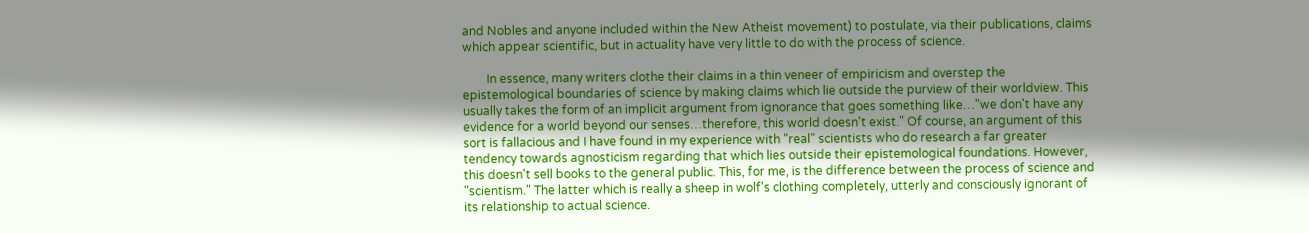and Nobles and anyone included within the New Atheist movement) to postulate, via their publications, claims which appear scientific, but in actuality have very little to do with the process of science.

        In essence, many writers clothe their claims in a thin veneer of empiricism and overstep the epistemological boundaries of science by making claims which lie outside the purview of their worldview. This usually takes the form of an implicit argument from ignorance that goes something like…"we don't have any evidence for a world beyond our senses…therefore, this world doesn't exist." Of course, an argument of this sort is fallacious and I have found in my experience with "real" scientists who do research a far greater tendency towards agnosticism regarding that which lies outside their epistemological foundations. However, this doesn't sell books to the general public. This, for me, is the difference between the process of science and "scientism." The latter which is really a sheep in wolf's clothing completely, utterly and consciously ignorant of its relationship to actual science.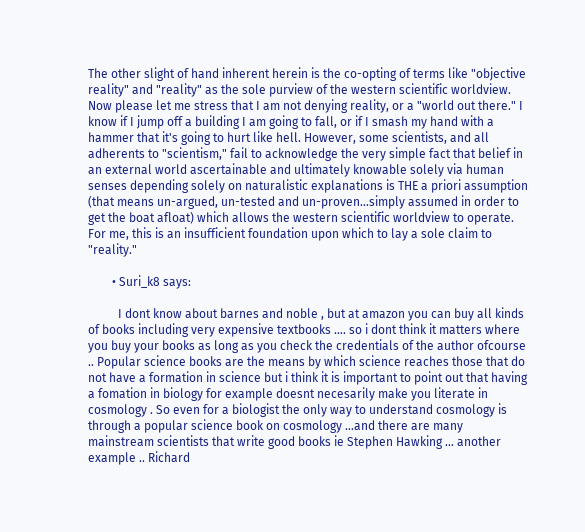The other slight of hand inherent herein is the co-opting of terms like "objective reality" and "reality" as the sole purview of the western scientific worldview. Now please let me stress that I am not denying reality, or a "world out there." I know if I jump off a building I am going to fall, or if I smash my hand with a hammer that it's going to hurt like hell. However, some scientists, and all adherents to "scientism," fail to acknowledge the very simple fact that belief in an external world ascertainable and ultimately knowable solely via human senses depending solely on naturalistic explanations is THE a priori assumption (that means un-argued, un-tested and un-proven…simply assumed in order to get the boat afloat) which allows the western scientific worldview to operate. For me, this is an insufficient foundation upon which to lay a sole claim to "reality."

        • Suri_k8 says:

          I dont know about barnes and noble , but at amazon you can buy all kinds of books including very expensive textbooks …. so i dont think it matters where you buy your books as long as you check the credentials of the author ofcourse .. Popular science books are the means by which science reaches those that do not have a formation in science but i think it is important to point out that having a fomation in biology for example doesnt necesarily make you literate in cosmology . So even for a biologist the only way to understand cosmology is through a popular science book on cosmology …and there are many mainstream scientists that write good books ie Stephen Hawking … another example .. Richard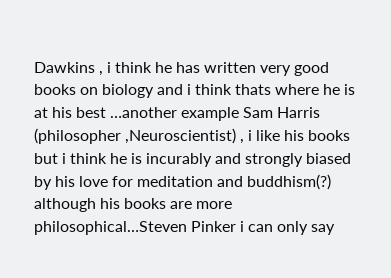Dawkins , i think he has written very good books on biology and i think thats where he is at his best …another example Sam Harris (philosopher ,Neuroscientist) , i like his books but i think he is incurably and strongly biased by his love for meditation and buddhism(?) although his books are more philosophical…Steven Pinker i can only say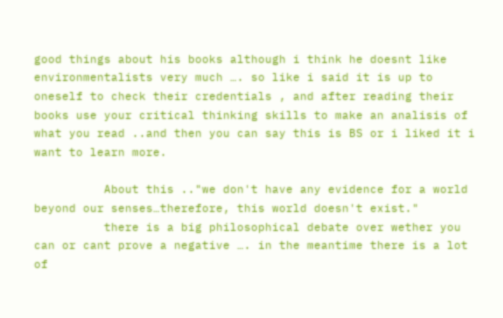good things about his books although i think he doesnt like environmentalists very much …. so like i said it is up to oneself to check their credentials , and after reading their books use your critical thinking skills to make an analisis of what you read ..and then you can say this is BS or i liked it i want to learn more.

          About this .."we don't have any evidence for a world beyond our senses…therefore, this world doesn't exist."
          there is a big philosophical debate over wether you can or cant prove a negative …. in the meantime there is a lot of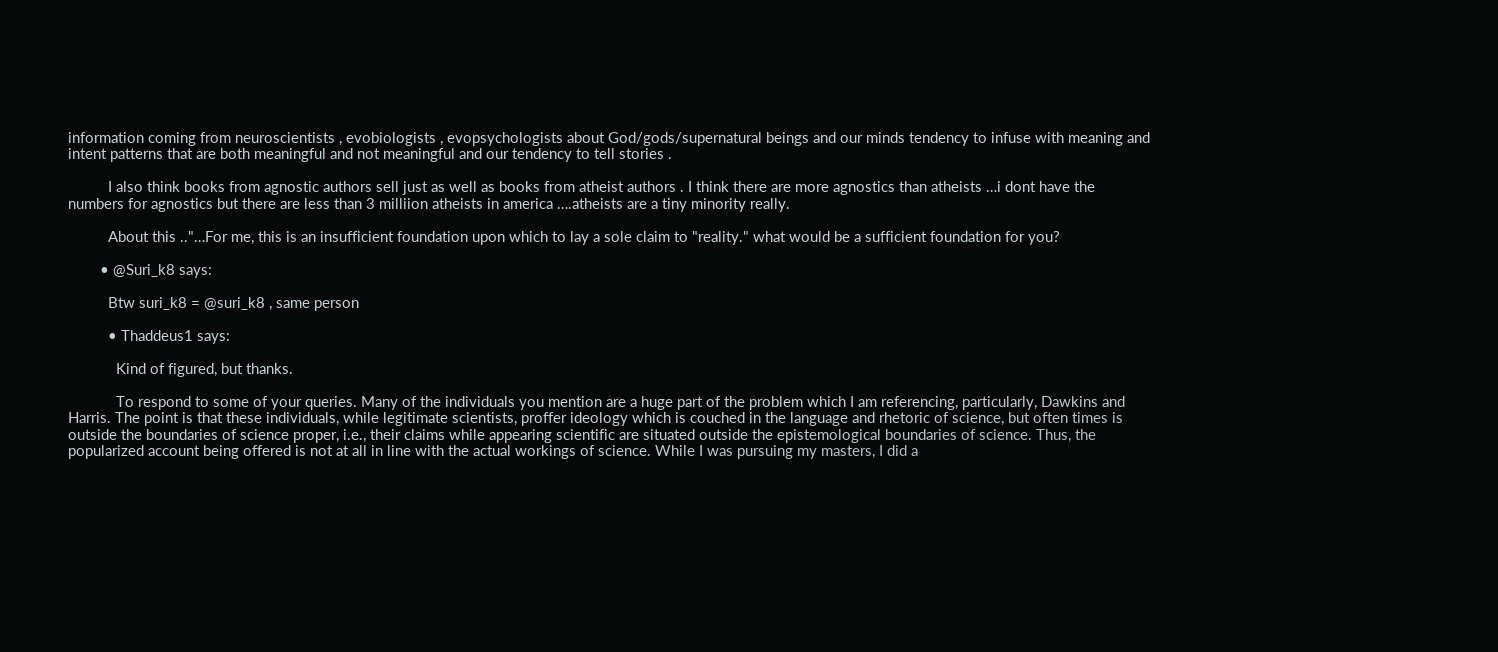information coming from neuroscientists , evobiologists , evopsychologists about God/gods/supernatural beings and our minds tendency to infuse with meaning and intent patterns that are both meaningful and not meaningful and our tendency to tell stories .

          I also think books from agnostic authors sell just as well as books from atheist authors . I think there are more agnostics than atheists …i dont have the numbers for agnostics but there are less than 3 milliion atheists in america ….atheists are a tiny minority really.

          About this .."…For me, this is an insufficient foundation upon which to lay a sole claim to "reality." what would be a sufficient foundation for you?

        • @Suri_k8 says:

          Btw suri_k8 = @suri_k8 , same person

          • Thaddeus1 says:

            Kind of figured, but thanks.

            To respond to some of your queries. Many of the individuals you mention are a huge part of the problem which I am referencing, particularly, Dawkins and Harris. The point is that these individuals, while legitimate scientists, proffer ideology which is couched in the language and rhetoric of science, but often times is outside the boundaries of science proper, i.e., their claims while appearing scientific are situated outside the epistemological boundaries of science. Thus, the popularized account being offered is not at all in line with the actual workings of science. While I was pursuing my masters, I did a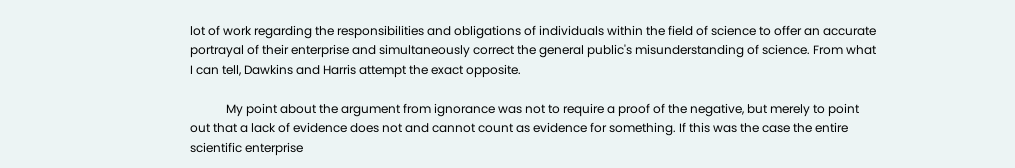lot of work regarding the responsibilities and obligations of individuals within the field of science to offer an accurate portrayal of their enterprise and simultaneously correct the general public's misunderstanding of science. From what I can tell, Dawkins and Harris attempt the exact opposite.

            My point about the argument from ignorance was not to require a proof of the negative, but merely to point out that a lack of evidence does not and cannot count as evidence for something. If this was the case the entire scientific enterprise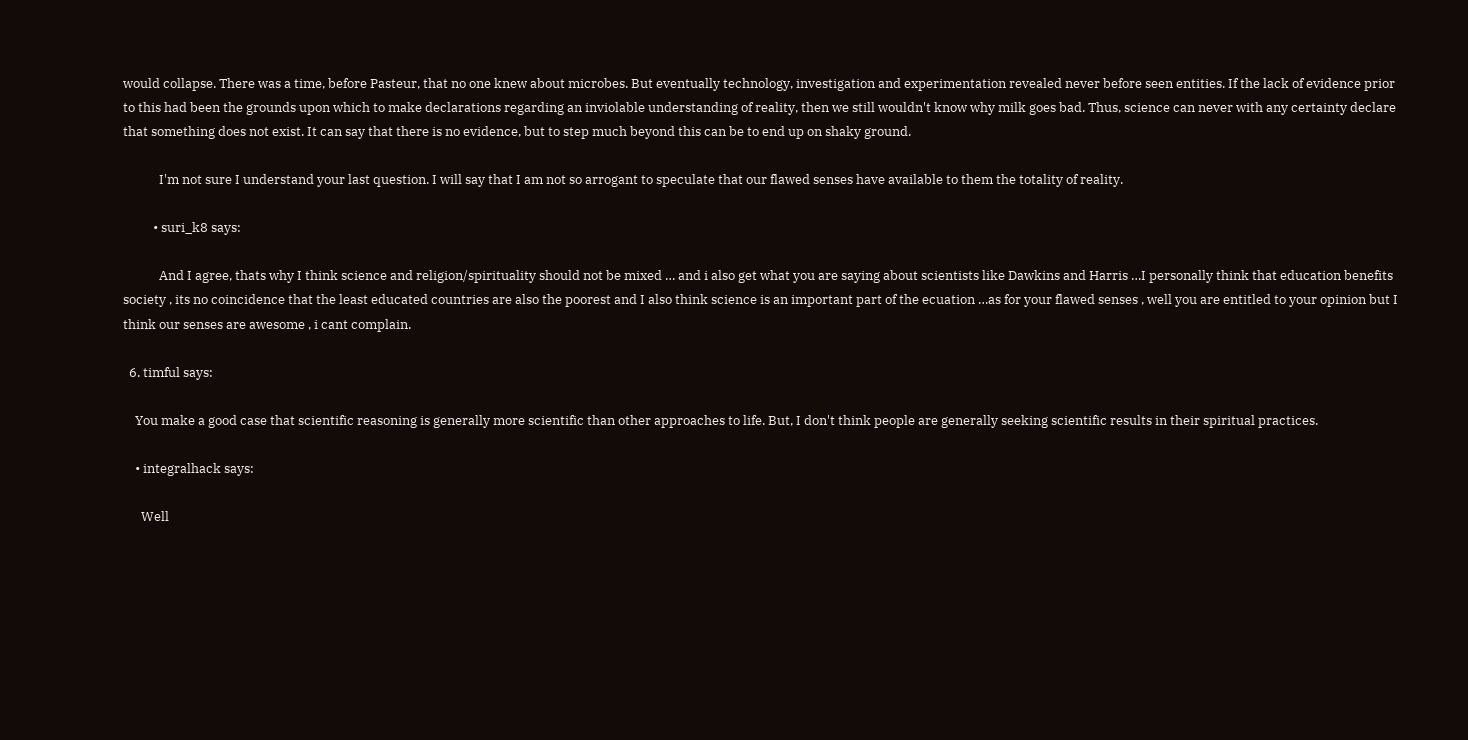would collapse. There was a time, before Pasteur, that no one knew about microbes. But eventually technology, investigation and experimentation revealed never before seen entities. If the lack of evidence prior to this had been the grounds upon which to make declarations regarding an inviolable understanding of reality, then we still wouldn't know why milk goes bad. Thus, science can never with any certainty declare that something does not exist. It can say that there is no evidence, but to step much beyond this can be to end up on shaky ground.

            I'm not sure I understand your last question. I will say that I am not so arrogant to speculate that our flawed senses have available to them the totality of reality.

          • suri_k8 says:

            And I agree, thats why I think science and religion/spirituality should not be mixed … and i also get what you are saying about scientists like Dawkins and Harris …I personally think that education benefits society , its no coincidence that the least educated countries are also the poorest and I also think science is an important part of the ecuation …as for your flawed senses , well you are entitled to your opinion but I think our senses are awesome , i cant complain.

  6. timful says:

    You make a good case that scientific reasoning is generally more scientific than other approaches to life. But, I don't think people are generally seeking scientific results in their spiritual practices.

    • integralhack says:

      Well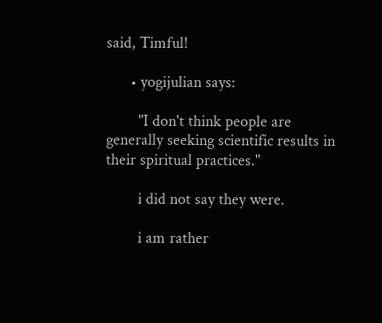said, Timful!

      • yogijulian says:

        "I don't think people are generally seeking scientific results in their spiritual practices."

        i did not say they were.

        i am rather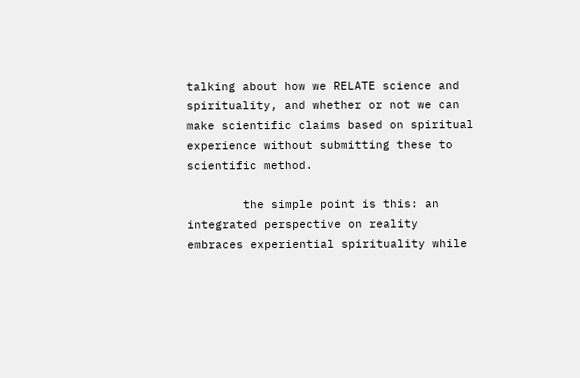talking about how we RELATE science and spirituality, and whether or not we can make scientific claims based on spiritual experience without submitting these to scientific method.

        the simple point is this: an integrated perspective on reality embraces experiential spirituality while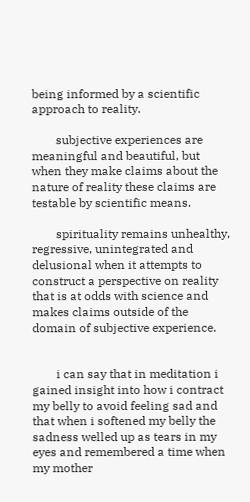being informed by a scientific approach to reality.

        subjective experiences are meaningful and beautiful, but when they make claims about the nature of reality these claims are testable by scientific means.

        spirituality remains unhealthy, regressive, unintegrated and delusional when it attempts to construct a perspective on reality that is at odds with science and makes claims outside of the domain of subjective experience.


        i can say that in meditation i gained insight into how i contract my belly to avoid feeling sad and that when i softened my belly the sadness welled up as tears in my eyes and remembered a time when my mother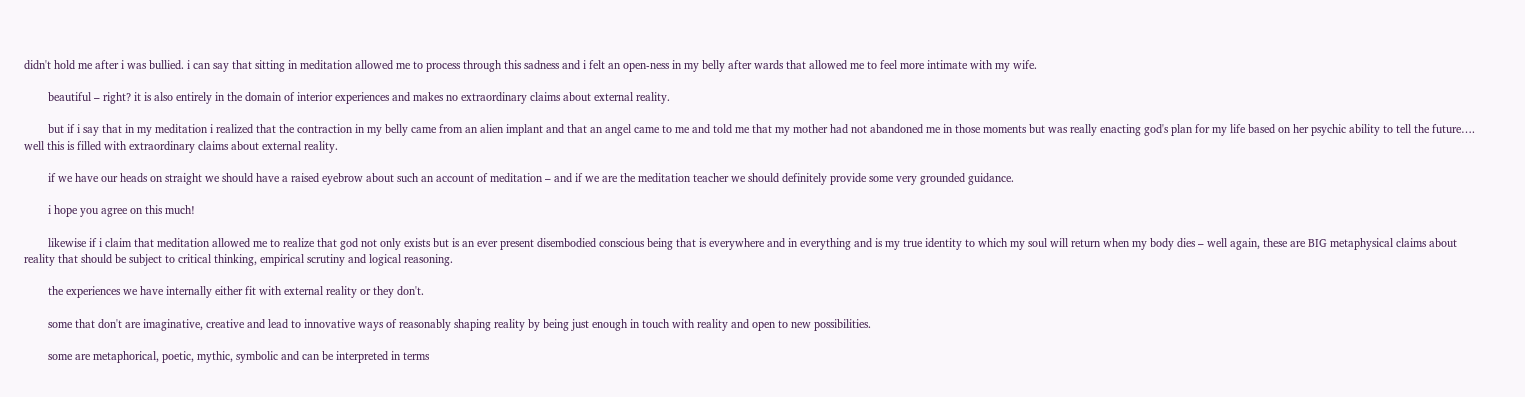didn't hold me after i was bullied. i can say that sitting in meditation allowed me to process through this sadness and i felt an open-ness in my belly after wards that allowed me to feel more intimate with my wife.

        beautiful – right? it is also entirely in the domain of interior experiences and makes no extraordinary claims about external reality.

        but if i say that in my meditation i realized that the contraction in my belly came from an alien implant and that an angel came to me and told me that my mother had not abandoned me in those moments but was really enacting god's plan for my life based on her psychic ability to tell the future…. well this is filled with extraordinary claims about external reality.

        if we have our heads on straight we should have a raised eyebrow about such an account of meditation – and if we are the meditation teacher we should definitely provide some very grounded guidance.

        i hope you agree on this much!

        likewise if i claim that meditation allowed me to realize that god not only exists but is an ever present disembodied conscious being that is everywhere and in everything and is my true identity to which my soul will return when my body dies – well again, these are BIG metaphysical claims about reality that should be subject to critical thinking, empirical scrutiny and logical reasoning.

        the experiences we have internally either fit with external reality or they don't.

        some that don't are imaginative, creative and lead to innovative ways of reasonably shaping reality by being just enough in touch with reality and open to new possibilities.

        some are metaphorical, poetic, mythic, symbolic and can be interpreted in terms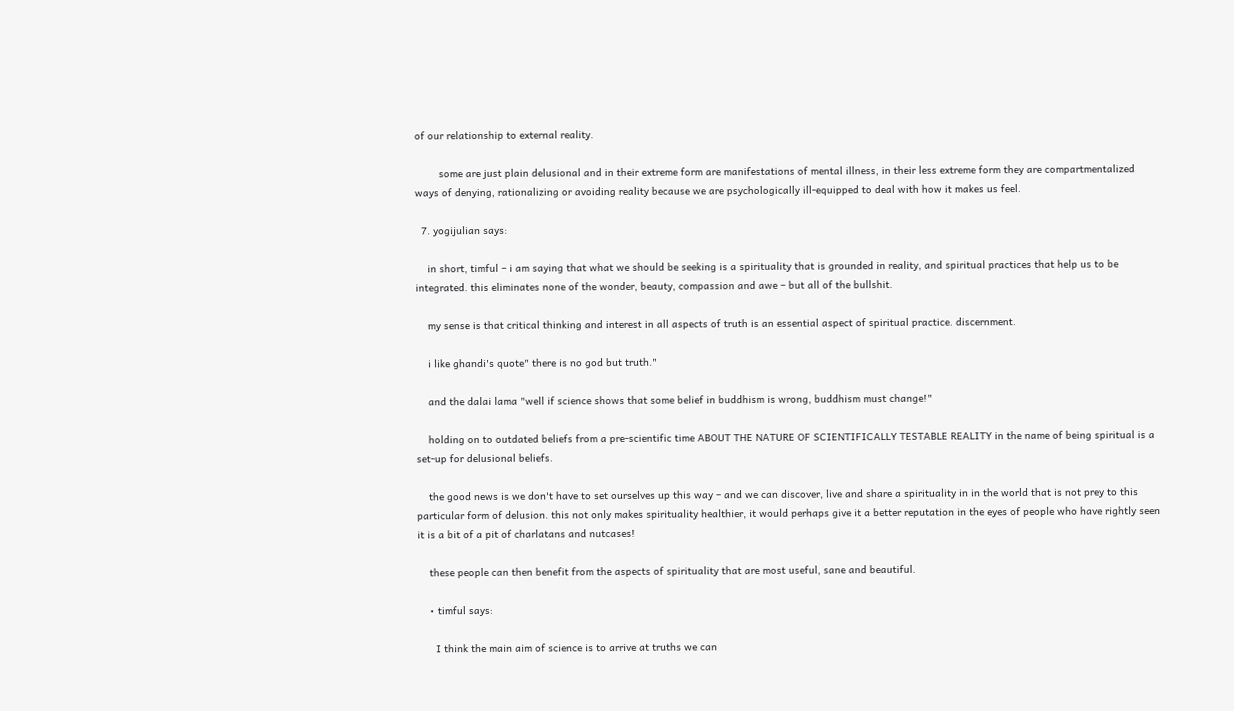of our relationship to external reality.

        some are just plain delusional and in their extreme form are manifestations of mental illness, in their less extreme form they are compartmentalized ways of denying, rationalizing or avoiding reality because we are psychologically ill-equipped to deal with how it makes us feel.

  7. yogijulian says:

    in short, timful – i am saying that what we should be seeking is a spirituality that is grounded in reality, and spiritual practices that help us to be integrated. this eliminates none of the wonder, beauty, compassion and awe – but all of the bullshit.

    my sense is that critical thinking and interest in all aspects of truth is an essential aspect of spiritual practice. discernment.

    i like ghandi's quote" there is no god but truth."

    and the dalai lama "well if science shows that some belief in buddhism is wrong, buddhism must change!"

    holding on to outdated beliefs from a pre-scientific time ABOUT THE NATURE OF SCIENTIFICALLY TESTABLE REALITY in the name of being spiritual is a set-up for delusional beliefs.

    the good news is we don't have to set ourselves up this way – and we can discover, live and share a spirituality in in the world that is not prey to this particular form of delusion. this not only makes spirituality healthier, it would perhaps give it a better reputation in the eyes of people who have rightly seen it is a bit of a pit of charlatans and nutcases!

    these people can then benefit from the aspects of spirituality that are most useful, sane and beautiful.

    • timful says:

      I think the main aim of science is to arrive at truths we can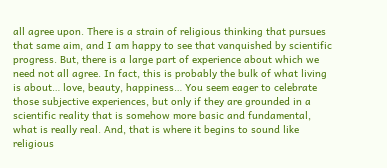all agree upon. There is a strain of religious thinking that pursues that same aim, and I am happy to see that vanquished by scientific progress. But, there is a large part of experience about which we need not all agree. In fact, this is probably the bulk of what living is about… love, beauty, happiness… You seem eager to celebrate those subjective experiences, but only if they are grounded in a scientific reality that is somehow more basic and fundamental, what is really real. And, that is where it begins to sound like religious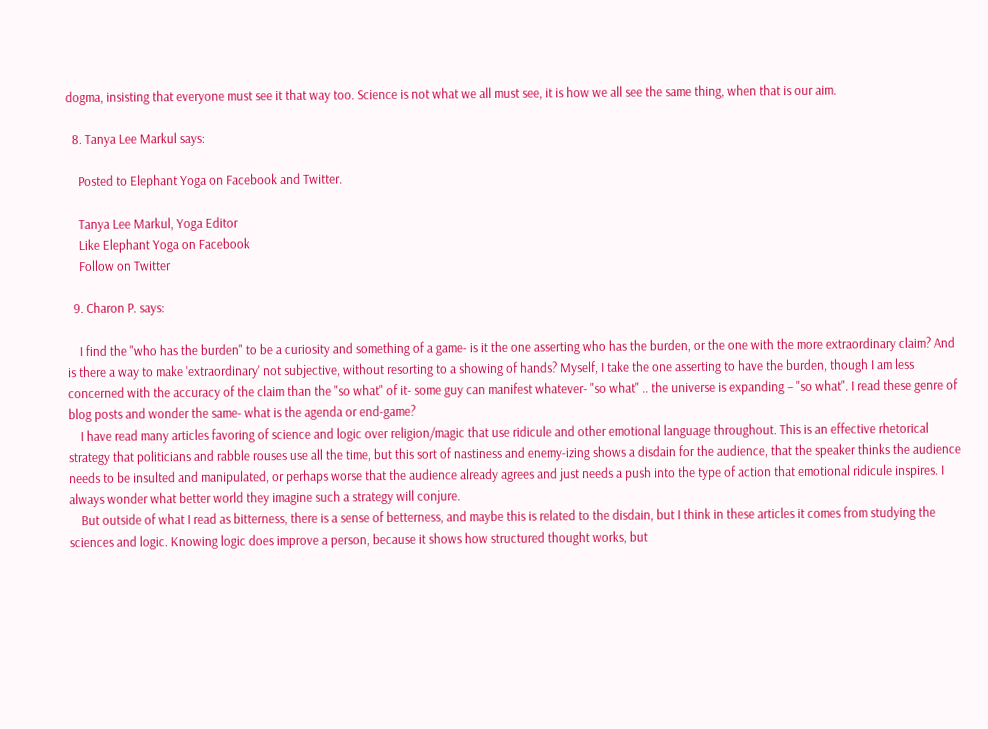dogma, insisting that everyone must see it that way too. Science is not what we all must see, it is how we all see the same thing, when that is our aim.

  8. Tanya Lee Markul says:

    Posted to Elephant Yoga on Facebook and Twitter.

    Tanya Lee Markul, Yoga Editor
    Like Elephant Yoga on Facebook
    Follow on Twitter

  9. Charon P. says:

    I find the "who has the burden" to be a curiosity and something of a game- is it the one asserting who has the burden, or the one with the more extraordinary claim? And is there a way to make 'extraordinary' not subjective, without resorting to a showing of hands? Myself, I take the one asserting to have the burden, though I am less concerned with the accuracy of the claim than the "so what" of it- some guy can manifest whatever- "so what" .. the universe is expanding – "so what". I read these genre of blog posts and wonder the same- what is the agenda or end-game?
    I have read many articles favoring of science and logic over religion/magic that use ridicule and other emotional language throughout. This is an effective rhetorical strategy that politicians and rabble rouses use all the time, but this sort of nastiness and enemy-izing shows a disdain for the audience, that the speaker thinks the audience needs to be insulted and manipulated, or perhaps worse that the audience already agrees and just needs a push into the type of action that emotional ridicule inspires. I always wonder what better world they imagine such a strategy will conjure.
    But outside of what I read as bitterness, there is a sense of betterness, and maybe this is related to the disdain, but I think in these articles it comes from studying the sciences and logic. Knowing logic does improve a person, because it shows how structured thought works, but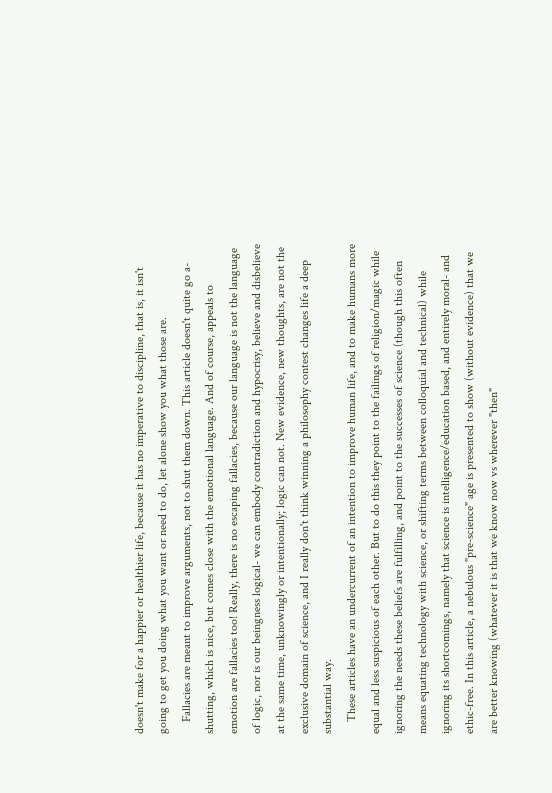doesn't make for a happier or healthier life, because it has no imperative to discipline, that is, it isn't going to get you doing what you want or need to do, let alone show you what those are.
    Fallacies are meant to improve arguments, not to shut them down. This article doesn't quite go a-shutting, which is nice, but comes close with the emotional language. And of course, appeals to emotion are fallacies too! Really, there is no escaping fallacies, because our language is not the language of logic, nor is our beingness logical- we can embody contradiction and hypocrisy, believe and disbelieve at the same time, unknowingly or intentionally; logic can not. New evidence, new thoughts, are not the exclusive domain of science, and I really don't think winning a philosophy contest changes life a deep substantial way.
    These articles have an undercurrent of an intention to improve human life, and to make humans more equal and less suspicious of each other. But to do this they point to the failings of religion/magic while ignoring the needs these beliefs are fulfilling, and point to the successes of science (though this often means equating technology with science, or shifting terms between colloquial and technical) while ignoring its shortcomings, namely that science is intelligence/education based, and entirely moral- and ethic-free. In this article, a nebulous "pre-science" age is presented to show (without evidence) that we are better knowing (whatever it is that we know now vs wherever "then"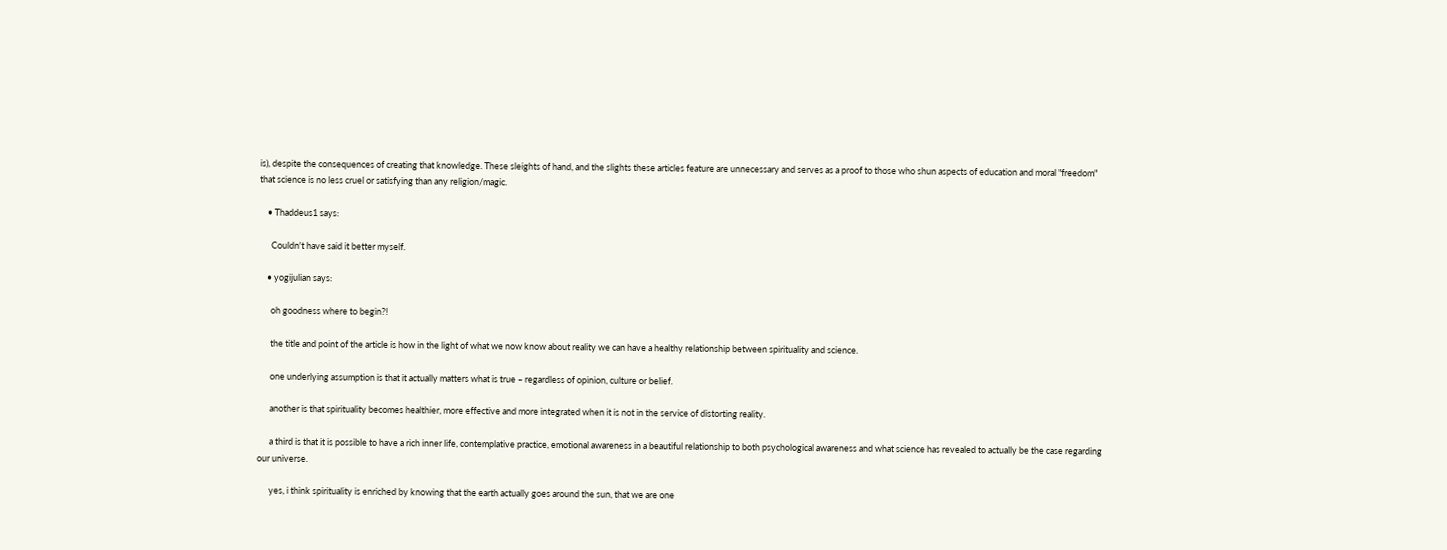is), despite the consequences of creating that knowledge. These sleights of hand, and the slights these articles feature are unnecessary and serves as a proof to those who shun aspects of education and moral "freedom" that science is no less cruel or satisfying than any religion/magic.

    • Thaddeus1 says:

      Couldn't have said it better myself.

    • yogijulian says:

      oh goodness where to begin?!

      the title and point of the article is how in the light of what we now know about reality we can have a healthy relationship between spirituality and science.

      one underlying assumption is that it actually matters what is true – regardless of opinion, culture or belief.

      another is that spirituality becomes healthier, more effective and more integrated when it is not in the service of distorting reality.

      a third is that it is possible to have a rich inner life, contemplative practice, emotional awareness in a beautiful relationship to both psychological awareness and what science has revealed to actually be the case regarding our universe.

      yes, i think spirituality is enriched by knowing that the earth actually goes around the sun, that we are one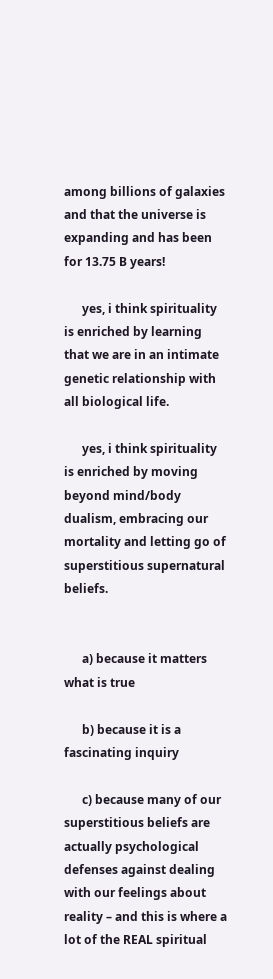among billions of galaxies and that the universe is expanding and has been for 13.75 B years!

      yes, i think spirituality is enriched by learning that we are in an intimate genetic relationship with all biological life.

      yes, i think spirituality is enriched by moving beyond mind/body dualism, embracing our mortality and letting go of superstitious supernatural beliefs.


      a) because it matters what is true

      b) because it is a fascinating inquiry

      c) because many of our superstitious beliefs are actually psychological defenses against dealing with our feelings about reality – and this is where a lot of the REAL spiritual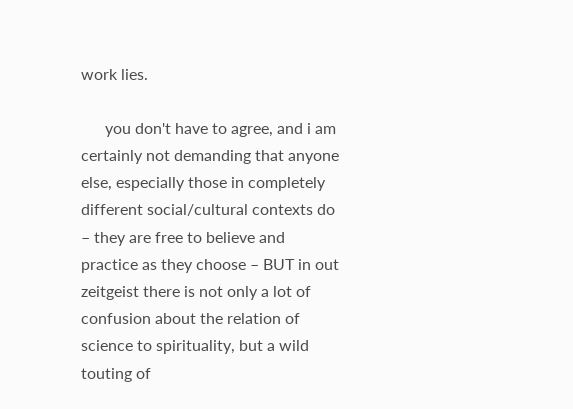work lies.

      you don't have to agree, and i am certainly not demanding that anyone else, especially those in completely different social/cultural contexts do – they are free to believe and practice as they choose – BUT in out zeitgeist there is not only a lot of confusion about the relation of science to spirituality, but a wild touting of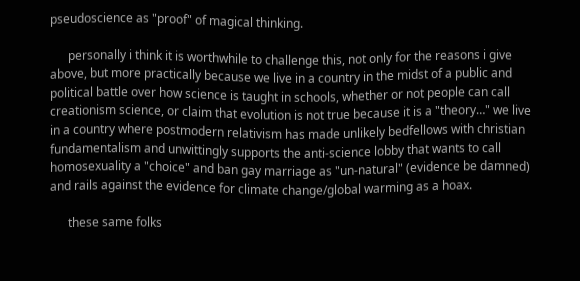pseudoscience as "proof" of magical thinking.

      personally i think it is worthwhile to challenge this, not only for the reasons i give above, but more practically because we live in a country in the midst of a public and political battle over how science is taught in schools, whether or not people can call creationism science, or claim that evolution is not true because it is a "theory…" we live in a country where postmodern relativism has made unlikely bedfellows with christian fundamentalism and unwittingly supports the anti-science lobby that wants to call homosexuality a "choice" and ban gay marriage as "un-natural" (evidence be damned) and rails against the evidence for climate change/global warming as a hoax.

      these same folks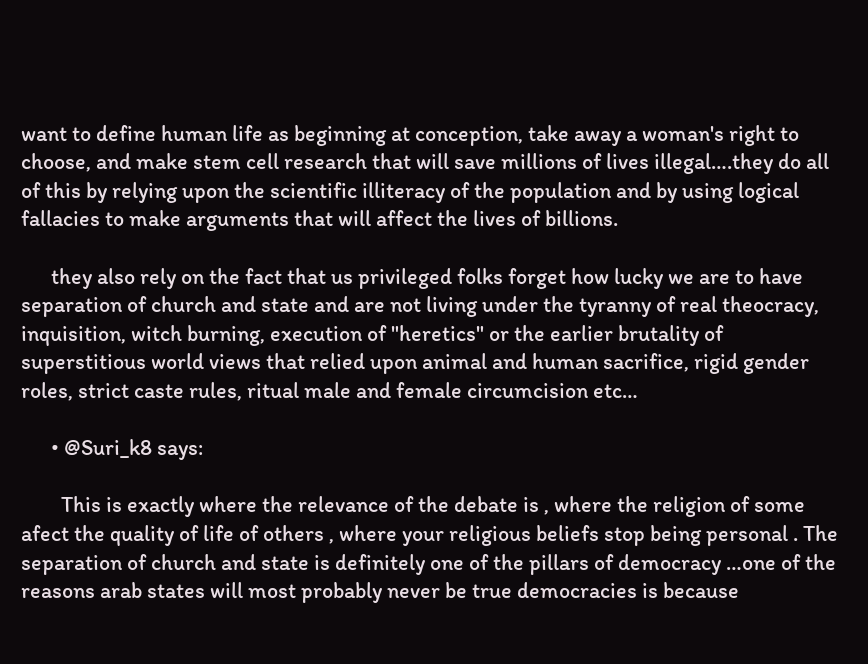want to define human life as beginning at conception, take away a woman's right to choose, and make stem cell research that will save millions of lives illegal….they do all of this by relying upon the scientific illiteracy of the population and by using logical fallacies to make arguments that will affect the lives of billions.

      they also rely on the fact that us privileged folks forget how lucky we are to have separation of church and state and are not living under the tyranny of real theocracy, inquisition, witch burning, execution of "heretics" or the earlier brutality of superstitious world views that relied upon animal and human sacrifice, rigid gender roles, strict caste rules, ritual male and female circumcision etc…

      • @Suri_k8 says:

        This is exactly where the relevance of the debate is , where the religion of some afect the quality of life of others , where your religious beliefs stop being personal . The separation of church and state is definitely one of the pillars of democracy …one of the reasons arab states will most probably never be true democracies is because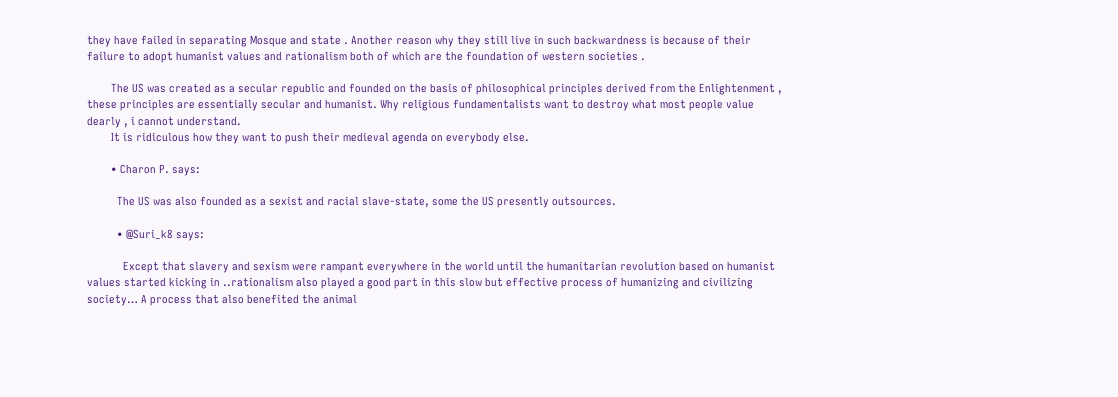they have failed in separating Mosque and state . Another reason why they still live in such backwardness is because of their failure to adopt humanist values and rationalism both of which are the foundation of western societies .

        The US was created as a secular republic and founded on the basis of philosophical principles derived from the Enlightenment , these principles are essentially secular and humanist. Why religious fundamentalists want to destroy what most people value dearly , i cannot understand.
        It is ridiculous how they want to push their medieval agenda on everybody else.

        • Charon P. says:

          The US was also founded as a sexist and racial slave-state, some the US presently outsources.

          • @Suri_k8 says:

            Except that slavery and sexism were rampant everywhere in the world until the humanitarian revolution based on humanist values started kicking in ..rationalism also played a good part in this slow but effective process of humanizing and civilizing society… A process that also benefited the animal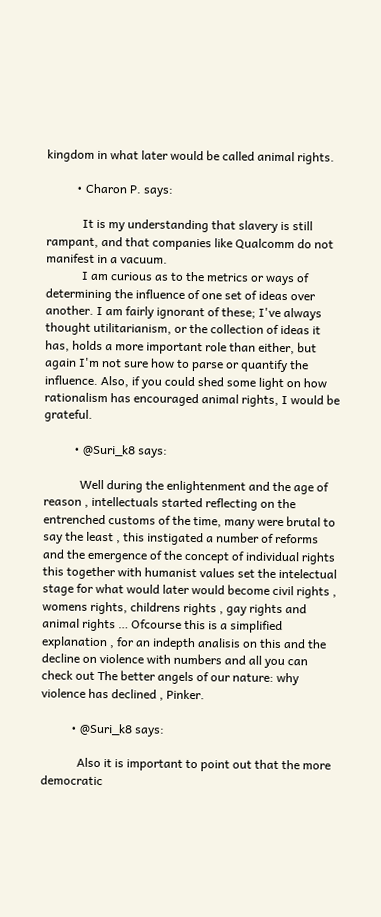kingdom in what later would be called animal rights.

          • Charon P. says:

            It is my understanding that slavery is still rampant, and that companies like Qualcomm do not manifest in a vacuum.
            I am curious as to the metrics or ways of determining the influence of one set of ideas over another. I am fairly ignorant of these; I've always thought utilitarianism, or the collection of ideas it has, holds a more important role than either, but again I'm not sure how to parse or quantify the influence. Also, if you could shed some light on how rationalism has encouraged animal rights, I would be grateful.

          • @Suri_k8 says:

            Well during the enlightenment and the age of reason , intellectuals started reflecting on the entrenched customs of the time, many were brutal to say the least , this instigated a number of reforms and the emergence of the concept of individual rights this together with humanist values set the intelectual stage for what would later would become civil rights , womens rights, childrens rights , gay rights and animal rights … Ofcourse this is a simplified explanation , for an indepth analisis on this and the decline on violence with numbers and all you can check out The better angels of our nature: why violence has declined , Pinker.

          • @Suri_k8 says:

            Also it is important to point out that the more democratic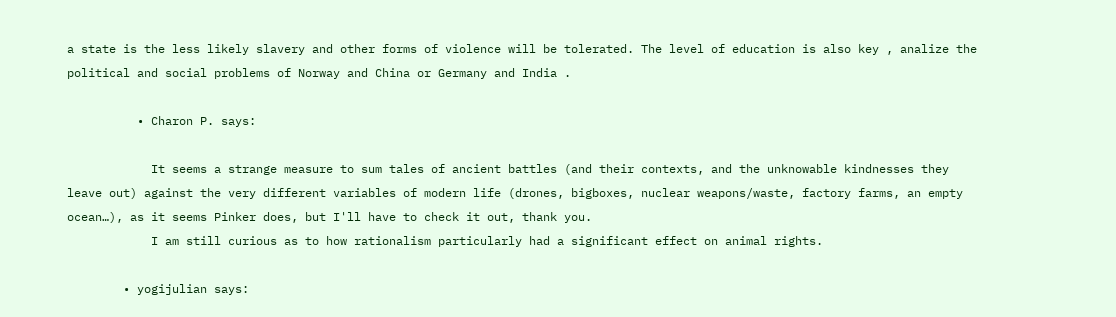a state is the less likely slavery and other forms of violence will be tolerated. The level of education is also key , analize the political and social problems of Norway and China or Germany and India .

          • Charon P. says:

            It seems a strange measure to sum tales of ancient battles (and their contexts, and the unknowable kindnesses they leave out) against the very different variables of modern life (drones, bigboxes, nuclear weapons/waste, factory farms, an empty ocean…), as it seems Pinker does, but I'll have to check it out, thank you.
            I am still curious as to how rationalism particularly had a significant effect on animal rights.

        • yogijulian says: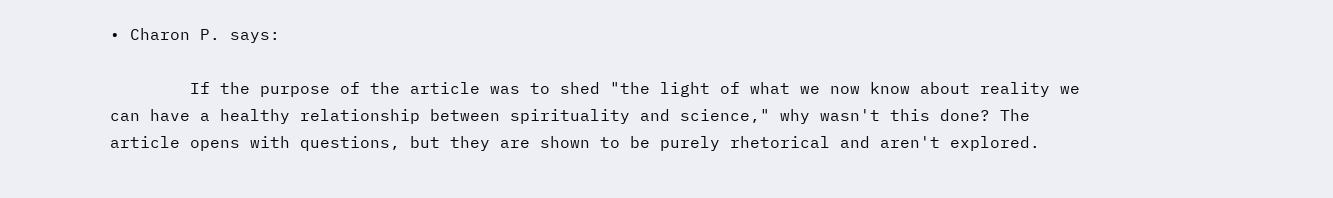• Charon P. says:

        If the purpose of the article was to shed "the light of what we now know about reality we can have a healthy relationship between spirituality and science," why wasn't this done? The article opens with questions, but they are shown to be purely rhetorical and aren't explored.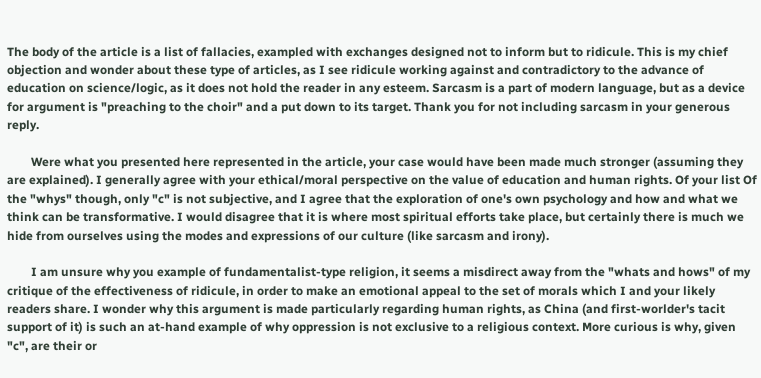The body of the article is a list of fallacies, exampled with exchanges designed not to inform but to ridicule. This is my chief objection and wonder about these type of articles, as I see ridicule working against and contradictory to the advance of education on science/logic, as it does not hold the reader in any esteem. Sarcasm is a part of modern language, but as a device for argument is "preaching to the choir" and a put down to its target. Thank you for not including sarcasm in your generous reply.

        Were what you presented here represented in the article, your case would have been made much stronger (assuming they are explained). I generally agree with your ethical/moral perspective on the value of education and human rights. Of your list Of the "whys" though, only "c" is not subjective, and I agree that the exploration of one's own psychology and how and what we think can be transformative. I would disagree that it is where most spiritual efforts take place, but certainly there is much we hide from ourselves using the modes and expressions of our culture (like sarcasm and irony).

        I am unsure why you example of fundamentalist-type religion, it seems a misdirect away from the "whats and hows" of my critique of the effectiveness of ridicule, in order to make an emotional appeal to the set of morals which I and your likely readers share. I wonder why this argument is made particularly regarding human rights, as China (and first-worlder's tacit support of it) is such an at-hand example of why oppression is not exclusive to a religious context. More curious is why, given "c", are their or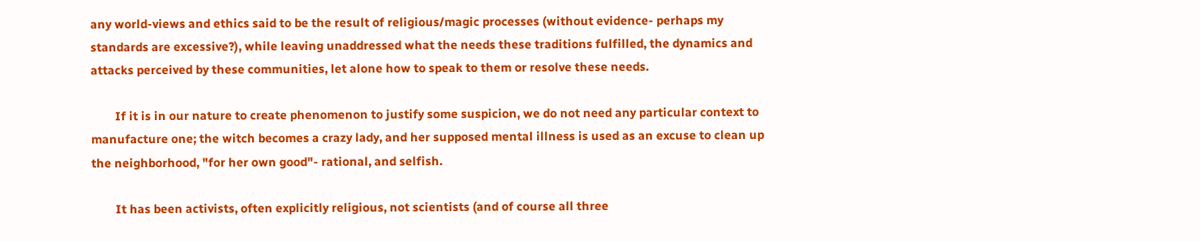any world-views and ethics said to be the result of religious/magic processes (without evidence- perhaps my standards are excessive?), while leaving unaddressed what the needs these traditions fulfilled, the dynamics and attacks perceived by these communities, let alone how to speak to them or resolve these needs.

        If it is in our nature to create phenomenon to justify some suspicion, we do not need any particular context to manufacture one; the witch becomes a crazy lady, and her supposed mental illness is used as an excuse to clean up the neighborhood, "for her own good"- rational, and selfish.

        It has been activists, often explicitly religious, not scientists (and of course all three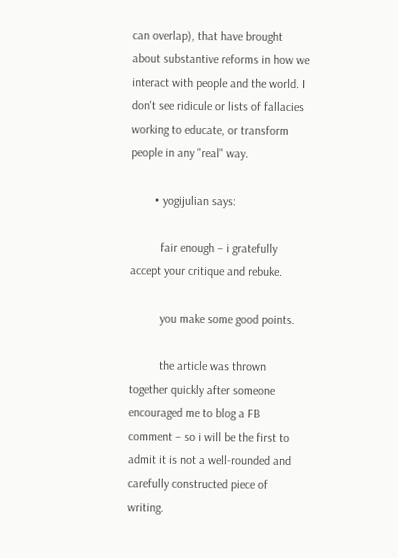can overlap), that have brought about substantive reforms in how we interact with people and the world. I don't see ridicule or lists of fallacies working to educate, or transform people in any "real" way.

        • yogijulian says:

          fair enough – i gratefully accept your critique and rebuke.

          you make some good points.

          the article was thrown together quickly after someone encouraged me to blog a FB comment – so i will be the first to admit it is not a well-rounded and carefully constructed piece of writing.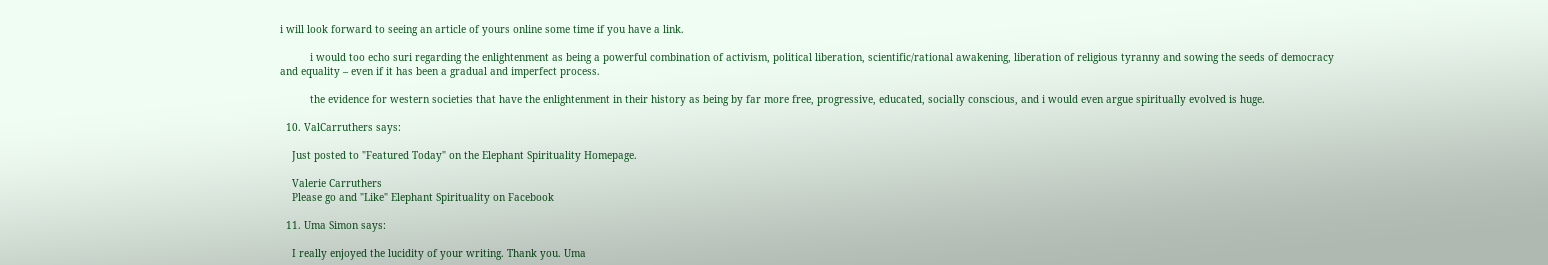i will look forward to seeing an article of yours online some time if you have a link.

          i would too echo suri regarding the enlightenment as being a powerful combination of activism, political liberation, scientific/rational awakening, liberation of religious tyranny and sowing the seeds of democracy and equality – even if it has been a gradual and imperfect process.

          the evidence for western societies that have the enlightenment in their history as being by far more free, progressive, educated, socially conscious, and i would even argue spiritually evolved is huge.

  10. ValCarruthers says:

    Just posted to "Featured Today" on the Elephant Spirituality Homepage.

    Valerie Carruthers
    Please go and "Like" Elephant Spirituality on Facebook

  11. Uma Simon says:

    I really enjoyed the lucidity of your writing. Thank you. Uma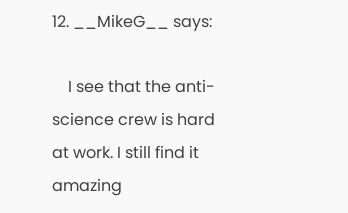12. __MikeG__ says:

    I see that the anti-science crew is hard at work. I still find it amazing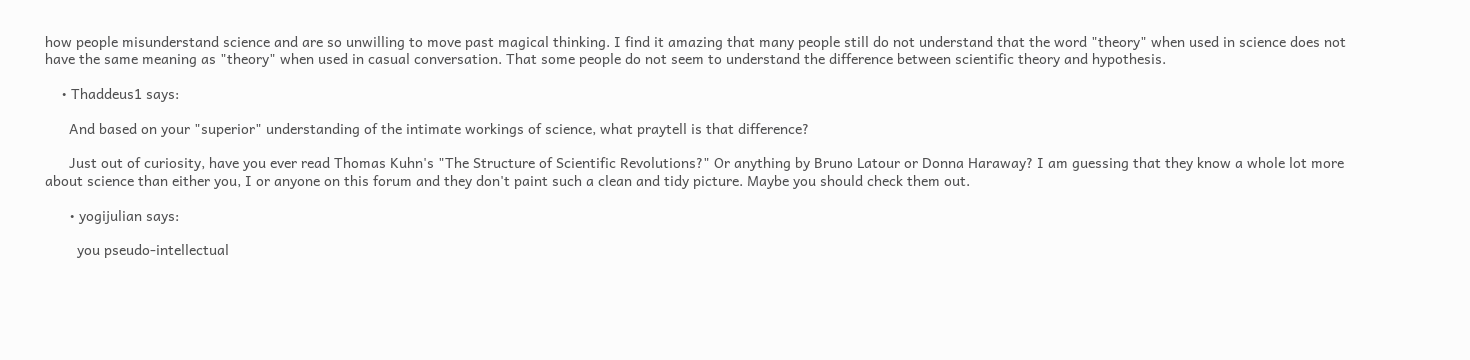how people misunderstand science and are so unwilling to move past magical thinking. I find it amazing that many people still do not understand that the word "theory" when used in science does not have the same meaning as "theory" when used in casual conversation. That some people do not seem to understand the difference between scientific theory and hypothesis.

    • Thaddeus1 says:

      And based on your "superior" understanding of the intimate workings of science, what praytell is that difference?

      Just out of curiosity, have you ever read Thomas Kuhn's "The Structure of Scientific Revolutions?" Or anything by Bruno Latour or Donna Haraway? I am guessing that they know a whole lot more about science than either you, I or anyone on this forum and they don't paint such a clean and tidy picture. Maybe you should check them out.

      • yogijulian says:

        you pseudo-intellectual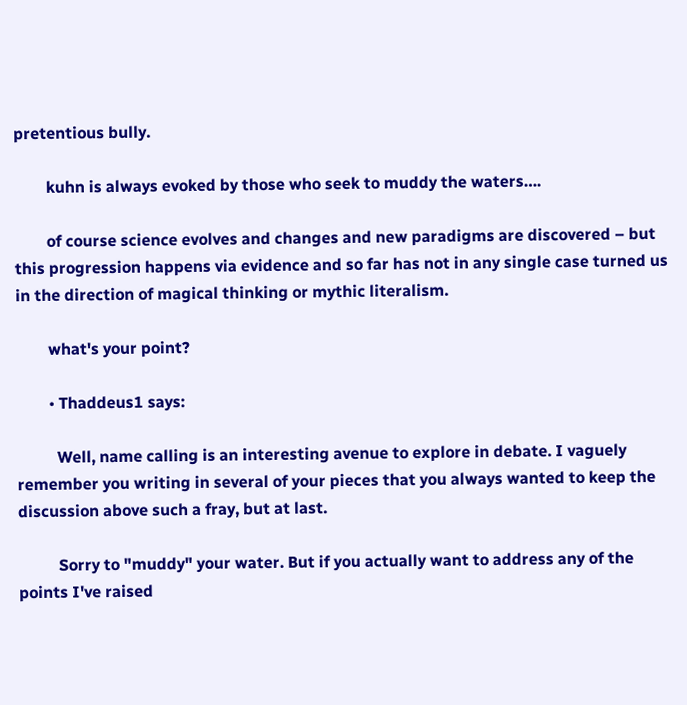pretentious bully.

        kuhn is always evoked by those who seek to muddy the waters….

        of course science evolves and changes and new paradigms are discovered – but this progression happens via evidence and so far has not in any single case turned us in the direction of magical thinking or mythic literalism.

        what's your point?

        • Thaddeus1 says:

          Well, name calling is an interesting avenue to explore in debate. I vaguely remember you writing in several of your pieces that you always wanted to keep the discussion above such a fray, but at last.

          Sorry to "muddy" your water. But if you actually want to address any of the points I've raised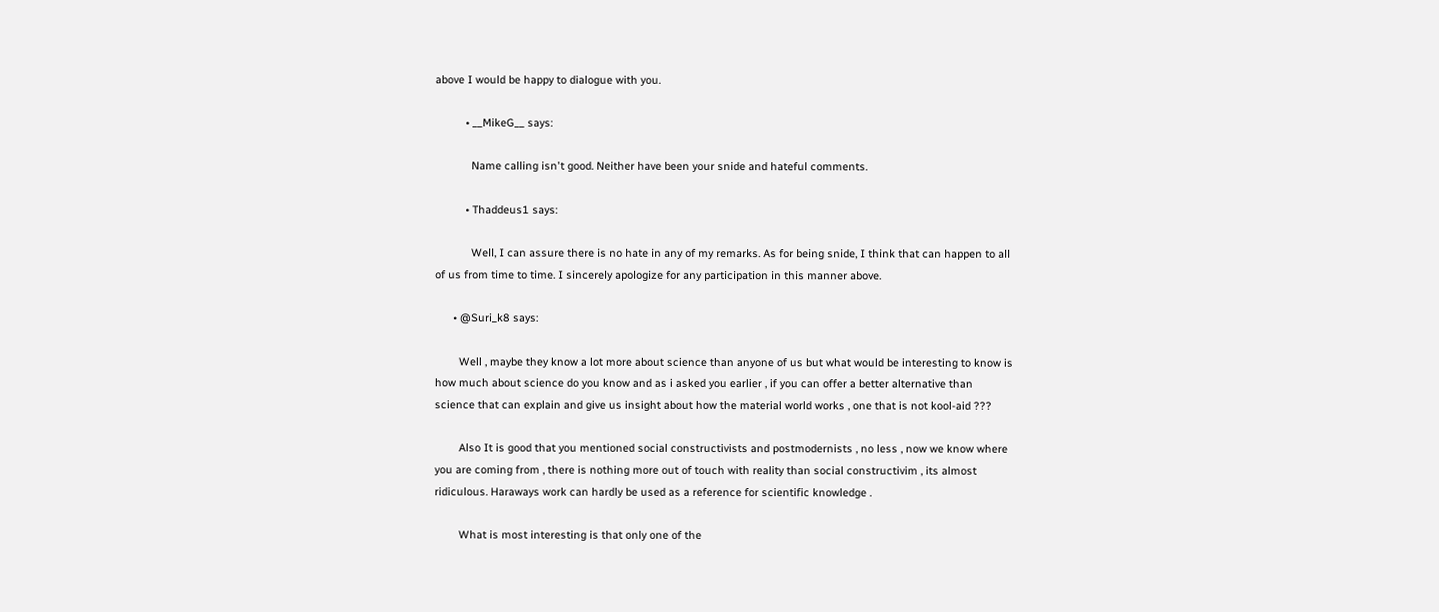above I would be happy to dialogue with you.

          • __MikeG__ says:

            Name calling isn't good. Neither have been your snide and hateful comments.

          • Thaddeus1 says:

            Well, I can assure there is no hate in any of my remarks. As for being snide, I think that can happen to all of us from time to time. I sincerely apologize for any participation in this manner above.

      • @Suri_k8 says:

        Well , maybe they know a lot more about science than anyone of us but what would be interesting to know is how much about science do you know and as i asked you earlier , if you can offer a better alternative than science that can explain and give us insight about how the material world works , one that is not kool-aid ???

        Also It is good that you mentioned social constructivists and postmodernists , no less , now we know where you are coming from , there is nothing more out of touch with reality than social constructivim , its almost ridiculous. Haraways work can hardly be used as a reference for scientific knowledge .

        What is most interesting is that only one of the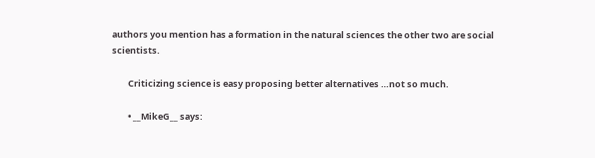authors you mention has a formation in the natural sciences the other two are social scientists.

        Criticizing science is easy proposing better alternatives …not so much.

        • __MikeG__ says: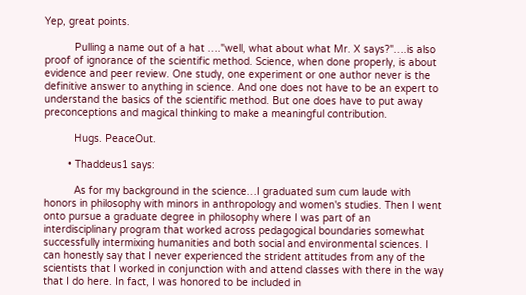Yep, great points.

          Pulling a name out of a hat …."well, what about what Mr. X says?"….is also proof of ignorance of the scientific method. Science, when done properly, is about evidence and peer review. One study, one experiment or one author never is the definitive answer to anything in science. And one does not have to be an expert to understand the basics of the scientific method. But one does have to put away preconceptions and magical thinking to make a meaningful contribution.

          Hugs. PeaceOut.

        • Thaddeus1 says:

          As for my background in the science…I graduated sum cum laude with honors in philosophy with minors in anthropology and women's studies. Then I went onto pursue a graduate degree in philosophy where I was part of an interdisciplinary program that worked across pedagogical boundaries somewhat successfully intermixing humanities and both social and environmental sciences. I can honestly say that I never experienced the strident attitudes from any of the scientists that I worked in conjunction with and attend classes with there in the way that I do here. In fact, I was honored to be included in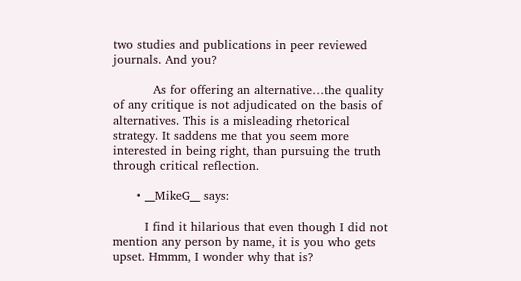two studies and publications in peer reviewed journals. And you?

          As for offering an alternative…the quality of any critique is not adjudicated on the basis of alternatives. This is a misleading rhetorical strategy. It saddens me that you seem more interested in being right, than pursuing the truth through critical reflection.

      • __MikeG__ says:

        I find it hilarious that even though I did not mention any person by name, it is you who gets upset. Hmmm, I wonder why that is?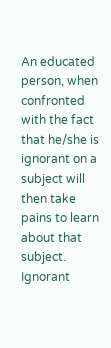An educated person, when confronted with the fact that he/she is ignorant on a subject will then take pains to learn about that subject. Ignorant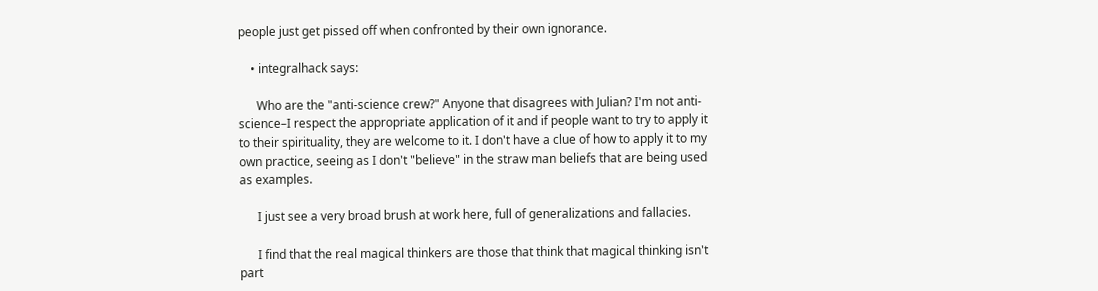people just get pissed off when confronted by their own ignorance.

    • integralhack says:

      Who are the "anti-science crew?" Anyone that disagrees with Julian? I'm not anti-science–I respect the appropriate application of it and if people want to try to apply it to their spirituality, they are welcome to it. I don't have a clue of how to apply it to my own practice, seeing as I don't "believe" in the straw man beliefs that are being used as examples.

      I just see a very broad brush at work here, full of generalizations and fallacies.

      I find that the real magical thinkers are those that think that magical thinking isn't part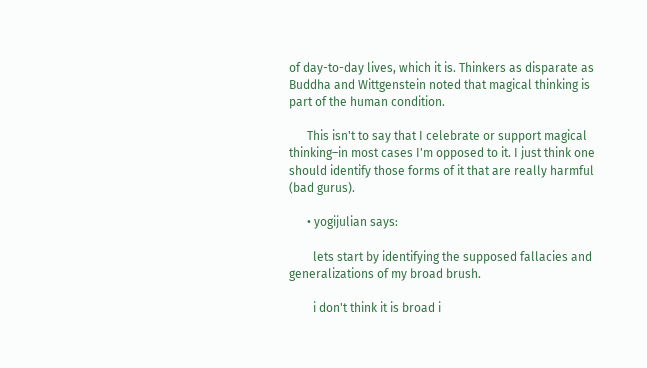of day-to-day lives, which it is. Thinkers as disparate as Buddha and Wittgenstein noted that magical thinking is part of the human condition.

      This isn't to say that I celebrate or support magical thinking–in most cases I'm opposed to it. I just think one should identify those forms of it that are really harmful (bad gurus).

      • yogijulian says:

        lets start by identifying the supposed fallacies and generalizations of my broad brush.

        i don't think it is broad i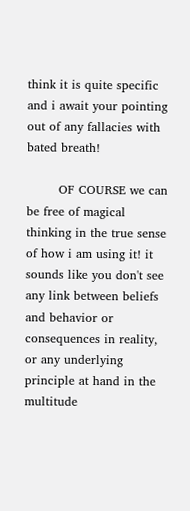think it is quite specific and i await your pointing out of any fallacies with bated breath!

        OF COURSE we can be free of magical thinking in the true sense of how i am using it! it sounds like you don't see any link between beliefs and behavior or consequences in reality, or any underlying principle at hand in the multitude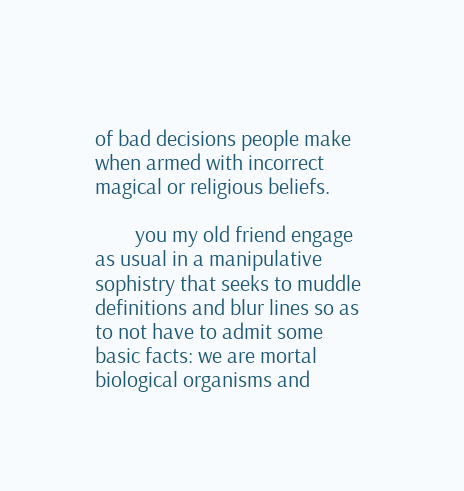of bad decisions people make when armed with incorrect magical or religious beliefs.

        you my old friend engage as usual in a manipulative sophistry that seeks to muddle definitions and blur lines so as to not have to admit some basic facts: we are mortal biological organisms and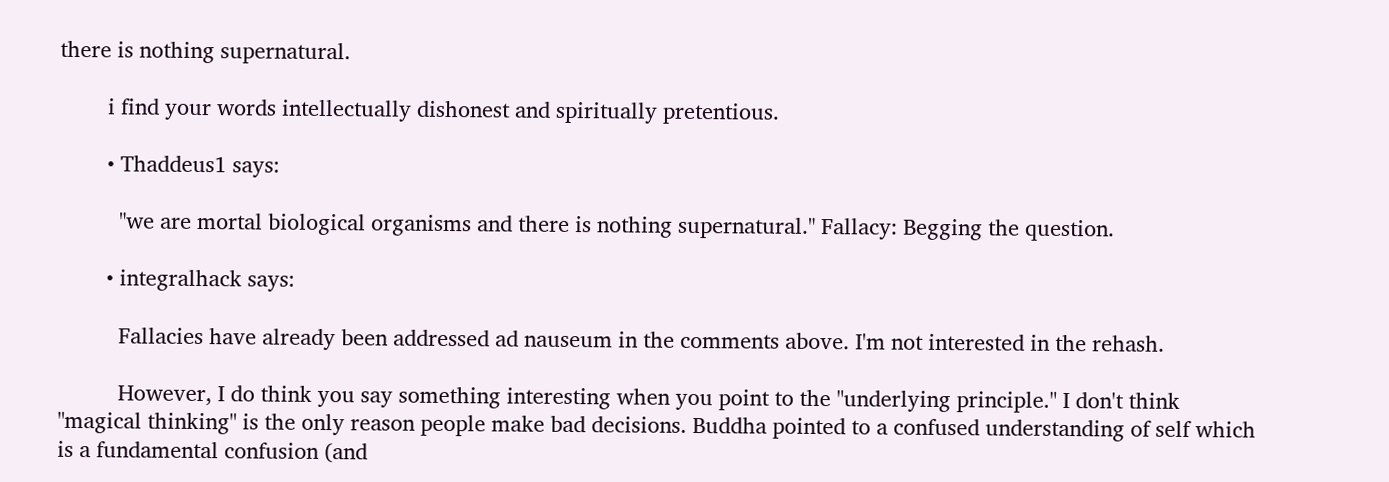there is nothing supernatural.

        i find your words intellectually dishonest and spiritually pretentious.

        • Thaddeus1 says:

          "we are mortal biological organisms and there is nothing supernatural." Fallacy: Begging the question.

        • integralhack says:

          Fallacies have already been addressed ad nauseum in the comments above. I'm not interested in the rehash.

          However, I do think you say something interesting when you point to the "underlying principle." I don't think "magical thinking" is the only reason people make bad decisions. Buddha pointed to a confused understanding of self which is a fundamental confusion (and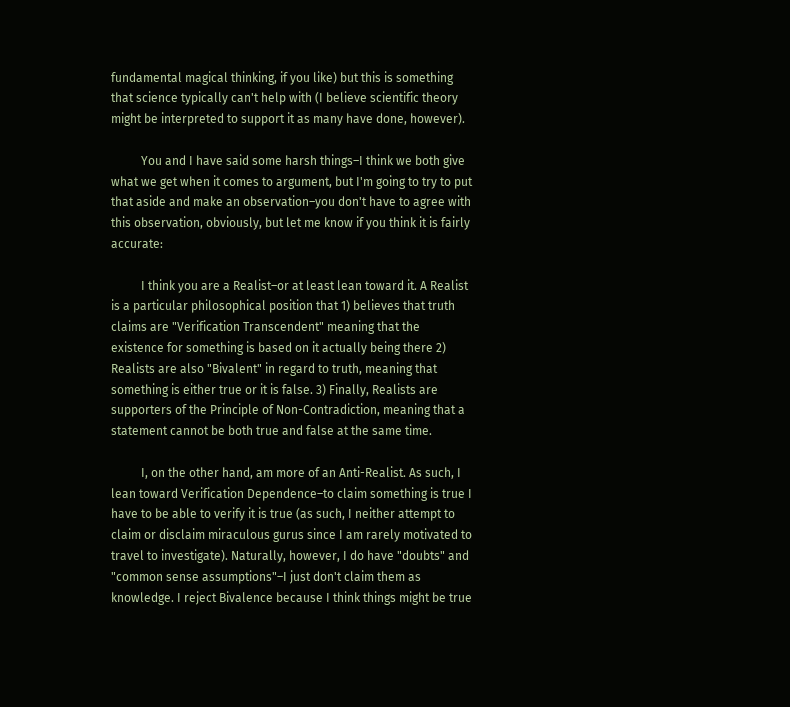fundamental magical thinking, if you like) but this is something that science typically can't help with (I believe scientific theory might be interpreted to support it as many have done, however).

          You and I have said some harsh things–I think we both give what we get when it comes to argument, but I'm going to try to put that aside and make an observation–you don't have to agree with this observation, obviously, but let me know if you think it is fairly accurate:

          I think you are a Realist–or at least lean toward it. A Realist is a particular philosophical position that 1) believes that truth claims are "Verification Transcendent" meaning that the existence for something is based on it actually being there 2) Realists are also "Bivalent" in regard to truth, meaning that something is either true or it is false. 3) Finally, Realists are supporters of the Principle of Non-Contradiction, meaning that a statement cannot be both true and false at the same time.

          I, on the other hand, am more of an Anti-Realist. As such, I lean toward Verification Dependence–to claim something is true I have to be able to verify it is true (as such, I neither attempt to claim or disclaim miraculous gurus since I am rarely motivated to travel to investigate). Naturally, however, I do have "doubts" and "common sense assumptions"–I just don't claim them as knowledge. I reject Bivalence because I think things might be true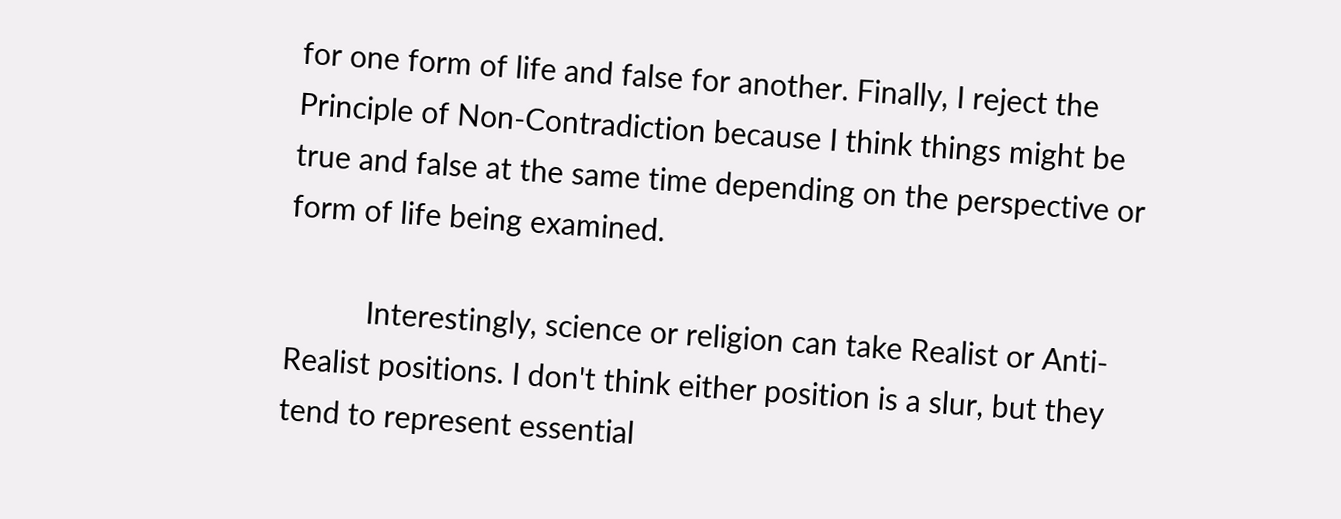for one form of life and false for another. Finally, I reject the Principle of Non-Contradiction because I think things might be true and false at the same time depending on the perspective or form of life being examined.

          Interestingly, science or religion can take Realist or Anti-Realist positions. I don't think either position is a slur, but they tend to represent essential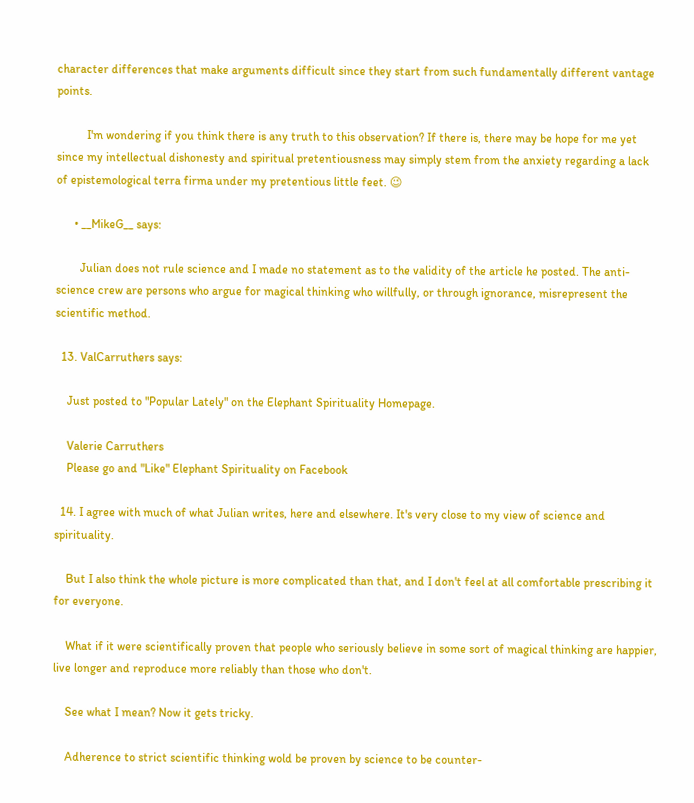character differences that make arguments difficult since they start from such fundamentally different vantage points.

          I'm wondering if you think there is any truth to this observation? If there is, there may be hope for me yet since my intellectual dishonesty and spiritual pretentiousness may simply stem from the anxiety regarding a lack of epistemological terra firma under my pretentious little feet. 😉

      • __MikeG__ says:

        Julian does not rule science and I made no statement as to the validity of the article he posted. The anti-science crew are persons who argue for magical thinking who willfully, or through ignorance, misrepresent the scientific method.

  13. ValCarruthers says:

    Just posted to "Popular Lately" on the Elephant Spirituality Homepage.

    Valerie Carruthers
    Please go and "Like" Elephant Spirituality on Facebook

  14. I agree with much of what Julian writes, here and elsewhere. It's very close to my view of science and spirituality.

    But I also think the whole picture is more complicated than that, and I don't feel at all comfortable prescribing it for everyone.

    What if it were scientifically proven that people who seriously believe in some sort of magical thinking are happier, live longer and reproduce more reliably than those who don't.

    See what I mean? Now it gets tricky.

    Adherence to strict scientific thinking wold be proven by science to be counter-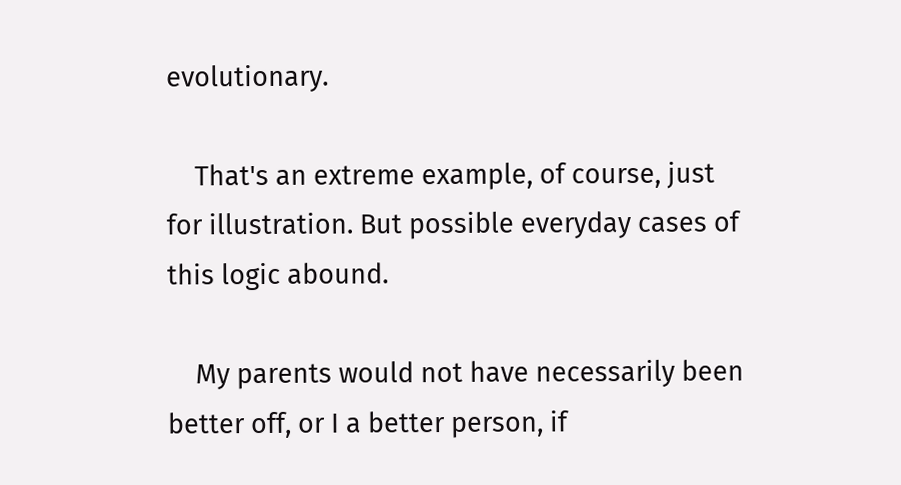evolutionary.

    That's an extreme example, of course, just for illustration. But possible everyday cases of this logic abound.

    My parents would not have necessarily been better off, or I a better person, if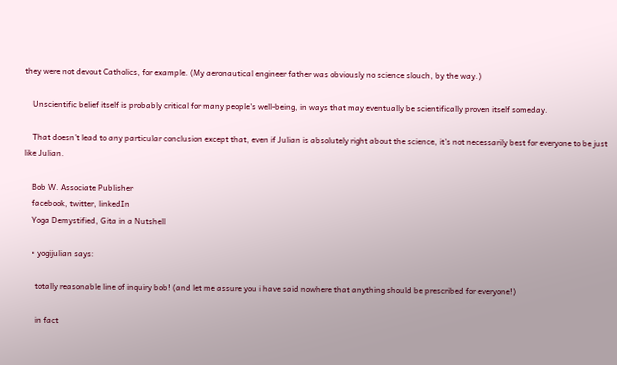they were not devout Catholics, for example. (My aeronautical engineer father was obviously no science slouch, by the way.)

    Unscientific belief itself is probably critical for many people's well-being, in ways that may eventually be scientifically proven itself someday.

    That doesn't lead to any particular conclusion except that, even if Julian is absolutely right about the science, it's not necessarily best for everyone to be just like Julian.

    Bob W. Associate Publisher
    facebook, twitter, linkedIn
    Yoga Demystified, Gita in a Nutshell

    • yogijulian says:

      totally reasonable line of inquiry bob! (and let me assure you i have said nowhere that anything should be prescribed for everyone!)

      in fact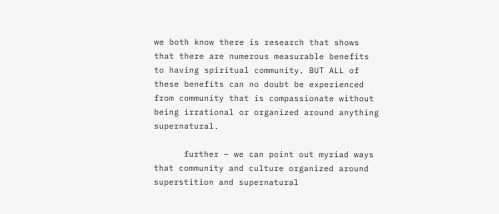we both know there is research that shows that there are numerous measurable benefits to having spiritual community. BUT ALL of these benefits can no doubt be experienced from community that is compassionate without being irrational or organized around anything supernatural.

      further – we can point out myriad ways that community and culture organized around superstition and supernatural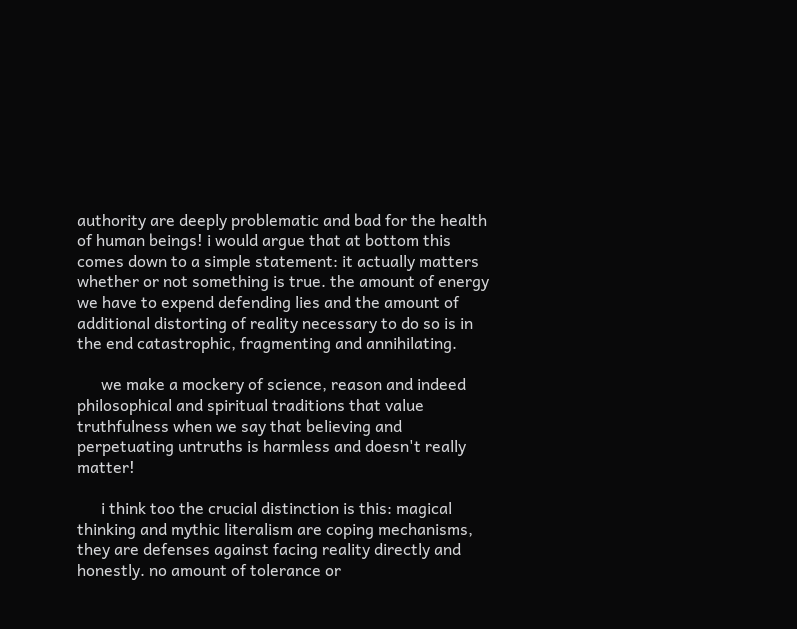authority are deeply problematic and bad for the health of human beings! i would argue that at bottom this comes down to a simple statement: it actually matters whether or not something is true. the amount of energy we have to expend defending lies and the amount of additional distorting of reality necessary to do so is in the end catastrophic, fragmenting and annihilating.

      we make a mockery of science, reason and indeed philosophical and spiritual traditions that value truthfulness when we say that believing and perpetuating untruths is harmless and doesn't really matter!

      i think too the crucial distinction is this: magical thinking and mythic literalism are coping mechanisms, they are defenses against facing reality directly and honestly. no amount of tolerance or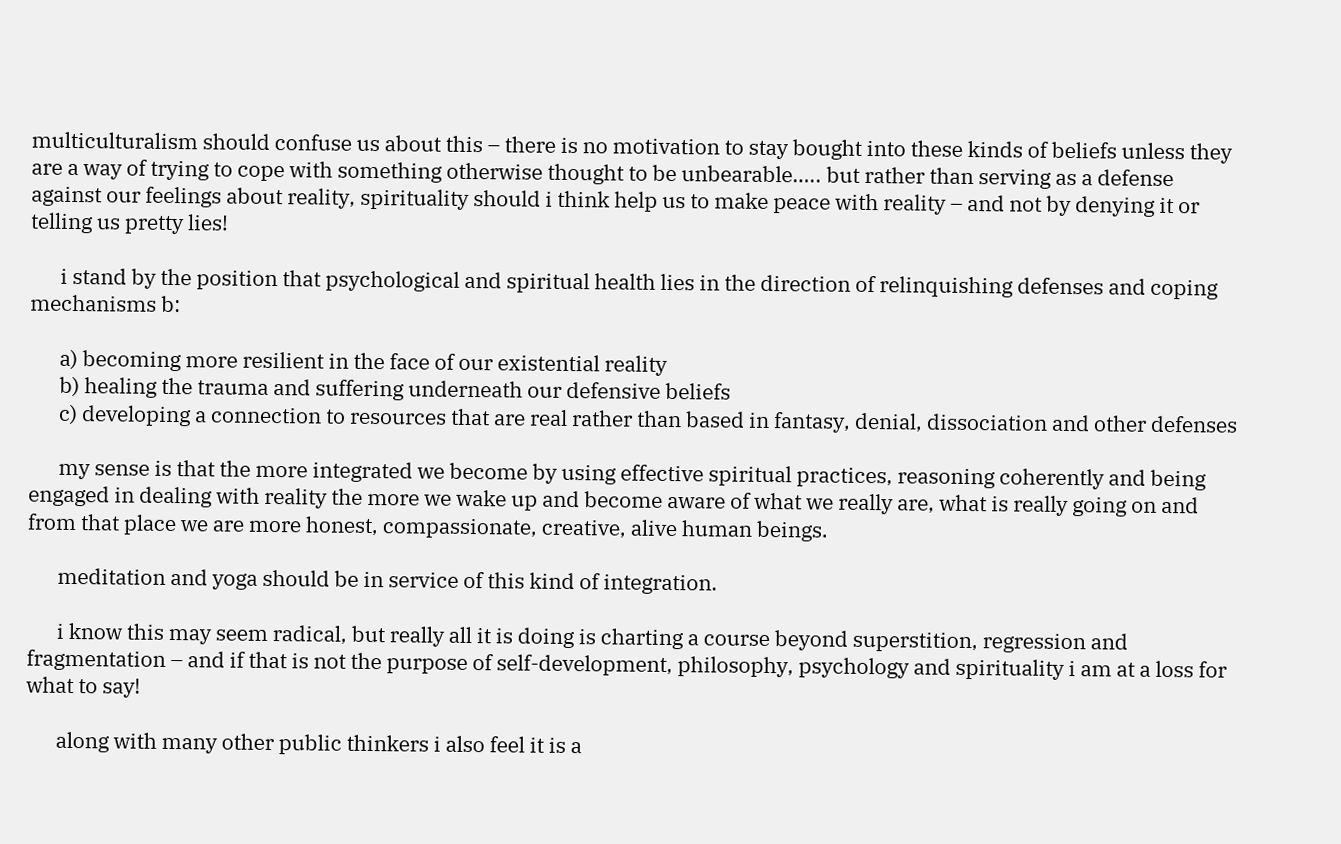multiculturalism should confuse us about this – there is no motivation to stay bought into these kinds of beliefs unless they are a way of trying to cope with something otherwise thought to be unbearable….. but rather than serving as a defense against our feelings about reality, spirituality should i think help us to make peace with reality – and not by denying it or telling us pretty lies!

      i stand by the position that psychological and spiritual health lies in the direction of relinquishing defenses and coping mechanisms b:

      a) becoming more resilient in the face of our existential reality
      b) healing the trauma and suffering underneath our defensive beliefs
      c) developing a connection to resources that are real rather than based in fantasy, denial, dissociation and other defenses

      my sense is that the more integrated we become by using effective spiritual practices, reasoning coherently and being engaged in dealing with reality the more we wake up and become aware of what we really are, what is really going on and from that place we are more honest, compassionate, creative, alive human beings.

      meditation and yoga should be in service of this kind of integration.

      i know this may seem radical, but really all it is doing is charting a course beyond superstition, regression and fragmentation – and if that is not the purpose of self-development, philosophy, psychology and spirituality i am at a loss for what to say!

      along with many other public thinkers i also feel it is a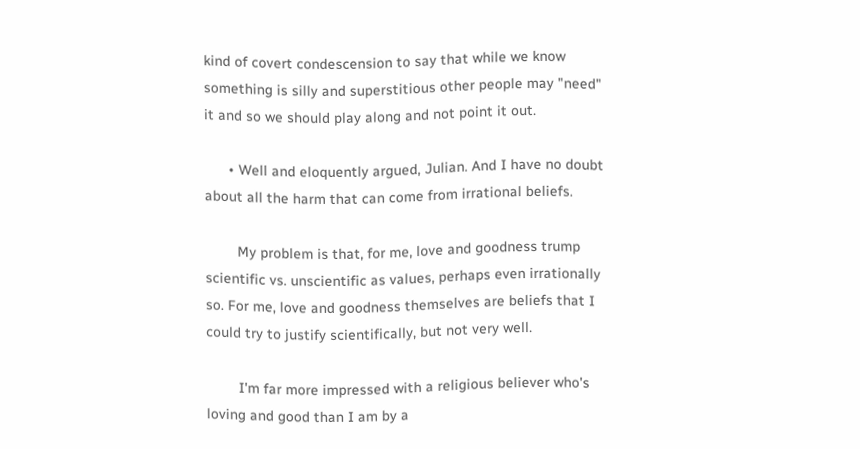kind of covert condescension to say that while we know something is silly and superstitious other people may "need" it and so we should play along and not point it out.

      • Well and eloquently argued, Julian. And I have no doubt about all the harm that can come from irrational beliefs.

        My problem is that, for me, love and goodness trump scientific vs. unscientific as values, perhaps even irrationally so. For me, love and goodness themselves are beliefs that I could try to justify scientifically, but not very well.

        I'm far more impressed with a religious believer who's loving and good than I am by a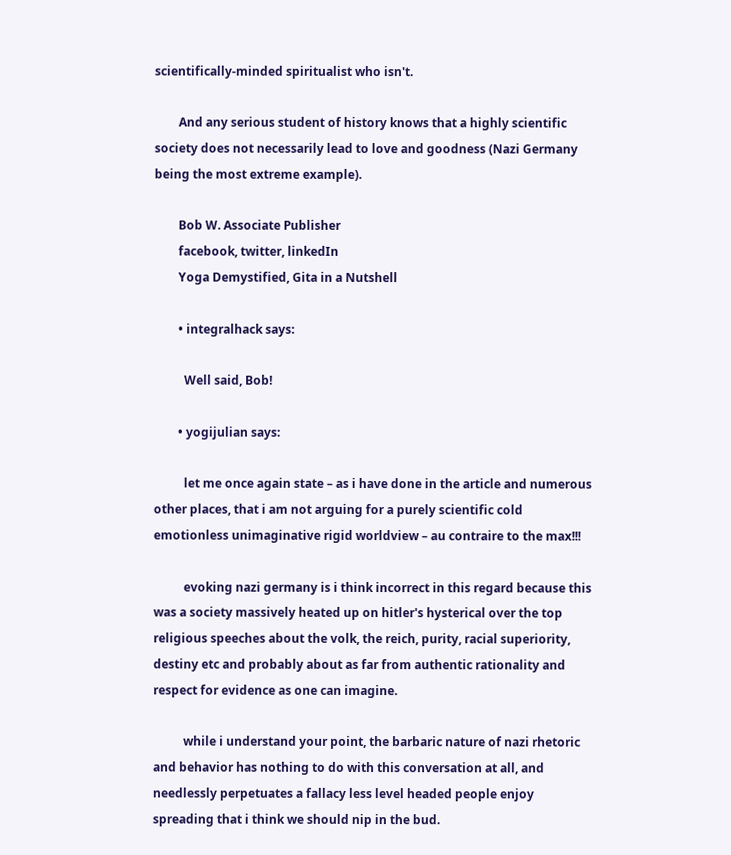scientifically-minded spiritualist who isn't.

        And any serious student of history knows that a highly scientific society does not necessarily lead to love and goodness (Nazi Germany being the most extreme example).

        Bob W. Associate Publisher
        facebook, twitter, linkedIn
        Yoga Demystified, Gita in a Nutshell

        • integralhack says:

          Well said, Bob!

        • yogijulian says:

          let me once again state – as i have done in the article and numerous other places, that i am not arguing for a purely scientific cold emotionless unimaginative rigid worldview – au contraire to the max!!!

          evoking nazi germany is i think incorrect in this regard because this was a society massively heated up on hitler's hysterical over the top religious speeches about the volk, the reich, purity, racial superiority, destiny etc and probably about as far from authentic rationality and respect for evidence as one can imagine.

          while i understand your point, the barbaric nature of nazi rhetoric and behavior has nothing to do with this conversation at all, and needlessly perpetuates a fallacy less level headed people enjoy spreading that i think we should nip in the bud.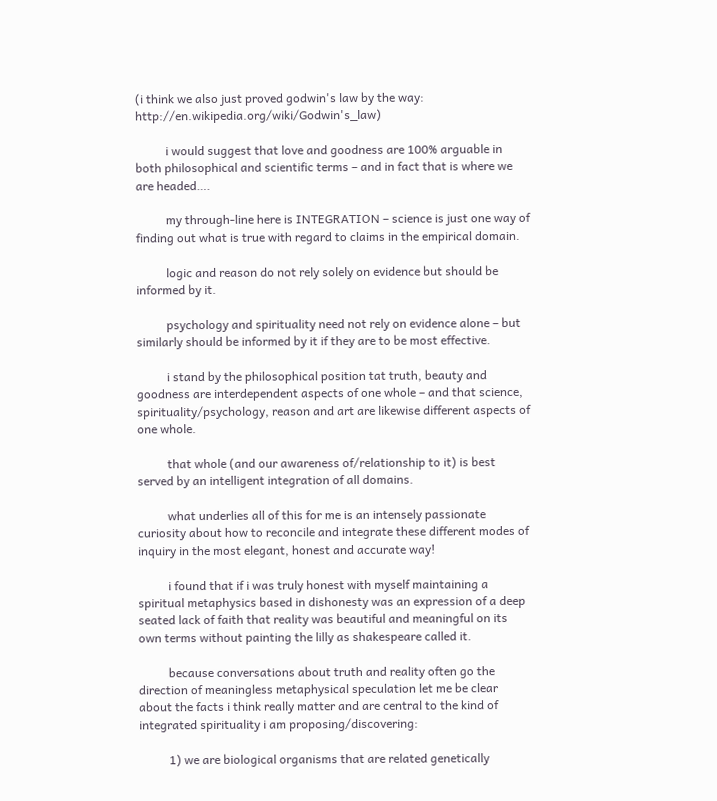(i think we also just proved godwin's law by the way: http://en.wikipedia.org/wiki/Godwin's_law)

          i would suggest that love and goodness are 100% arguable in both philosophical and scientific terms – and in fact that is where we are headed….

          my through-line here is INTEGRATION – science is just one way of finding out what is true with regard to claims in the empirical domain.

          logic and reason do not rely solely on evidence but should be informed by it.

          psychology and spirituality need not rely on evidence alone – but similarly should be informed by it if they are to be most effective.

          i stand by the philosophical position tat truth, beauty and goodness are interdependent aspects of one whole – and that science, spirituality/psychology, reason and art are likewise different aspects of one whole.

          that whole (and our awareness of/relationship to it) is best served by an intelligent integration of all domains.

          what underlies all of this for me is an intensely passionate curiosity about how to reconcile and integrate these different modes of inquiry in the most elegant, honest and accurate way!

          i found that if i was truly honest with myself maintaining a spiritual metaphysics based in dishonesty was an expression of a deep seated lack of faith that reality was beautiful and meaningful on its own terms without painting the lilly as shakespeare called it.

          because conversations about truth and reality often go the direction of meaningless metaphysical speculation let me be clear about the facts i think really matter and are central to the kind of integrated spirituality i am proposing/discovering:

          1) we are biological organisms that are related genetically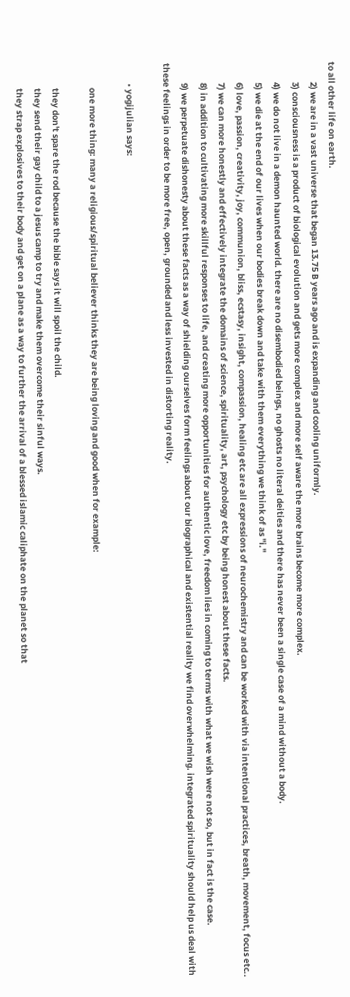to all other life on earth.
          2) we are in a vast universe that began 13.75 B years ago and is expanding and cooling uniformly.
          3) consciousness is a product of biological evolution and gets more complex and more self aware the more brains become more complex.
          4) we do not live in a demon haunted world. there are no disembodied beings, no ghosts no literal deities and there has never been a single case of a mind without a body.
          5) we die at the end of our lives when our bodies break down and take with them everything we think of as "i."
          6) love, passion, creativity, joy, communion, bliss, ecstasy, insight, compassion, healing etc are all expressions of neurochemistry and can be worked with via intentional practices, breath, movement, focus etc..
          7) we can more honestly and effectively integrate the domains of science, spirituality, art, psychology etc by being honest about these facts.
          8) in addition to cultivating more skillful responses to life, and creating more opportunities for authentic love, freedom lies in coming to terms with what we wish were not so, but in fact is the case.
          9) we perpetuate dishonesty about these facts as a way of shielding ourselves form feelings about our biographical and existential reality we find overwhelming. integrated spirituality should help us deal with these feelings in order to be more free, open, grounded and less invested in distorting reality.

          • yogijulian says:

            one more thing: many a religious/spiritual believer thinks they are being loving and good when for example:

            they don't spare the rod because the bible says it will spoil the child.
            they send their gay child to a jesus camp to try and make them overcome their sinful ways.
            they strap explosives to their body and get on a plane as a way to further the arrival of a blessed islamic caliphate on the planet so that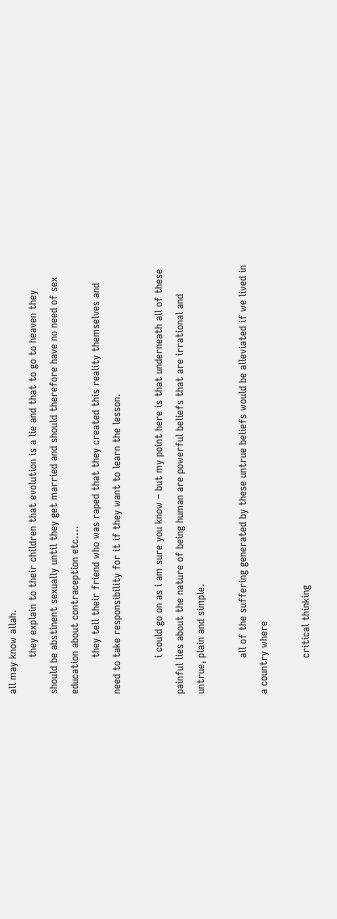all may know allah.
            they explain to their children that evolution is a lie and that to go to heaven they should be abstinent sexually until they get married and should therefore have no need of sex education about contraception etc….
            they tell their friend who was raped that they created this reality themselves and need to take responsibility for it if they want to learn the lesson.

            i could go on as i am sure you know – but my point here is that underneath all of these painful lies about the nature of being human are powerful beliefs that are irrational and untrue, plain and simple.

            all of the suffering generated by these untrue beliefs would be alleviated if we lived in a country where

            critical thinking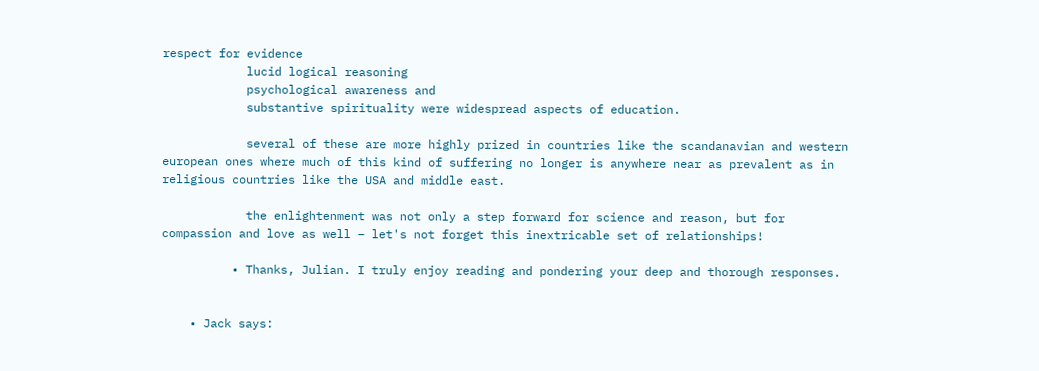respect for evidence
            lucid logical reasoning
            psychological awareness and
            substantive spirituality were widespread aspects of education.

            several of these are more highly prized in countries like the scandanavian and western european ones where much of this kind of suffering no longer is anywhere near as prevalent as in religious countries like the USA and middle east.

            the enlightenment was not only a step forward for science and reason, but for compassion and love as well – let's not forget this inextricable set of relationships!

          • Thanks, Julian. I truly enjoy reading and pondering your deep and thorough responses.


    • Jack says: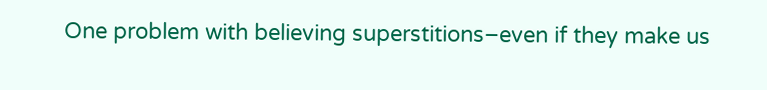One problem with believing superstitions–even if they make us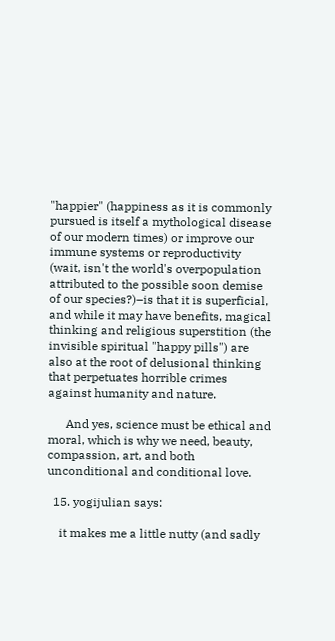"happier" (happiness as it is commonly pursued is itself a mythological disease of our modern times) or improve our immune systems or reproductivity (wait, isn't the world's overpopulation attributed to the possible soon demise of our species?)–is that it is superficial, and while it may have benefits, magical thinking and religious superstition (the invisible spiritual "happy pills") are also at the root of delusional thinking that perpetuates horrible crimes against humanity and nature.

      And yes, science must be ethical and moral, which is why we need, beauty, compassion, art, and both unconditional and conditional love.

  15. yogijulian says:

    it makes me a little nutty (and sadly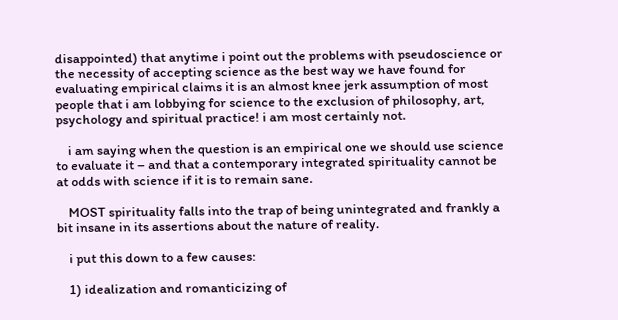disappointed) that anytime i point out the problems with pseudoscience or the necessity of accepting science as the best way we have found for evaluating empirical claims it is an almost knee jerk assumption of most people that i am lobbying for science to the exclusion of philosophy, art, psychology and spiritual practice! i am most certainly not.

    i am saying when the question is an empirical one we should use science to evaluate it – and that a contemporary integrated spirituality cannot be at odds with science if it is to remain sane.

    MOST spirituality falls into the trap of being unintegrated and frankly a bit insane in its assertions about the nature of reality.

    i put this down to a few causes:

    1) idealization and romanticizing of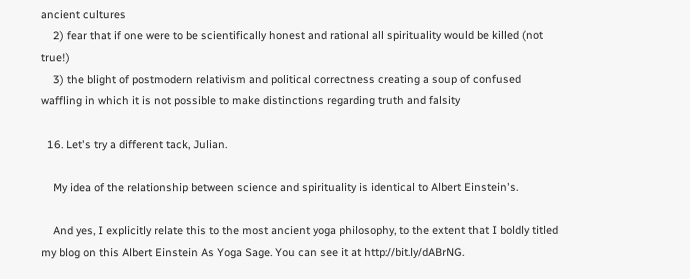ancient cultures
    2) fear that if one were to be scientifically honest and rational all spirituality would be killed (not true!)
    3) the blight of postmodern relativism and political correctness creating a soup of confused waffling in which it is not possible to make distinctions regarding truth and falsity

  16. Let's try a different tack, Julian.

    My idea of the relationship between science and spirituality is identical to Albert Einstein's.

    And yes, I explicitly relate this to the most ancient yoga philosophy, to the extent that I boldly titled my blog on this Albert Einstein As Yoga Sage. You can see it at http://bit.ly/dABrNG.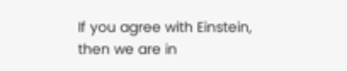If you agree with Einstein, then we are in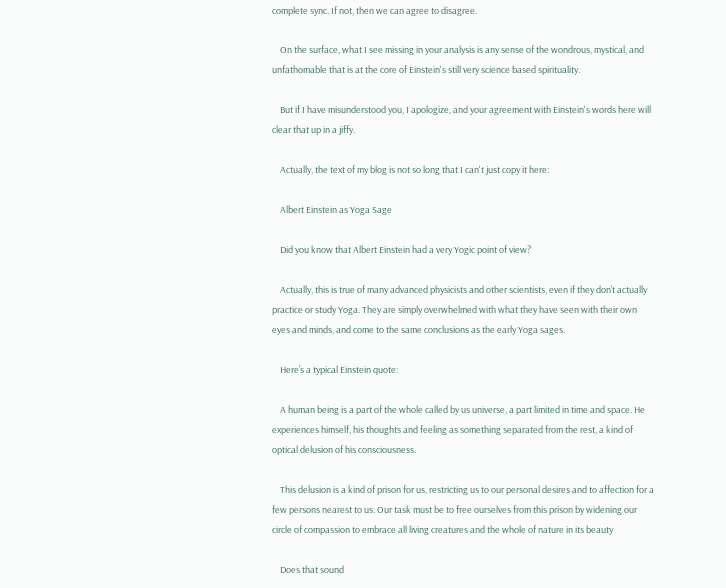complete sync. If not, then we can agree to disagree.

    On the surface, what I see missing in your analysis is any sense of the wondrous, mystical, and unfathomable that is at the core of Einstein's still very science based spirituality.

    But if I have misunderstood you, I apologize, and your agreement with Einstein's words here will clear that up in a jiffy.

    Actually, the text of my blog is not so long that I can't just copy it here:

    Albert Einstein as Yoga Sage

    Did you know that Albert Einstein had a very Yogic point of view?

    Actually, this is true of many advanced physicists and other scientists, even if they don’t actually practice or study Yoga. They are simply overwhelmed with what they have seen with their own eyes and minds, and come to the same conclusions as the early Yoga sages.

    Here’s a typical Einstein quote:

    A human being is a part of the whole called by us universe, a part limited in time and space. He experiences himself, his thoughts and feeling as something separated from the rest, a kind of optical delusion of his consciousness.

    This delusion is a kind of prison for us, restricting us to our personal desires and to affection for a few persons nearest to us. Our task must be to free ourselves from this prison by widening our circle of compassion to embrace all living creatures and the whole of nature in its beauty

    Does that sound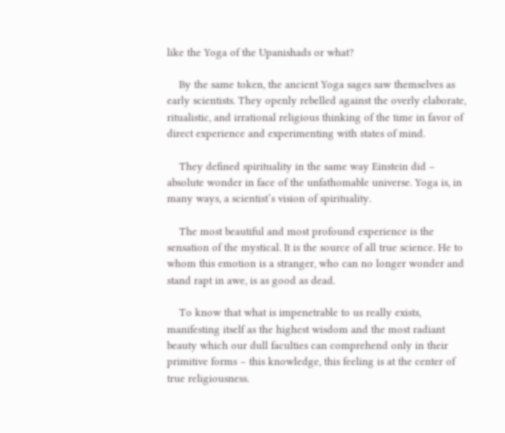like the Yoga of the Upanishads or what?

    By the same token, the ancient Yoga sages saw themselves as early scientists. They openly rebelled against the overly elaborate, ritualistic, and irrational religious thinking of the time in favor of direct experience and experimenting with states of mind.

    They defined spirituality in the same way Einstein did – absolute wonder in face of the unfathomable universe. Yoga is, in many ways, a scientist’s vision of spirituality.

    The most beautiful and most profound experience is the sensation of the mystical. It is the source of all true science. He to whom this emotion is a stranger, who can no longer wonder and stand rapt in awe, is as good as dead.

    To know that what is impenetrable to us really exists, manifesting itself as the highest wisdom and the most radiant beauty which our dull faculties can comprehend only in their primitive forms – this knowledge, this feeling is at the center of true religiousness.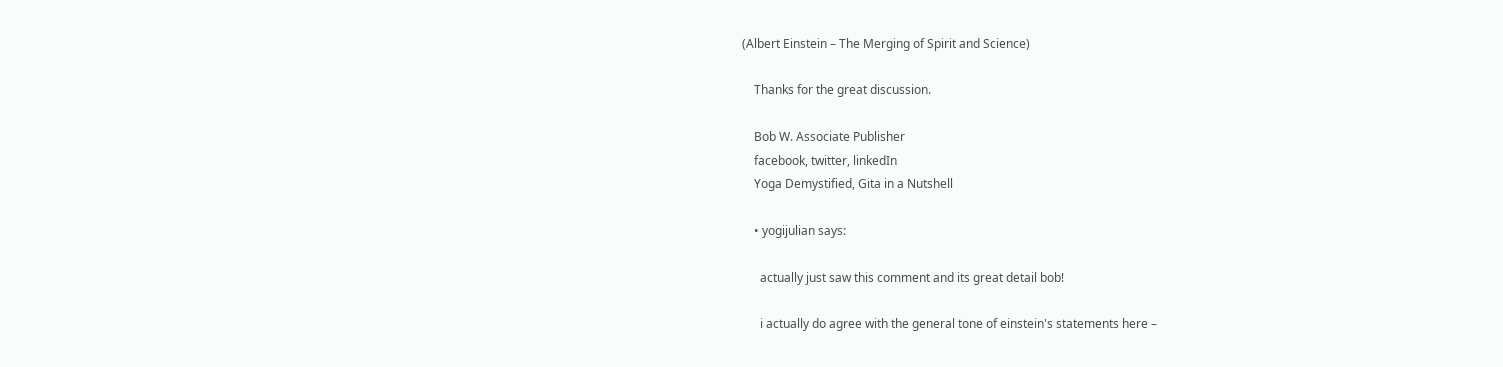(Albert Einstein – The Merging of Spirit and Science)

    Thanks for the great discussion.

    Bob W. Associate Publisher
    facebook, twitter, linkedIn
    Yoga Demystified, Gita in a Nutshell

    • yogijulian says:

      actually just saw this comment and its great detail bob!

      i actually do agree with the general tone of einstein's statements here –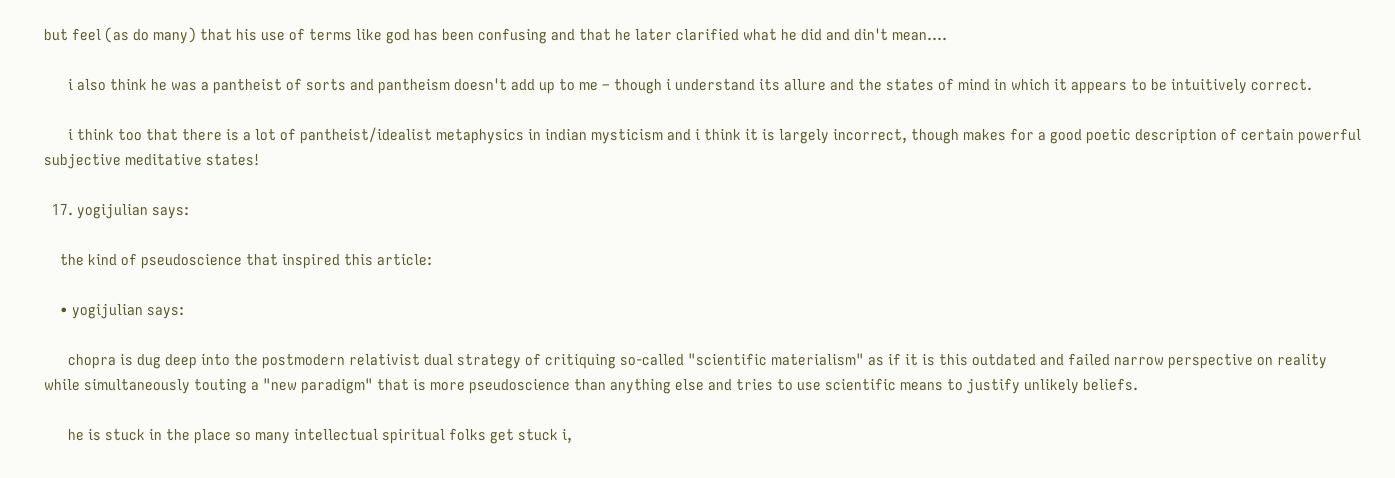but feel (as do many) that his use of terms like god has been confusing and that he later clarified what he did and din't mean….

      i also think he was a pantheist of sorts and pantheism doesn't add up to me – though i understand its allure and the states of mind in which it appears to be intuitively correct.

      i think too that there is a lot of pantheist/idealist metaphysics in indian mysticism and i think it is largely incorrect, though makes for a good poetic description of certain powerful subjective meditative states!

  17. yogijulian says:

    the kind of pseudoscience that inspired this article:

    • yogijulian says:

      chopra is dug deep into the postmodern relativist dual strategy of critiquing so-called "scientific materialism" as if it is this outdated and failed narrow perspective on reality while simultaneously touting a "new paradigm" that is more pseudoscience than anything else and tries to use scientific means to justify unlikely beliefs.

      he is stuck in the place so many intellectual spiritual folks get stuck i,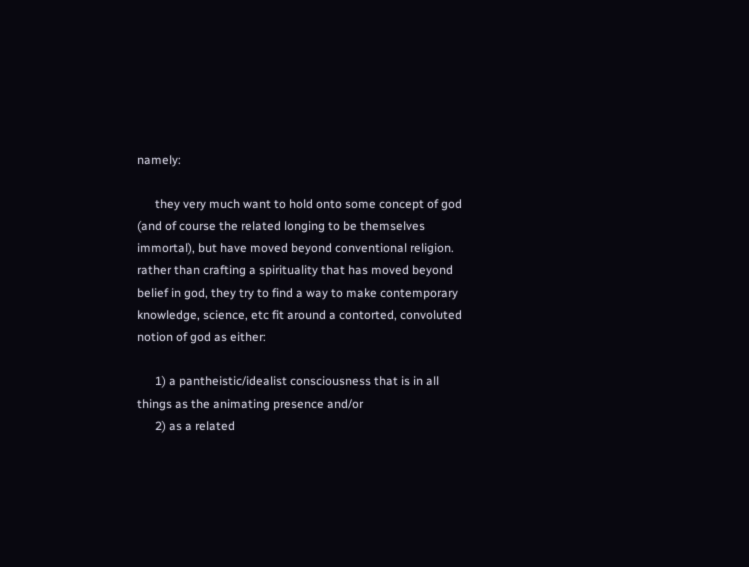namely:

      they very much want to hold onto some concept of god (and of course the related longing to be themselves immortal), but have moved beyond conventional religion. rather than crafting a spirituality that has moved beyond belief in god, they try to find a way to make contemporary knowledge, science, etc fit around a contorted, convoluted notion of god as either:

      1) a pantheistic/idealist consciousness that is in all things as the animating presence and/or
      2) as a related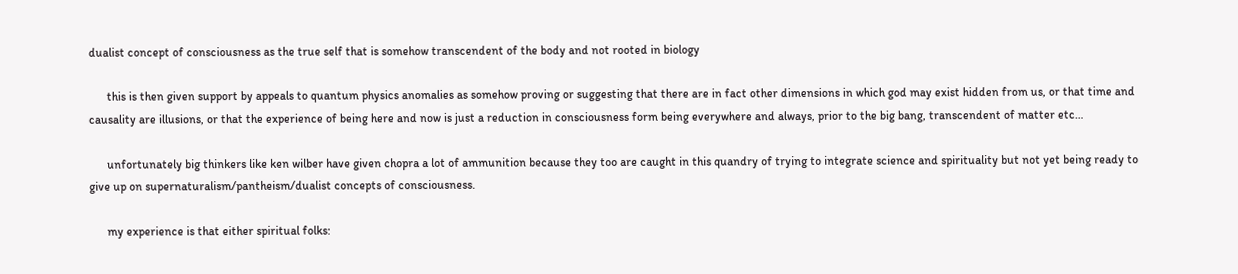dualist concept of consciousness as the true self that is somehow transcendent of the body and not rooted in biology

      this is then given support by appeals to quantum physics anomalies as somehow proving or suggesting that there are in fact other dimensions in which god may exist hidden from us, or that time and causality are illusions, or that the experience of being here and now is just a reduction in consciousness form being everywhere and always, prior to the big bang, transcendent of matter etc…

      unfortunately big thinkers like ken wilber have given chopra a lot of ammunition because they too are caught in this quandry of trying to integrate science and spirituality but not yet being ready to give up on supernaturalism/pantheism/dualist concepts of consciousness.

      my experience is that either spiritual folks: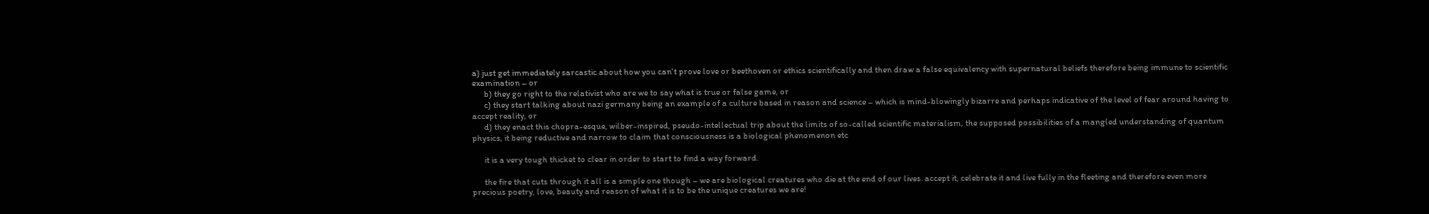a) just get immediately sarcastic about how you can't prove love or beethoven or ethics scientifically and then draw a false equivalency with supernatural beliefs therefore being immune to scientific examination – or
      b) they go right to the relativist who are we to say what is true or false game, or
      c) they start talking about nazi germany being an example of a culture based in reason and science – which is mind-blowingly bizarre and perhaps indicative of the level of fear around having to accept reality, or
      d) they enact this chopra-esque, wilber-inspired, pseudo-intellectual trip about the limits of so-called scientific materialism, the supposed possibilities of a mangled understanding of quantum physics, it being reductive and narrow to claim that consciousness is a biological phenomenon etc

      it is a very tough thicket to clear in order to start to find a way forward.

      the fire that cuts through it all is a simple one though – we are biological creatures who die at the end of our lives. accept it, celebrate it and live fully in the fleeting and therefore even more precious poetry, love, beauty and reason of what it is to be the unique creatures we are!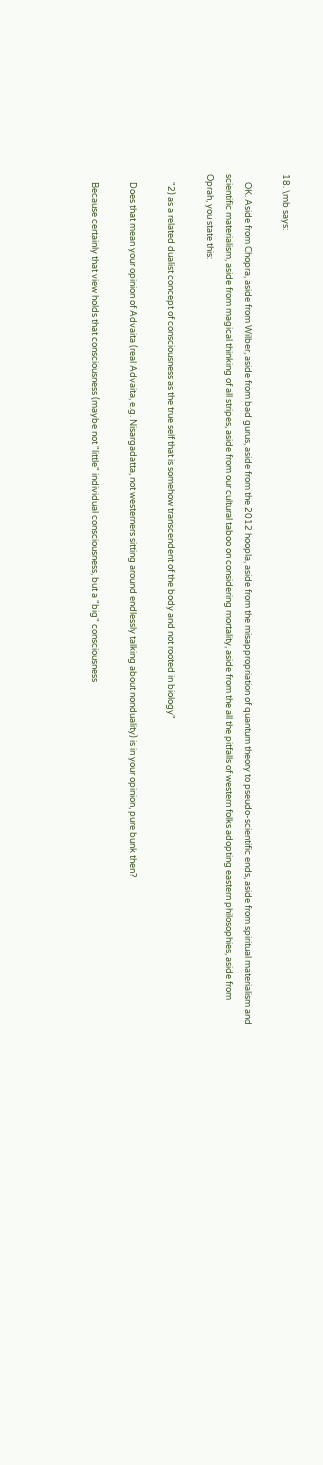18. \mb says:

    OK. Aside from Chopra, aside from Wilber, aside from bad gurus, aside from the 2012 hoopla, aside from the misappropriation of quantum theory to pseudo-scientific ends, aside from spiritual materialism and scientific materialism, aside from magical thinking of all stripes, aside from our cultural taboo on considering mortality, aside from the all the pitfalls of western folks adopting eastern philosophies, aside from Oprah, you state this:

    "2) as a related dualist concept of consciousness as the true self that is somehow transcendent of the body and not rooted in biology"

    Does that mean your opinion of Advaita (real Advaita, e.g. Nisargadatta, not westerners sitting around endlessly talking about nonduality) is in your opinion, pure bunk then?

    Because certainly that view holds that consciousness (maybe not "little" individual consciousness, but a "big" consciousness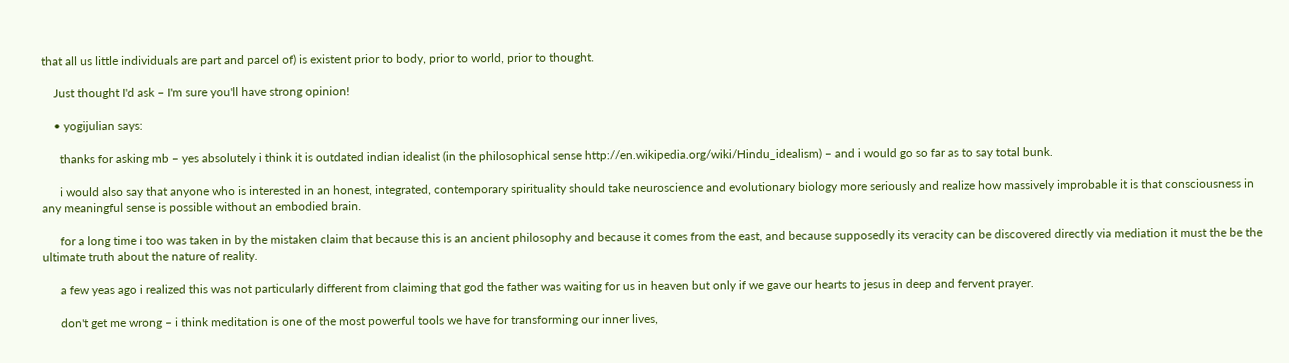that all us little individuals are part and parcel of) is existent prior to body, prior to world, prior to thought.

    Just thought I'd ask – I'm sure you'll have strong opinion!

    • yogijulian says:

      thanks for asking mb – yes absolutely i think it is outdated indian idealist (in the philosophical sense http://en.wikipedia.org/wiki/Hindu_idealism) – and i would go so far as to say total bunk.

      i would also say that anyone who is interested in an honest, integrated, contemporary spirituality should take neuroscience and evolutionary biology more seriously and realize how massively improbable it is that consciousness in any meaningful sense is possible without an embodied brain.

      for a long time i too was taken in by the mistaken claim that because this is an ancient philosophy and because it comes from the east, and because supposedly its veracity can be discovered directly via mediation it must the be the ultimate truth about the nature of reality.

      a few yeas ago i realized this was not particularly different from claiming that god the father was waiting for us in heaven but only if we gave our hearts to jesus in deep and fervent prayer.

      don't get me wrong – i think meditation is one of the most powerful tools we have for transforming our inner lives,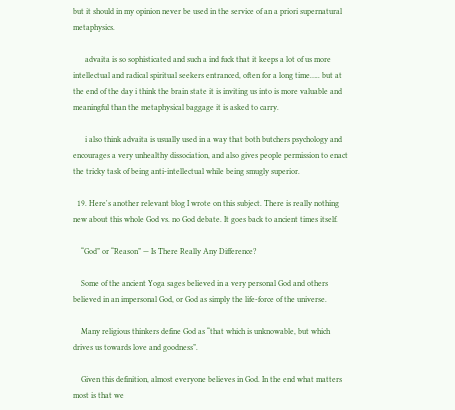but it should in my opinion never be used in the service of an a priori supernatural metaphysics.

      advaita is so sophisticated and such a ind fuck that it keeps a lot of us more intellectual and radical spiritual seekers entranced, often for a long time….. but at the end of the day i think the brain state it is inviting us into is more valuable and meaningful than the metaphysical baggage it is asked to carry.

      i also think advaita is usually used in a way that both butchers psychology and encourages a very unhealthy dissociation, and also gives people permission to enact the tricky task of being anti-intellectual while being smugly superior.

  19. Here's another relevant blog I wrote on this subject. There is really nothing new about this whole God vs. no God debate. It goes back to ancient times itself.

    “God” or “Reason” — Is There Really Any Difference?

    Some of the ancient Yoga sages believed in a very personal God and others believed in an impersonal God, or God as simply the life-force of the universe.

    Many religious thinkers define God as “that which is unknowable, but which drives us towards love and goodness”.

    Given this definition, almost everyone believes in God. In the end what matters most is that we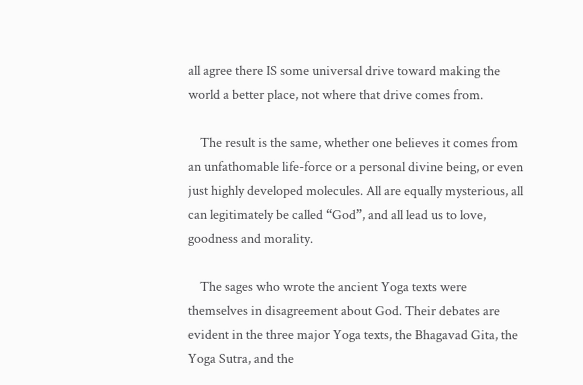all agree there IS some universal drive toward making the world a better place, not where that drive comes from.

    The result is the same, whether one believes it comes from an unfathomable life-force or a personal divine being, or even just highly developed molecules. All are equally mysterious, all can legitimately be called “God”, and all lead us to love, goodness and morality.

    The sages who wrote the ancient Yoga texts were themselves in disagreement about God. Their debates are evident in the three major Yoga texts, the Bhagavad Gita, the Yoga Sutra, and the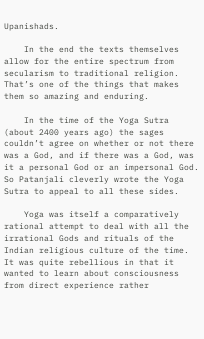Upanishads.

    In the end the texts themselves allow for the entire spectrum from secularism to traditional religion. That’s one of the things that makes them so amazing and enduring.

    In the time of the Yoga Sutra (about 2400 years ago) the sages couldn’t agree on whether or not there was a God, and if there was a God, was it a personal God or an impersonal God. So Patanjali cleverly wrote the Yoga Sutra to appeal to all these sides.

    Yoga was itself a comparatively rational attempt to deal with all the irrational Gods and rituals of the Indian religious culture of the time. It was quite rebellious in that it wanted to learn about consciousness from direct experience rather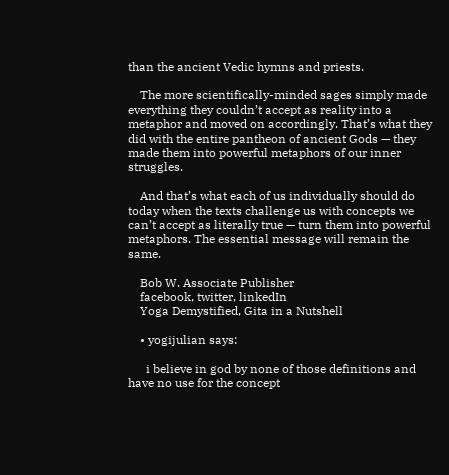than the ancient Vedic hymns and priests.

    The more scientifically-minded sages simply made everything they couldn’t accept as reality into a metaphor and moved on accordingly. That’s what they did with the entire pantheon of ancient Gods — they made them into powerful metaphors of our inner struggles.

    And that’s what each of us individually should do today when the texts challenge us with concepts we can’t accept as literally true — turn them into powerful metaphors. The essential message will remain the same.

    Bob W. Associate Publisher
    facebook, twitter, linkedIn
    Yoga Demystified, Gita in a Nutshell

    • yogijulian says:

      i believe in god by none of those definitions and have no use for the concept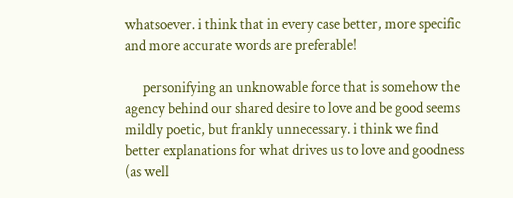whatsoever. i think that in every case better, more specific and more accurate words are preferable!

      personifying an unknowable force that is somehow the agency behind our shared desire to love and be good seems mildly poetic, but frankly unnecessary. i think we find better explanations for what drives us to love and goodness (as well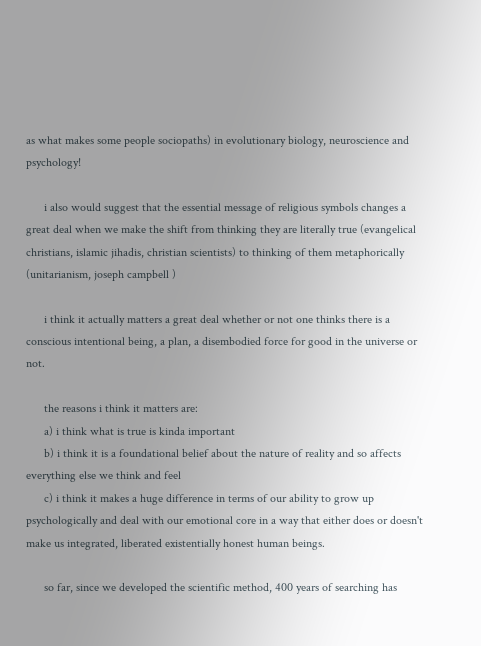as what makes some people sociopaths) in evolutionary biology, neuroscience and psychology!

      i also would suggest that the essential message of religious symbols changes a great deal when we make the shift from thinking they are literally true (evangelical christians, islamic jihadis, christian scientists) to thinking of them metaphorically (unitarianism, joseph campbell )

      i think it actually matters a great deal whether or not one thinks there is a conscious intentional being, a plan, a disembodied force for good in the universe or not.

      the reasons i think it matters are:
      a) i think what is true is kinda important
      b) i think it is a foundational belief about the nature of reality and so affects everything else we think and feel
      c) i think it makes a huge difference in terms of our ability to grow up psychologically and deal with our emotional core in a way that either does or doesn't make us integrated, liberated existentially honest human beings.

      so far, since we developed the scientific method, 400 years of searching has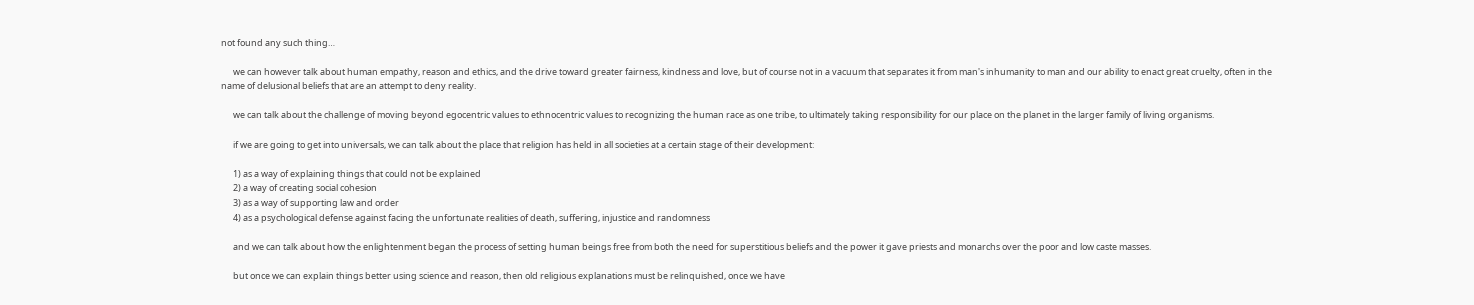not found any such thing…

      we can however talk about human empathy, reason and ethics, and the drive toward greater fairness, kindness and love, but of course not in a vacuum that separates it from man's inhumanity to man and our ability to enact great cruelty, often in the name of delusional beliefs that are an attempt to deny reality.

      we can talk about the challenge of moving beyond egocentric values to ethnocentric values to recognizing the human race as one tribe, to ultimately taking responsibility for our place on the planet in the larger family of living organisms.

      if we are going to get into universals, we can talk about the place that religion has held in all societies at a certain stage of their development:

      1) as a way of explaining things that could not be explained
      2) a way of creating social cohesion
      3) as a way of supporting law and order
      4) as a psychological defense against facing the unfortunate realities of death, suffering, injustice and randomness

      and we can talk about how the enlightenment began the process of setting human beings free from both the need for superstitious beliefs and the power it gave priests and monarchs over the poor and low caste masses.

      but once we can explain things better using science and reason, then old religious explanations must be relinquished, once we have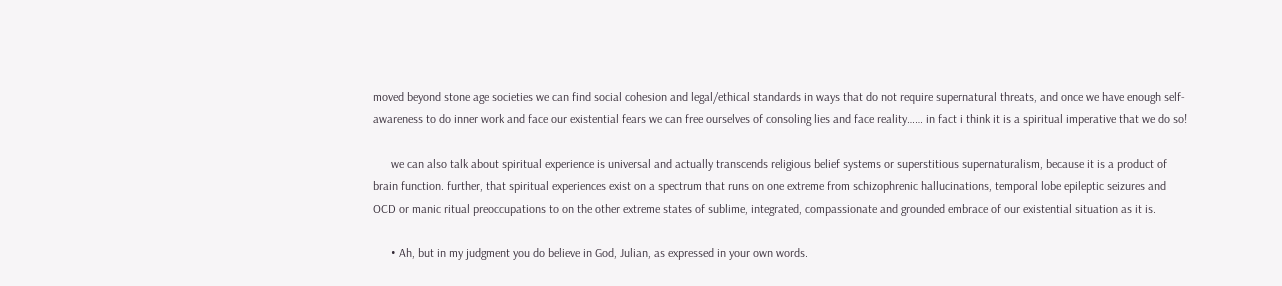moved beyond stone age societies we can find social cohesion and legal/ethical standards in ways that do not require supernatural threats, and once we have enough self-awareness to do inner work and face our existential fears we can free ourselves of consoling lies and face reality…… in fact i think it is a spiritual imperative that we do so!

      we can also talk about spiritual experience is universal and actually transcends religious belief systems or superstitious supernaturalism, because it is a product of brain function. further, that spiritual experiences exist on a spectrum that runs on one extreme from schizophrenic hallucinations, temporal lobe epileptic seizures and OCD or manic ritual preoccupations to on the other extreme states of sublime, integrated, compassionate and grounded embrace of our existential situation as it is.

      • Ah, but in my judgment you do believe in God, Julian, as expressed in your own words.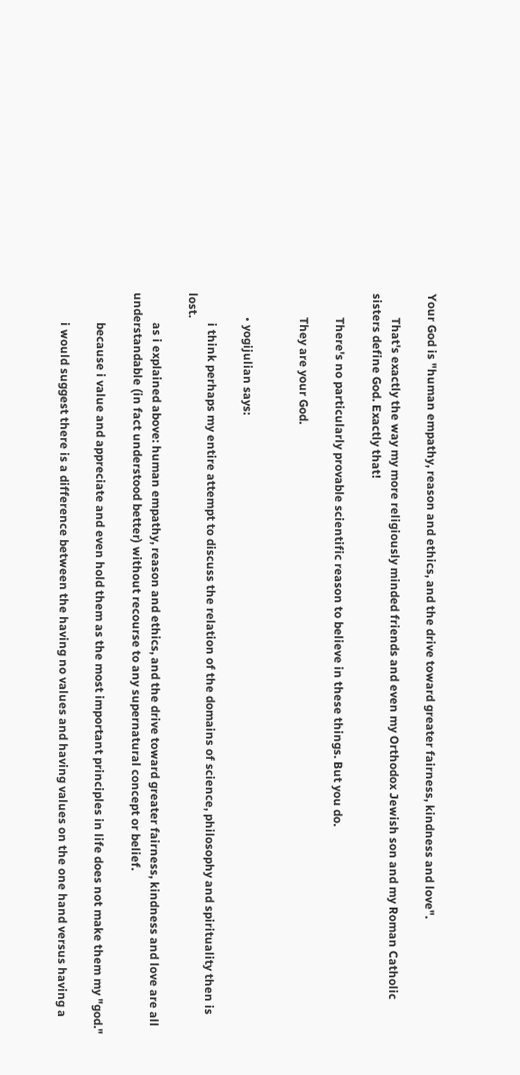Your God is "human empathy, reason and ethics, and the drive toward greater fairness, kindness and love".

        That's exactly the way my more religiously minded friends and even my Orthodox Jewish son and my Roman Catholic sisters define God. Exactly that!

        There's no particularly provable scientific reason to believe in these things. But you do.

        They are your God.


        • yogijulian says:

          i think perhaps my entire attempt to discuss the relation of the domains of science, philosophy and spirituality then is lost.

          as i explained above: human empathy, reason and ethics, and the drive toward greater fairness, kindness and love are all understandable (in fact understood better) without recourse to any supernatural concept or belief.

          because i value and appreciate and even hold them as the most important principles in life does not make them my "god."

          i would suggest there is a difference between the having no values and having values on the one hand versus having a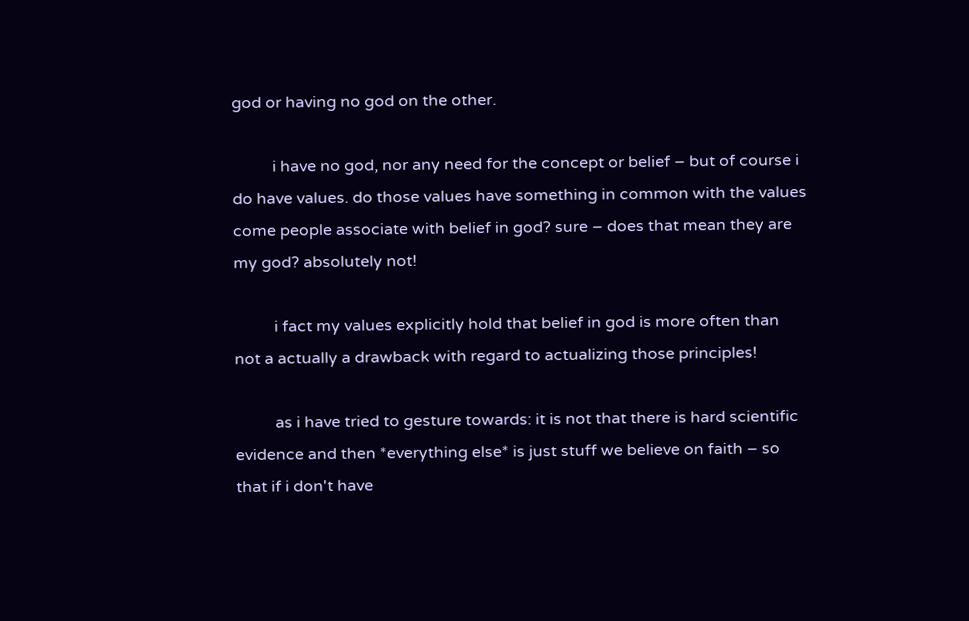god or having no god on the other.

          i have no god, nor any need for the concept or belief – but of course i do have values. do those values have something in common with the values come people associate with belief in god? sure – does that mean they are my god? absolutely not!

          i fact my values explicitly hold that belief in god is more often than not a actually a drawback with regard to actualizing those principles!

          as i have tried to gesture towards: it is not that there is hard scientific evidence and then *everything else* is just stuff we believe on faith – so that if i don't have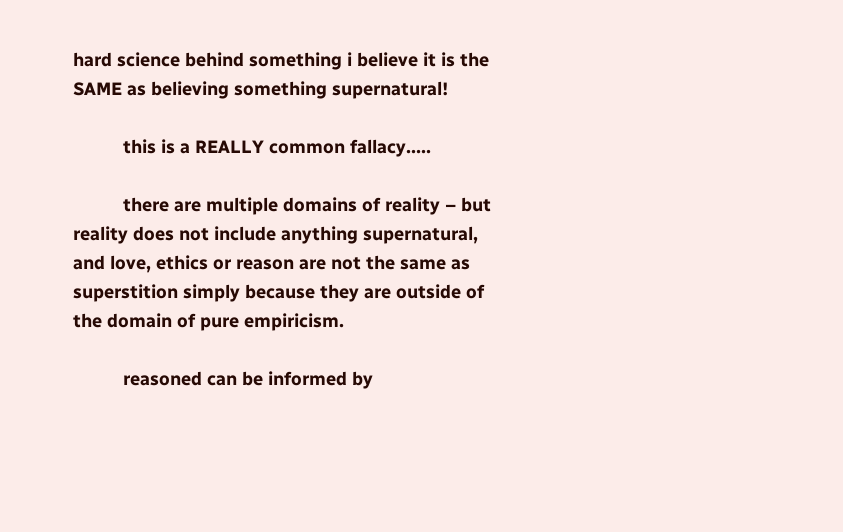hard science behind something i believe it is the SAME as believing something supernatural!

          this is a REALLY common fallacy…..

          there are multiple domains of reality – but reality does not include anything supernatural, and love, ethics or reason are not the same as superstition simply because they are outside of the domain of pure empiricism.

          reasoned can be informed by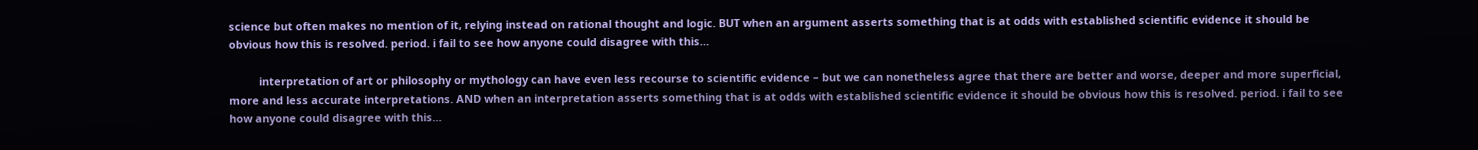science but often makes no mention of it, relying instead on rational thought and logic. BUT when an argument asserts something that is at odds with established scientific evidence it should be obvious how this is resolved. period. i fail to see how anyone could disagree with this…

          interpretation of art or philosophy or mythology can have even less recourse to scientific evidence – but we can nonetheless agree that there are better and worse, deeper and more superficial, more and less accurate interpretations. AND when an interpretation asserts something that is at odds with established scientific evidence it should be obvious how this is resolved. period. i fail to see how anyone could disagree with this…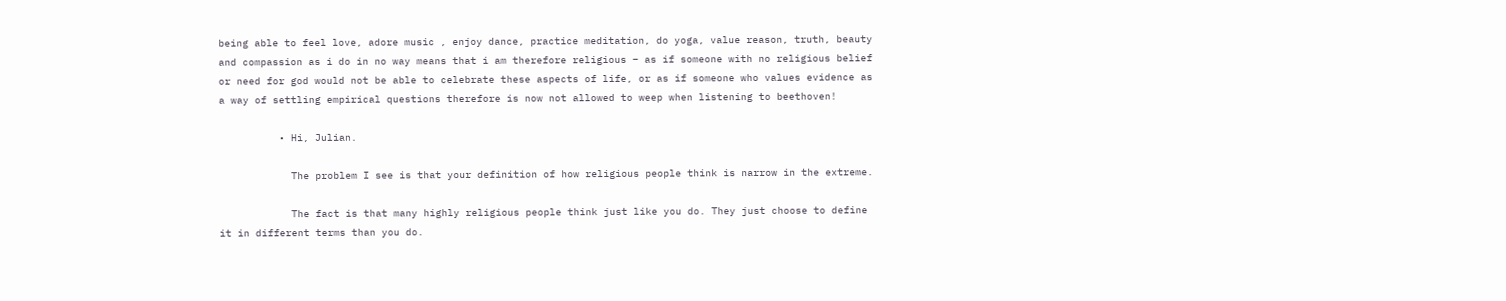being able to feel love, adore music , enjoy dance, practice meditation, do yoga, value reason, truth, beauty and compassion as i do in no way means that i am therefore religious – as if someone with no religious belief or need for god would not be able to celebrate these aspects of life, or as if someone who values evidence as a way of settling empirical questions therefore is now not allowed to weep when listening to beethoven!

          • Hi, Julian.

            The problem I see is that your definition of how religious people think is narrow in the extreme.

            The fact is that many highly religious people think just like you do. They just choose to define it in different terms than you do.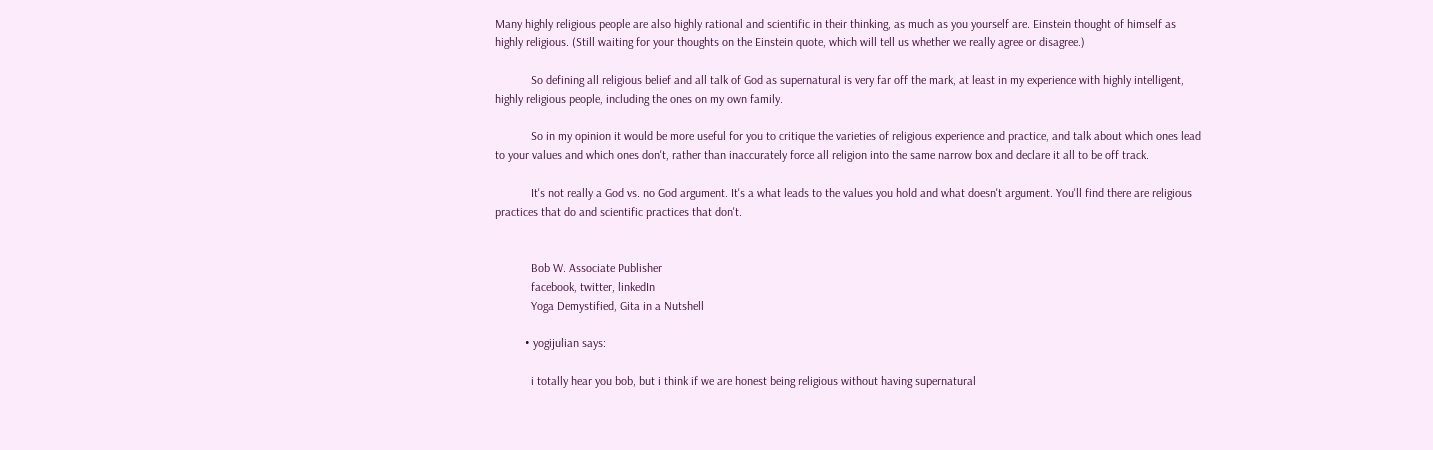Many highly religious people are also highly rational and scientific in their thinking, as much as you yourself are. Einstein thought of himself as highly religious. (Still waiting for your thoughts on the Einstein quote, which will tell us whether we really agree or disagree.)

            So defining all religious belief and all talk of God as supernatural is very far off the mark, at least in my experience with highly intelligent, highly religious people, including the ones on my own family.

            So in my opinion it would be more useful for you to critique the varieties of religious experience and practice, and talk about which ones lead to your values and which ones don't, rather than inaccurately force all religion into the same narrow box and declare it all to be off track.

            It's not really a God vs. no God argument. It's a what leads to the values you hold and what doesn't argument. You'll find there are religious practices that do and scientific practices that don't.


            Bob W. Associate Publisher
            facebook, twitter, linkedIn
            Yoga Demystified, Gita in a Nutshell

          • yogijulian says:

            i totally hear you bob, but i think if we are honest being religious without having supernatural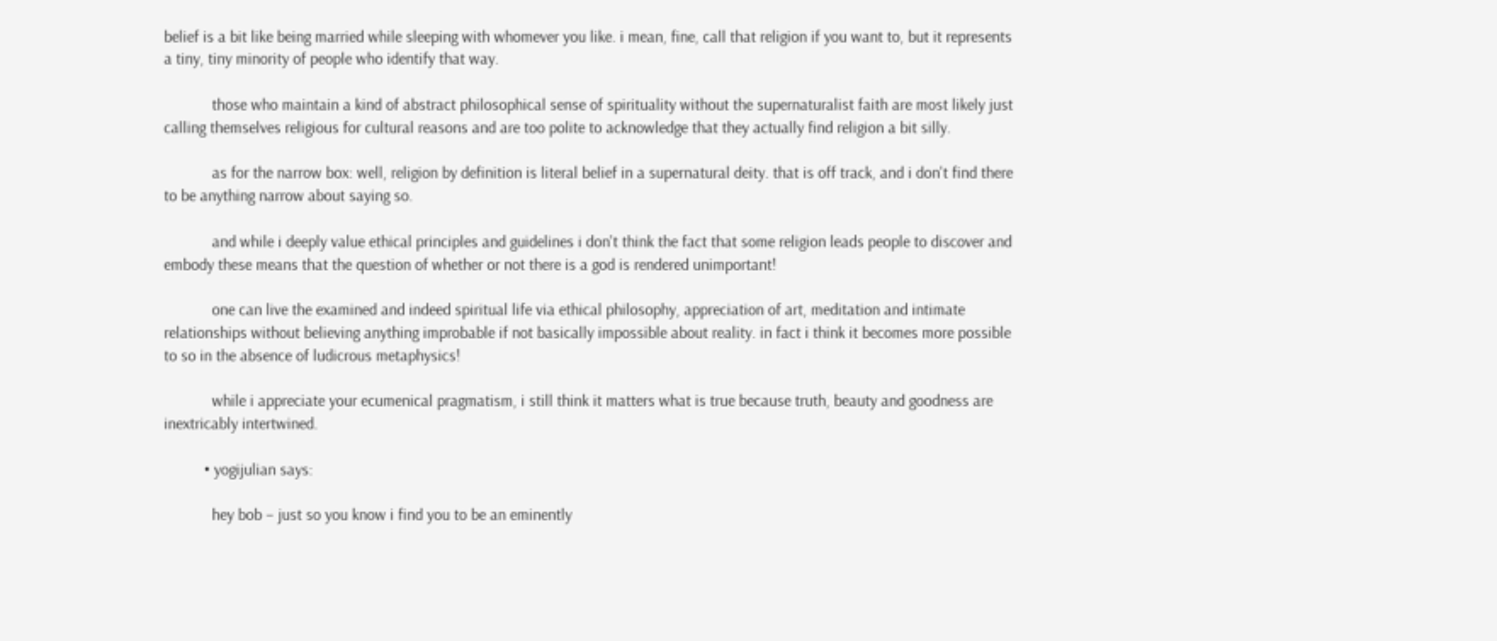belief is a bit like being married while sleeping with whomever you like. i mean, fine, call that religion if you want to, but it represents a tiny, tiny minority of people who identify that way.

            those who maintain a kind of abstract philosophical sense of spirituality without the supernaturalist faith are most likely just calling themselves religious for cultural reasons and are too polite to acknowledge that they actually find religion a bit silly.

            as for the narrow box: well, religion by definition is literal belief in a supernatural deity. that is off track, and i don't find there to be anything narrow about saying so.

            and while i deeply value ethical principles and guidelines i don't think the fact that some religion leads people to discover and embody these means that the question of whether or not there is a god is rendered unimportant!

            one can live the examined and indeed spiritual life via ethical philosophy, appreciation of art, meditation and intimate relationships without believing anything improbable if not basically impossible about reality. in fact i think it becomes more possible to so in the absence of ludicrous metaphysics!

            while i appreciate your ecumenical pragmatism, i still think it matters what is true because truth, beauty and goodness are inextricably intertwined.

          • yogijulian says:

            hey bob – just so you know i find you to be an eminently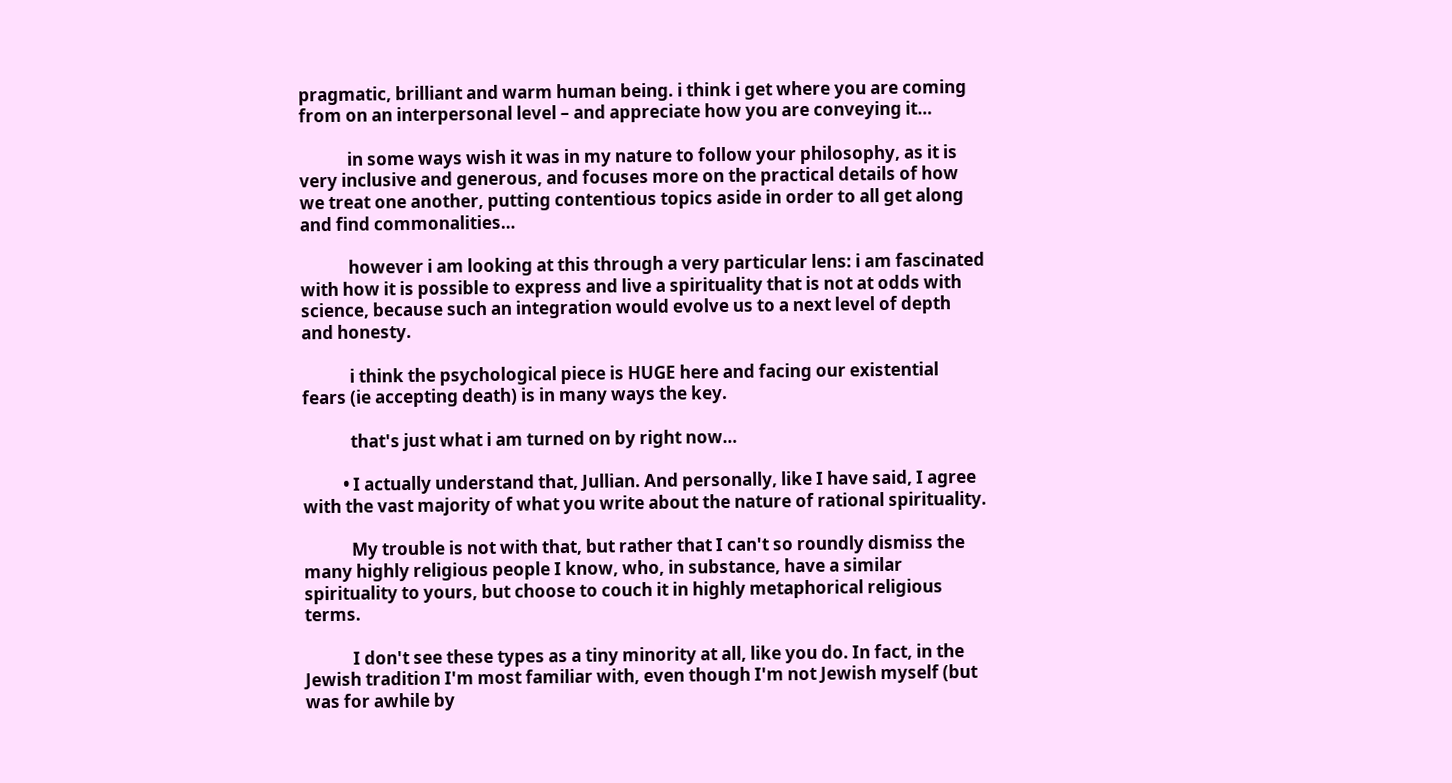pragmatic, brilliant and warm human being. i think i get where you are coming from on an interpersonal level – and appreciate how you are conveying it…

            in some ways wish it was in my nature to follow your philosophy, as it is very inclusive and generous, and focuses more on the practical details of how we treat one another, putting contentious topics aside in order to all get along and find commonalities…

            however i am looking at this through a very particular lens: i am fascinated with how it is possible to express and live a spirituality that is not at odds with science, because such an integration would evolve us to a next level of depth and honesty.

            i think the psychological piece is HUGE here and facing our existential fears (ie accepting death) is in many ways the key.

            that's just what i am turned on by right now…

          • I actually understand that, Jullian. And personally, like I have said, I agree with the vast majority of what you write about the nature of rational spirituality.

            My trouble is not with that, but rather that I can't so roundly dismiss the many highly religious people I know, who, in substance, have a similar spirituality to yours, but choose to couch it in highly metaphorical religious terms.

            I don't see these types as a tiny minority at all, like you do. In fact, in the Jewish tradition I'm most familiar with, even though I'm not Jewish myself (but was for awhile by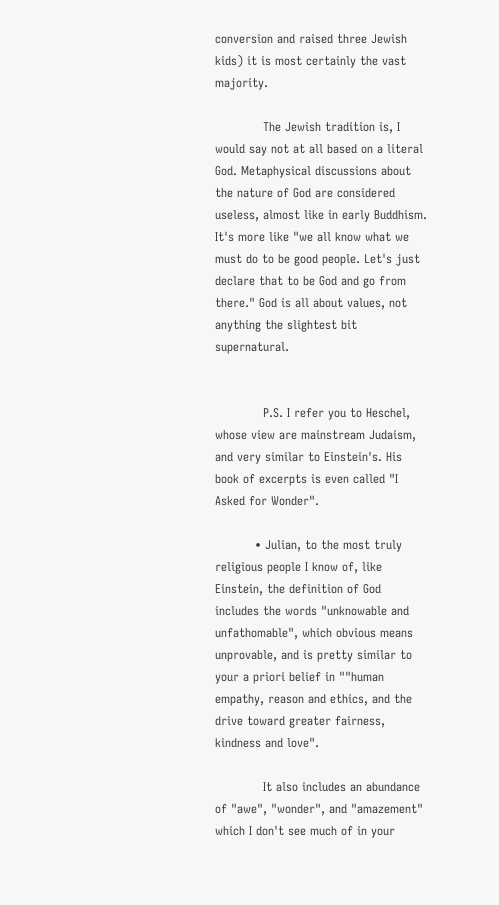conversion and raised three Jewish kids) it is most certainly the vast majority.

            The Jewish tradition is, I would say not at all based on a literal God. Metaphysical discussions about the nature of God are considered useless, almost like in early Buddhism. It's more like "we all know what we must do to be good people. Let's just declare that to be God and go from there." God is all about values, not anything the slightest bit supernatural.


            P.S. I refer you to Heschel, whose view are mainstream Judaism, and very similar to Einstein's. His book of excerpts is even called "I Asked for Wonder".

          • Julian, to the most truly religious people I know of, like Einstein, the definition of God includes the words "unknowable and unfathomable", which obvious means unprovable, and is pretty similar to your a priori belief in ""human empathy, reason and ethics, and the drive toward greater fairness, kindness and love".

            It also includes an abundance of "awe", "wonder", and "amazement" which I don't see much of in your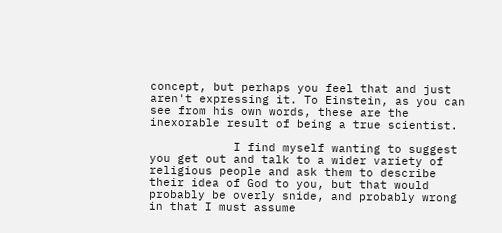concept, but perhaps you feel that and just aren't expressing it. To Einstein, as you can see from his own words, these are the inexorable result of being a true scientist.

            I find myself wanting to suggest you get out and talk to a wider variety of religious people and ask them to describe their idea of God to you, but that would probably be overly snide, and probably wrong in that I must assume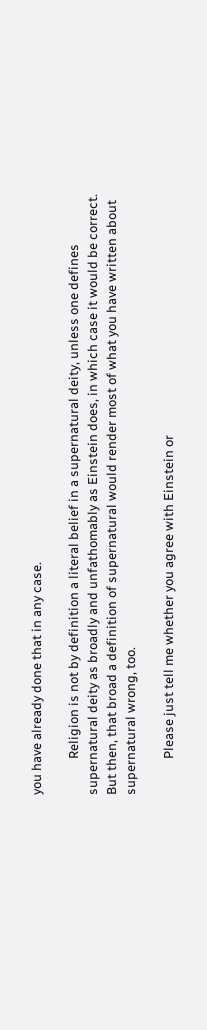you have already done that in any case.

            Religion is not by definition a literal belief in a supernatural deity, unless one defines supernatural deity as broadly and unfathomably as Einstein does, in which case it would be correct. But then, that broad a definition of supernatural would render most of what you have written about supernatural wrong, too.

            Please just tell me whether you agree with Einstein or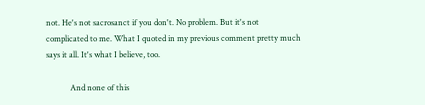not. He's not sacrosanct if you don't. No problem. But it's not complicated to me. What I quoted in my previous comment pretty much says it all. It's what I believe, too.

            And none of this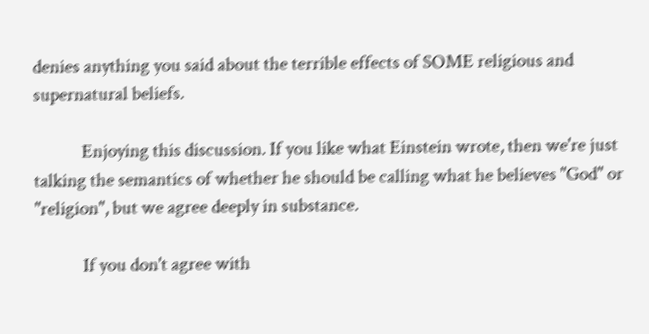denies anything you said about the terrible effects of SOME religious and supernatural beliefs.

            Enjoying this discussion. If you like what Einstein wrote, then we're just talking the semantics of whether he should be calling what he believes "God" or "religion", but we agree deeply in substance.

            If you don't agree with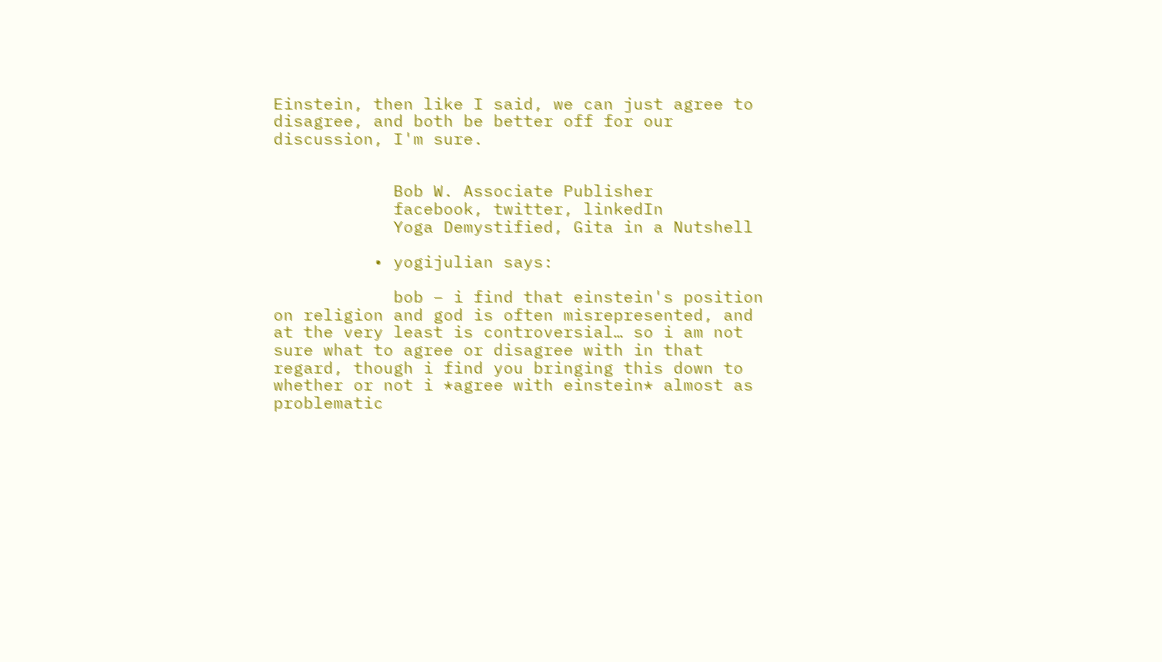Einstein, then like I said, we can just agree to disagree, and both be better off for our discussion, I'm sure.


            Bob W. Associate Publisher
            facebook, twitter, linkedIn
            Yoga Demystified, Gita in a Nutshell

          • yogijulian says:

            bob – i find that einstein's position on religion and god is often misrepresented, and at the very least is controversial… so i am not sure what to agree or disagree with in that regard, though i find you bringing this down to whether or not i *agree with einstein* almost as problematic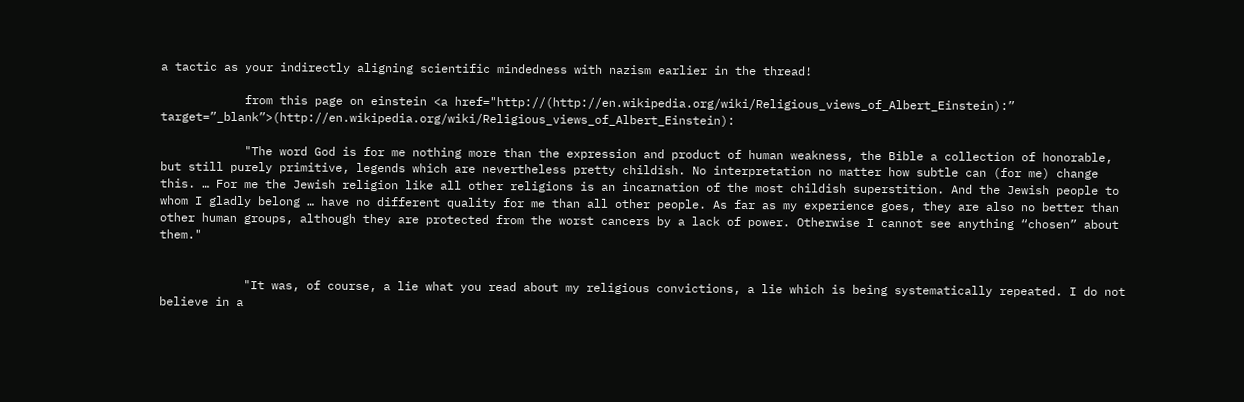a tactic as your indirectly aligning scientific mindedness with nazism earlier in the thread!

            from this page on einstein <a href="http://(http://en.wikipedia.org/wiki/Religious_views_of_Albert_Einstein):” target=”_blank”>(http://en.wikipedia.org/wiki/Religious_views_of_Albert_Einstein):

            "The word God is for me nothing more than the expression and product of human weakness, the Bible a collection of honorable, but still purely primitive, legends which are nevertheless pretty childish. No interpretation no matter how subtle can (for me) change this. … For me the Jewish religion like all other religions is an incarnation of the most childish superstition. And the Jewish people to whom I gladly belong … have no different quality for me than all other people. As far as my experience goes, they are also no better than other human groups, although they are protected from the worst cancers by a lack of power. Otherwise I cannot see anything “chosen” about them."


            "It was, of course, a lie what you read about my religious convictions, a lie which is being systematically repeated. I do not believe in a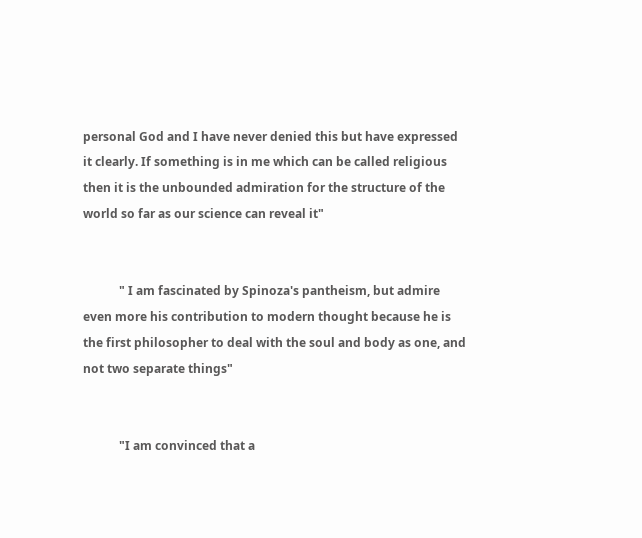personal God and I have never denied this but have expressed it clearly. If something is in me which can be called religious then it is the unbounded admiration for the structure of the world so far as our science can reveal it"


            " I am fascinated by Spinoza's pantheism, but admire even more his contribution to modern thought because he is the first philosopher to deal with the soul and body as one, and not two separate things"


            "I am convinced that a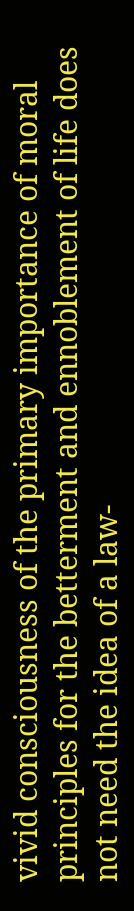vivid consciousness of the primary importance of moral principles for the betterment and ennoblement of life does not need the idea of a law-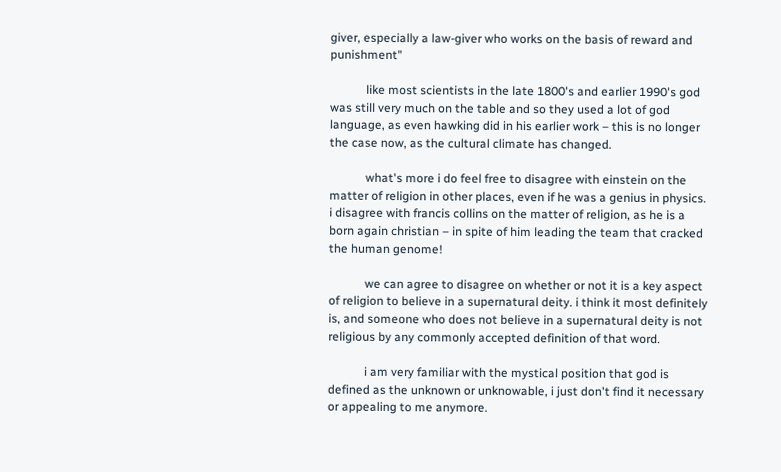giver, especially a law-giver who works on the basis of reward and punishment"

            like most scientists in the late 1800's and earlier 1990's god was still very much on the table and so they used a lot of god language, as even hawking did in his earlier work – this is no longer the case now, as the cultural climate has changed.

            what's more i do feel free to disagree with einstein on the matter of religion in other places, even if he was a genius in physics. i disagree with francis collins on the matter of religion, as he is a born again christian – in spite of him leading the team that cracked the human genome!

            we can agree to disagree on whether or not it is a key aspect of religion to believe in a supernatural deity. i think it most definitely is, and someone who does not believe in a supernatural deity is not religious by any commonly accepted definition of that word.

            i am very familiar with the mystical position that god is defined as the unknown or unknowable, i just don't find it necessary or appealing to me anymore.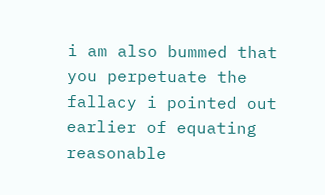i am also bummed that you perpetuate the fallacy i pointed out earlier of equating reasonable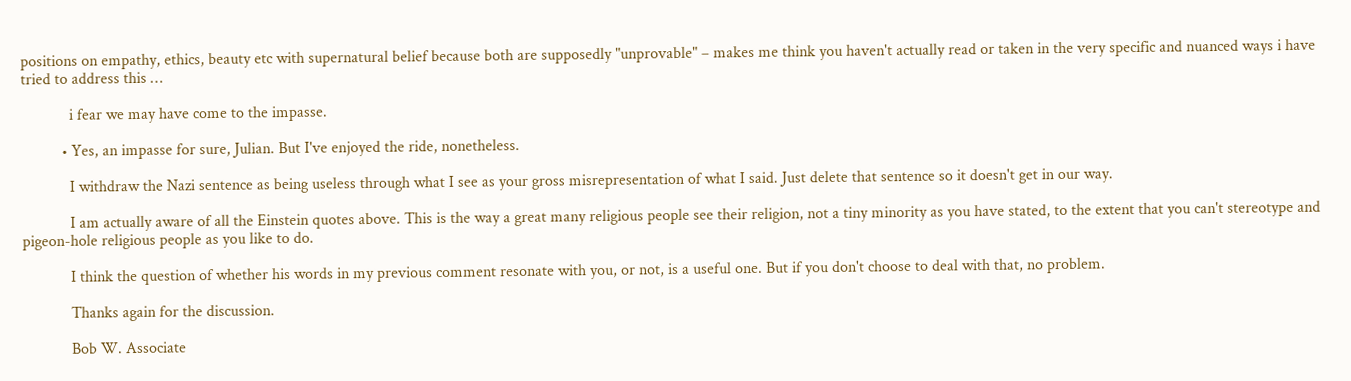positions on empathy, ethics, beauty etc with supernatural belief because both are supposedly "unprovable" – makes me think you haven't actually read or taken in the very specific and nuanced ways i have tried to address this …

            i fear we may have come to the impasse.

          • Yes, an impasse for sure, Julian. But I've enjoyed the ride, nonetheless.

            I withdraw the Nazi sentence as being useless through what I see as your gross misrepresentation of what I said. Just delete that sentence so it doesn't get in our way.

            I am actually aware of all the Einstein quotes above. This is the way a great many religious people see their religion, not a tiny minority as you have stated, to the extent that you can't stereotype and pigeon-hole religious people as you like to do.

            I think the question of whether his words in my previous comment resonate with you, or not, is a useful one. But if you don't choose to deal with that, no problem.

            Thanks again for the discussion.

            Bob W. Associate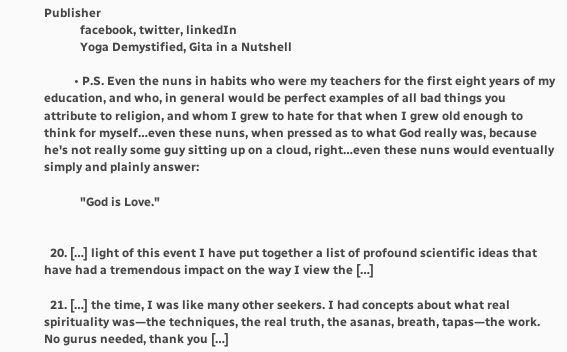Publisher
            facebook, twitter, linkedIn
            Yoga Demystified, Gita in a Nutshell

          • P.S. Even the nuns in habits who were my teachers for the first eight years of my education, and who, in general would be perfect examples of all bad things you attribute to religion, and whom I grew to hate for that when I grew old enough to think for myself…even these nuns, when pressed as to what God really was, because he's not really some guy sitting up on a cloud, right…even these nuns would eventually simply and plainly answer:

            "God is Love."


  20. […] light of this event I have put together a list of profound scientific ideas that have had a tremendous impact on the way I view the […]

  21. […] the time, I was like many other seekers. I had concepts about what real spirituality was—the techniques, the real truth, the asanas, breath, tapas—the work. No gurus needed, thank you […]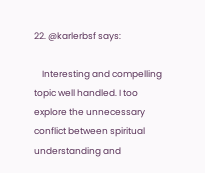22. @karlerbsf says:

    Interesting and compelling topic well handled. I too explore the unnecessary conflict between spiritual understanding and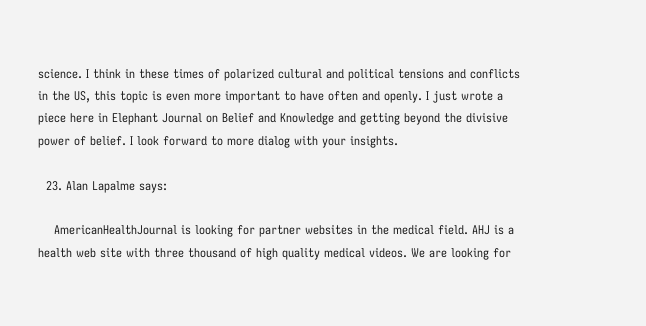science. I think in these times of polarized cultural and political tensions and conflicts in the US, this topic is even more important to have often and openly. I just wrote a piece here in Elephant Journal on Belief and Knowledge and getting beyond the divisive power of belief. I look forward to more dialog with your insights.

  23. Alan Lapalme says:

    AmericanHealthJournal is looking for partner websites in the medical field. AHJ is a health web site with three thousand of high quality medical videos. We are looking for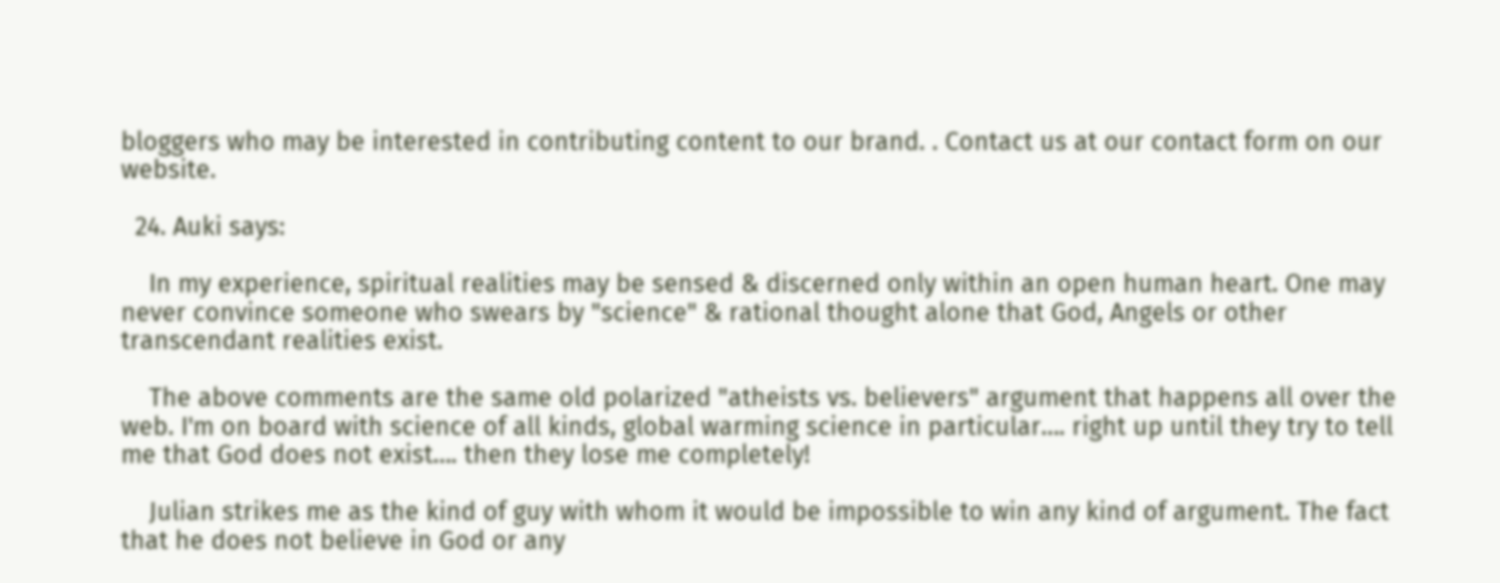bloggers who may be interested in contributing content to our brand. . Contact us at our contact form on our website.

  24. Auki says:

    In my experience, spiritual realities may be sensed & discerned only within an open human heart. One may never convince someone who swears by "science" & rational thought alone that God, Angels or other transcendant realities exist.

    The above comments are the same old polarized "atheists vs. believers" argument that happens all over the web. I'm on board with science of all kinds, global warming science in particular…. right up until they try to tell me that God does not exist…. then they lose me completely!

    Julian strikes me as the kind of guy with whom it would be impossible to win any kind of argument. The fact that he does not believe in God or any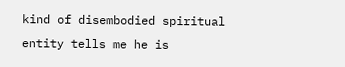kind of disembodied spiritual entity tells me he is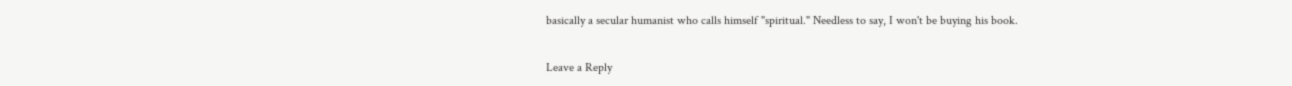basically a secular humanist who calls himself "spiritual." Needless to say, I won't be buying his book.

Leave a Reply